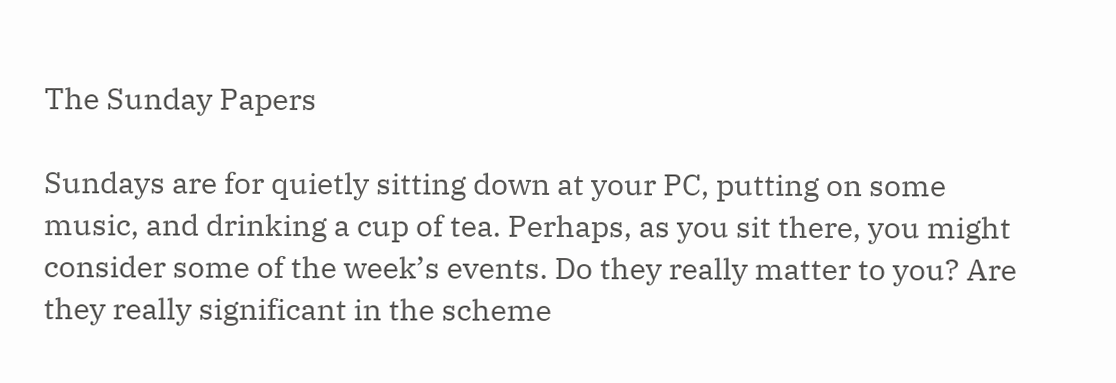The Sunday Papers

Sundays are for quietly sitting down at your PC, putting on some music, and drinking a cup of tea. Perhaps, as you sit there, you might consider some of the week’s events. Do they really matter to you? Are they really significant in the scheme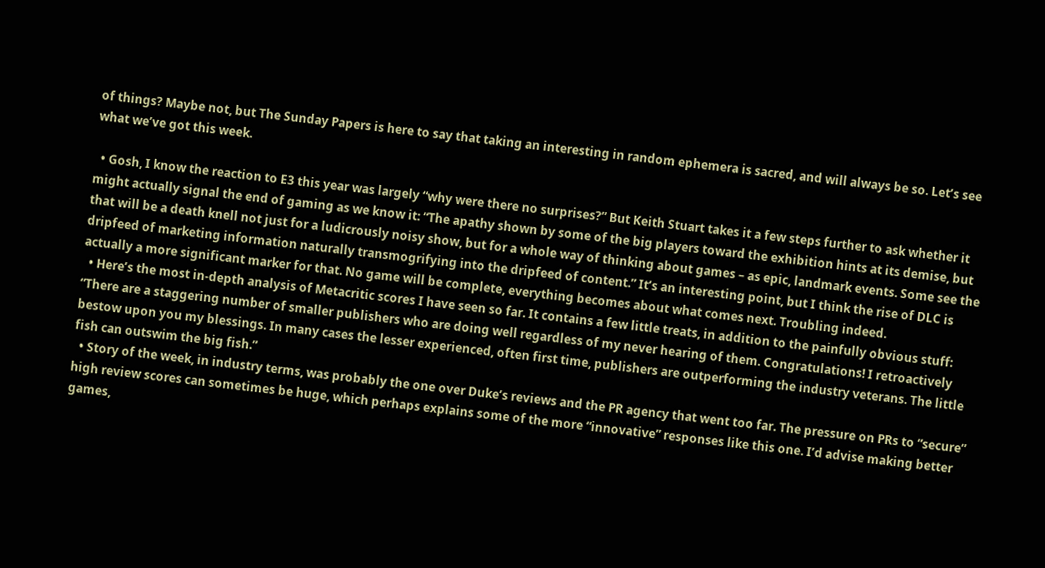of things? Maybe not, but The Sunday Papers is here to say that taking an interesting in random ephemera is sacred, and will always be so. Let’s see what we’ve got this week.

  • Gosh, I know the reaction to E3 this year was largely “why were there no surprises?” But Keith Stuart takes it a few steps further to ask whether it might actually signal the end of gaming as we know it: “The apathy shown by some of the big players toward the exhibition hints at its demise, but that will be a death knell not just for a ludicrously noisy show, but for a whole way of thinking about games – as epic, landmark events. Some see the dripfeed of marketing information naturally transmogrifying into the dripfeed of content.” It’s an interesting point, but I think the rise of DLC is actually a more significant marker for that. No game will be complete, everything becomes about what comes next. Troubling indeed.
  • Here’s the most in-depth analysis of Metacritic scores I have seen so far. It contains a few little treats, in addition to the painfully obvious stuff: “There are a staggering number of smaller publishers who are doing well regardless of my never hearing of them. Congratulations! I retroactively bestow upon you my blessings. In many cases the lesser experienced, often first time, publishers are outperforming the industry veterans. The little fish can outswim the big fish.”
  • Story of the week, in industry terms, was probably the one over Duke’s reviews and the PR agency that went too far. The pressure on PRs to “secure” high review scores can sometimes be huge, which perhaps explains some of the more “innovative” responses like this one. I’d advise making better games,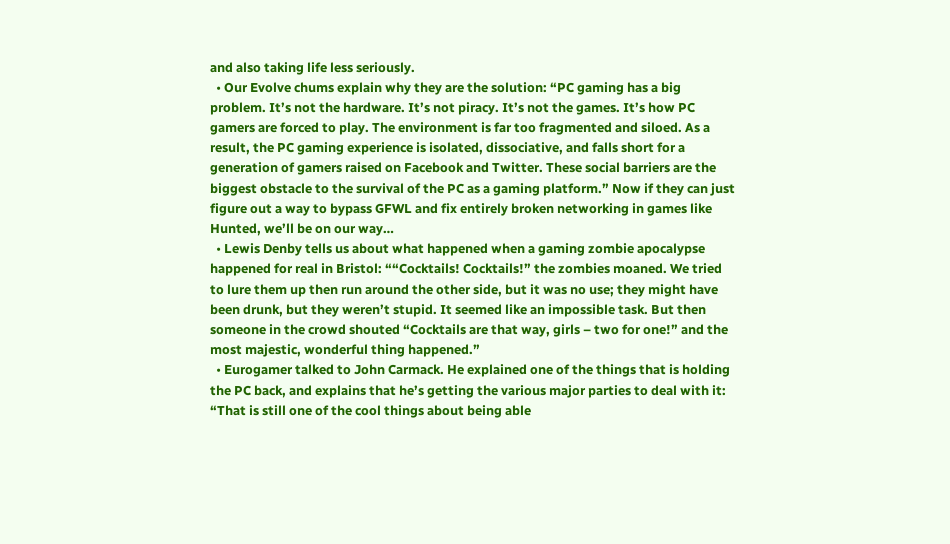and also taking life less seriously.
  • Our Evolve chums explain why they are the solution: “PC gaming has a big problem. It’s not the hardware. It’s not piracy. It’s not the games. It’s how PC gamers are forced to play. The environment is far too fragmented and siloed. As a result, the PC gaming experience is isolated, dissociative, and falls short for a generation of gamers raised on Facebook and Twitter. These social barriers are the biggest obstacle to the survival of the PC as a gaming platform.” Now if they can just figure out a way to bypass GFWL and fix entirely broken networking in games like Hunted, we’ll be on our way…
  • Lewis Denby tells us about what happened when a gaming zombie apocalypse happened for real in Bristol: ““Cocktails! Cocktails!” the zombies moaned. We tried to lure them up then run around the other side, but it was no use; they might have been drunk, but they weren’t stupid. It seemed like an impossible task. But then someone in the crowd shouted “Cocktails are that way, girls – two for one!” and the most majestic, wonderful thing happened.”
  • Eurogamer talked to John Carmack. He explained one of the things that is holding the PC back, and explains that he’s getting the various major parties to deal with it: “That is still one of the cool things about being able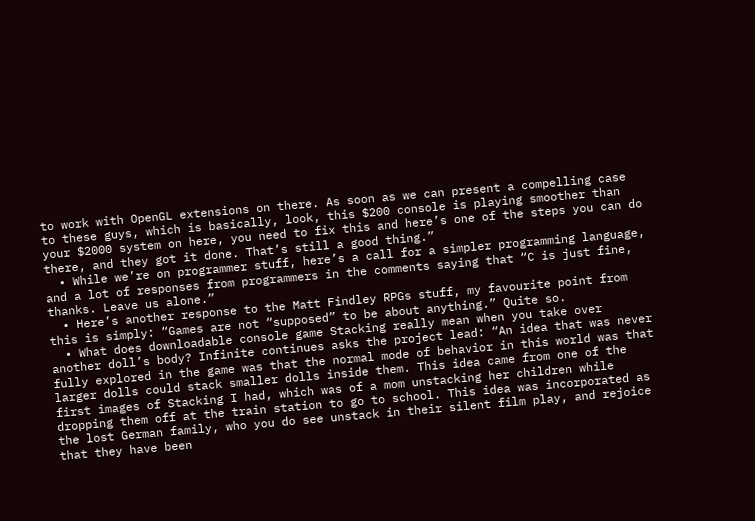to work with OpenGL extensions on there. As soon as we can present a compelling case to these guys, which is basically, look, this $200 console is playing smoother than your $2000 system on here, you need to fix this and here’s one of the steps you can do there, and they got it done. That’s still a good thing.”
  • While we’re on programmer stuff, here’s a call for a simpler programming language, and a lot of responses from programmers in the comments saying that “C is just fine, thanks. Leave us alone.”
  • Here’s another response to the Matt Findley RPGs stuff, my favourite point from this is simply: “Games are not “supposed” to be about anything.” Quite so.
  • What does downloadable console game Stacking really mean when you take over another doll’s body? Infinite continues asks the project lead: “An idea that was never fully explored in the game was that the normal mode of behavior in this world was that larger dolls could stack smaller dolls inside them. This idea came from one of the first images of Stacking I had, which was of a mom unstacking her children while dropping them off at the train station to go to school. This idea was incorporated as the lost German family, who you do see unstack in their silent film play, and rejoice that they have been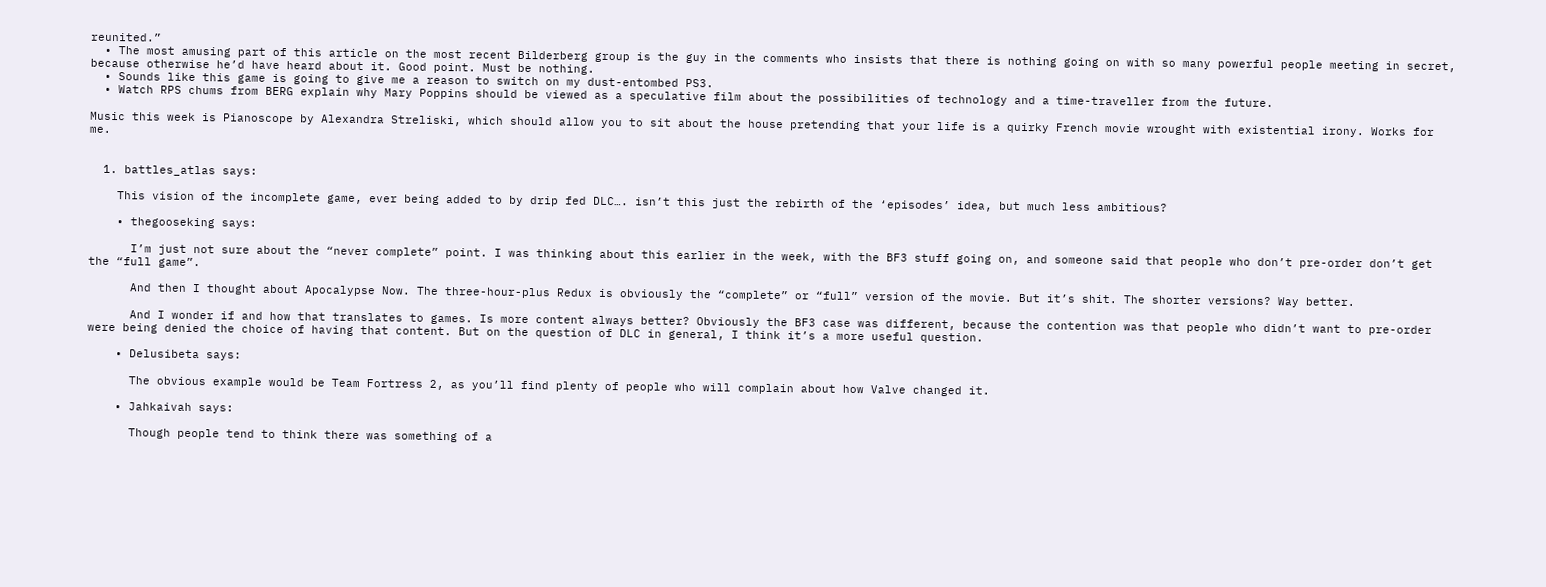reunited.”
  • The most amusing part of this article on the most recent Bilderberg group is the guy in the comments who insists that there is nothing going on with so many powerful people meeting in secret, because otherwise he’d have heard about it. Good point. Must be nothing.
  • Sounds like this game is going to give me a reason to switch on my dust-entombed PS3.
  • Watch RPS chums from BERG explain why Mary Poppins should be viewed as a speculative film about the possibilities of technology and a time-traveller from the future.

Music this week is Pianoscope by Alexandra Streliski, which should allow you to sit about the house pretending that your life is a quirky French movie wrought with existential irony. Works for me.


  1. battles_atlas says:

    This vision of the incomplete game, ever being added to by drip fed DLC…. isn’t this just the rebirth of the ‘episodes’ idea, but much less ambitious?

    • thegooseking says:

      I’m just not sure about the “never complete” point. I was thinking about this earlier in the week, with the BF3 stuff going on, and someone said that people who don’t pre-order don’t get the “full game”.

      And then I thought about Apocalypse Now. The three-hour-plus Redux is obviously the “complete” or “full” version of the movie. But it’s shit. The shorter versions? Way better.

      And I wonder if and how that translates to games. Is more content always better? Obviously the BF3 case was different, because the contention was that people who didn’t want to pre-order were being denied the choice of having that content. But on the question of DLC in general, I think it’s a more useful question.

    • Delusibeta says:

      The obvious example would be Team Fortress 2, as you’ll find plenty of people who will complain about how Valve changed it.

    • Jahkaivah says:

      Though people tend to think there was something of a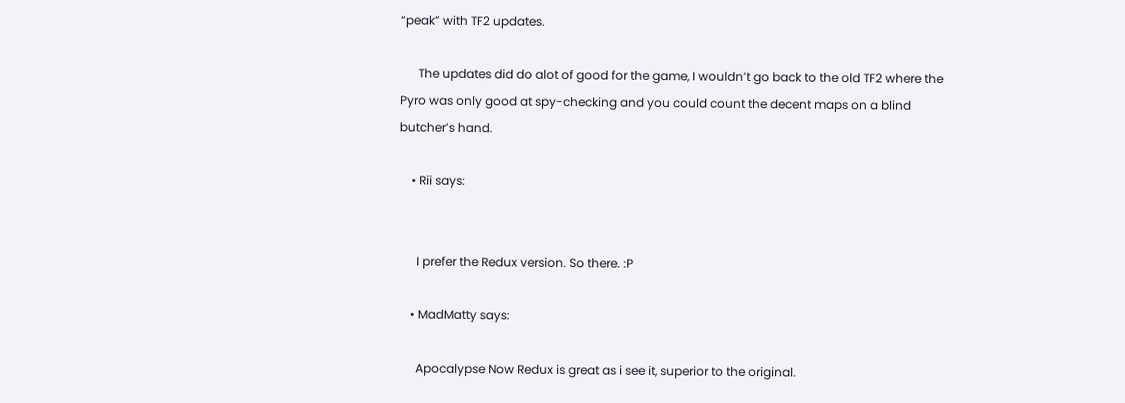“peak” with TF2 updates.

      The updates did do alot of good for the game, I wouldn’t go back to the old TF2 where the Pyro was only good at spy-checking and you could count the decent maps on a blind butcher’s hand.

    • Rii says:


      I prefer the Redux version. So there. :P

    • MadMatty says:

      Apocalypse Now Redux is great as i see it, superior to the original.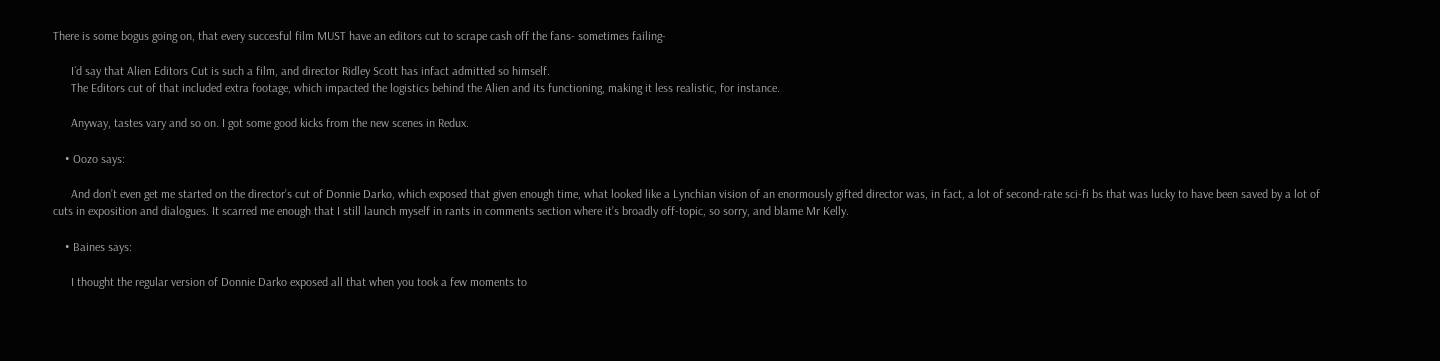There is some bogus going on, that every succesful film MUST have an editors cut to scrape cash off the fans- sometimes failing-

      I´d say that Alien Editors Cut is such a film, and director Ridley Scott has infact admitted so himself.
      The Editors cut of that included extra footage, which impacted the logistics behind the Alien and its functioning, making it less realistic, for instance.

      Anyway, tastes vary and so on. I got some good kicks from the new scenes in Redux.

    • Oozo says:

      And don’t even get me started on the director’s cut of Donnie Darko, which exposed that given enough time, what looked like a Lynchian vision of an enormously gifted director was, in fact, a lot of second-rate sci-fi bs that was lucky to have been saved by a lot of cuts in exposition and dialogues. It scarred me enough that I still launch myself in rants in comments section where it’s broadly off-topic, so sorry, and blame Mr Kelly.

    • Baines says:

      I thought the regular version of Donnie Darko exposed all that when you took a few moments to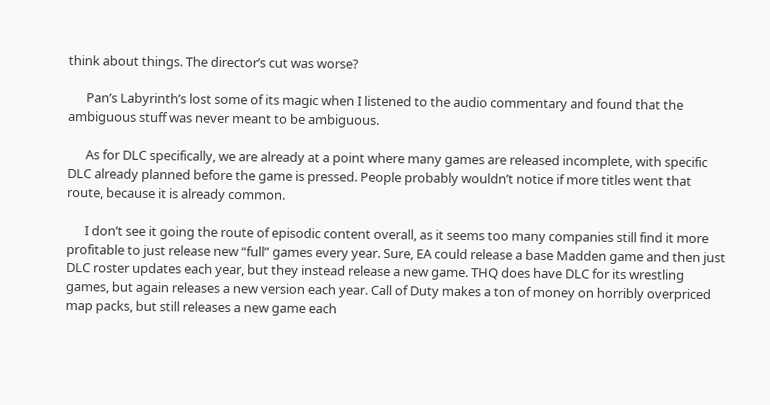think about things. The director’s cut was worse?

      Pan’s Labyrinth’s lost some of its magic when I listened to the audio commentary and found that the ambiguous stuff was never meant to be ambiguous.

      As for DLC specifically, we are already at a point where many games are released incomplete, with specific DLC already planned before the game is pressed. People probably wouldn’t notice if more titles went that route, because it is already common.

      I don’t see it going the route of episodic content overall, as it seems too many companies still find it more profitable to just release new “full” games every year. Sure, EA could release a base Madden game and then just DLC roster updates each year, but they instead release a new game. THQ does have DLC for its wrestling games, but again releases a new version each year. Call of Duty makes a ton of money on horribly overpriced map packs, but still releases a new game each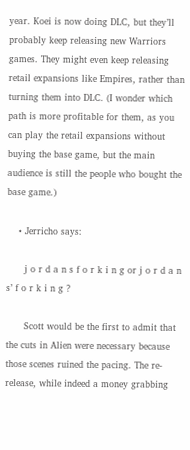year. Koei is now doing DLC, but they’ll probably keep releasing new Warriors games. They might even keep releasing retail expansions like Empires, rather than turning them into DLC. (I wonder which path is more profitable for them, as you can play the retail expansions without buying the base game, but the main audience is still the people who bought the base game.)

    • Jerricho says:

      j o r d a n s f o r k i n g or j o r d a n s’ f o r k i n g ?

      Scott would be the first to admit that the cuts in Alien were necessary because those scenes ruined the pacing. The re-release, while indeed a money grabbing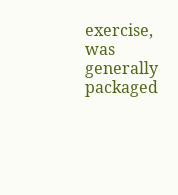exercise, was generally packaged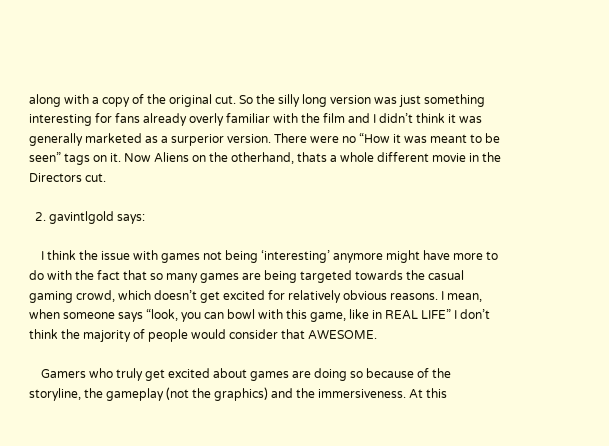along with a copy of the original cut. So the silly long version was just something interesting for fans already overly familiar with the film and I didn’t think it was generally marketed as a surperior version. There were no “How it was meant to be seen” tags on it. Now Aliens on the otherhand, thats a whole different movie in the Directors cut.

  2. gavintlgold says:

    I think the issue with games not being ‘interesting’ anymore might have more to do with the fact that so many games are being targeted towards the casual gaming crowd, which doesn’t get excited for relatively obvious reasons. I mean, when someone says “look, you can bowl with this game, like in REAL LIFE” I don’t think the majority of people would consider that AWESOME.

    Gamers who truly get excited about games are doing so because of the storyline, the gameplay (not the graphics) and the immersiveness. At this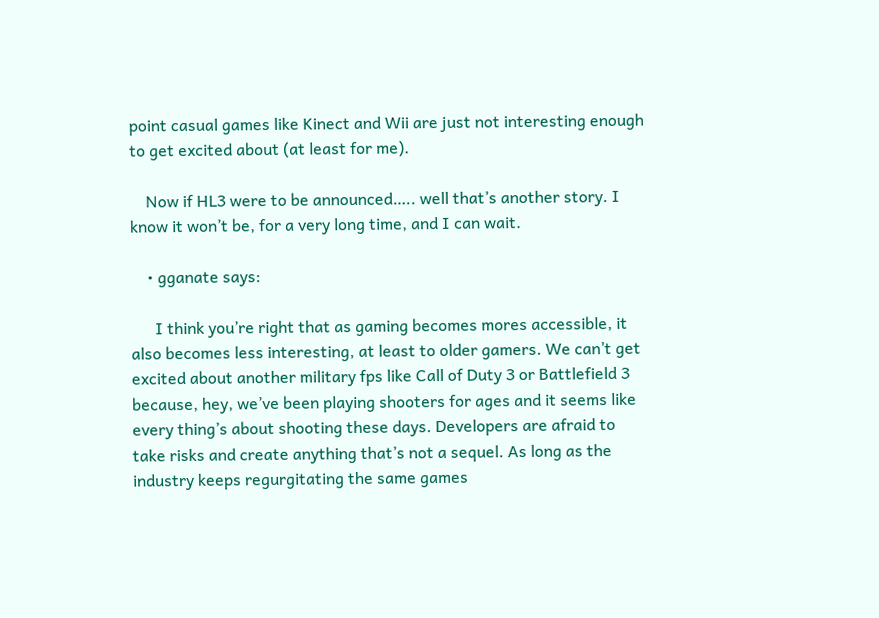point casual games like Kinect and Wii are just not interesting enough to get excited about (at least for me).

    Now if HL3 were to be announced….. well that’s another story. I know it won’t be, for a very long time, and I can wait.

    • gganate says:

      I think you’re right that as gaming becomes mores accessible, it also becomes less interesting, at least to older gamers. We can’t get excited about another military fps like Call of Duty 3 or Battlefield 3 because, hey, we’ve been playing shooters for ages and it seems like every thing’s about shooting these days. Developers are afraid to take risks and create anything that’s not a sequel. As long as the industry keeps regurgitating the same games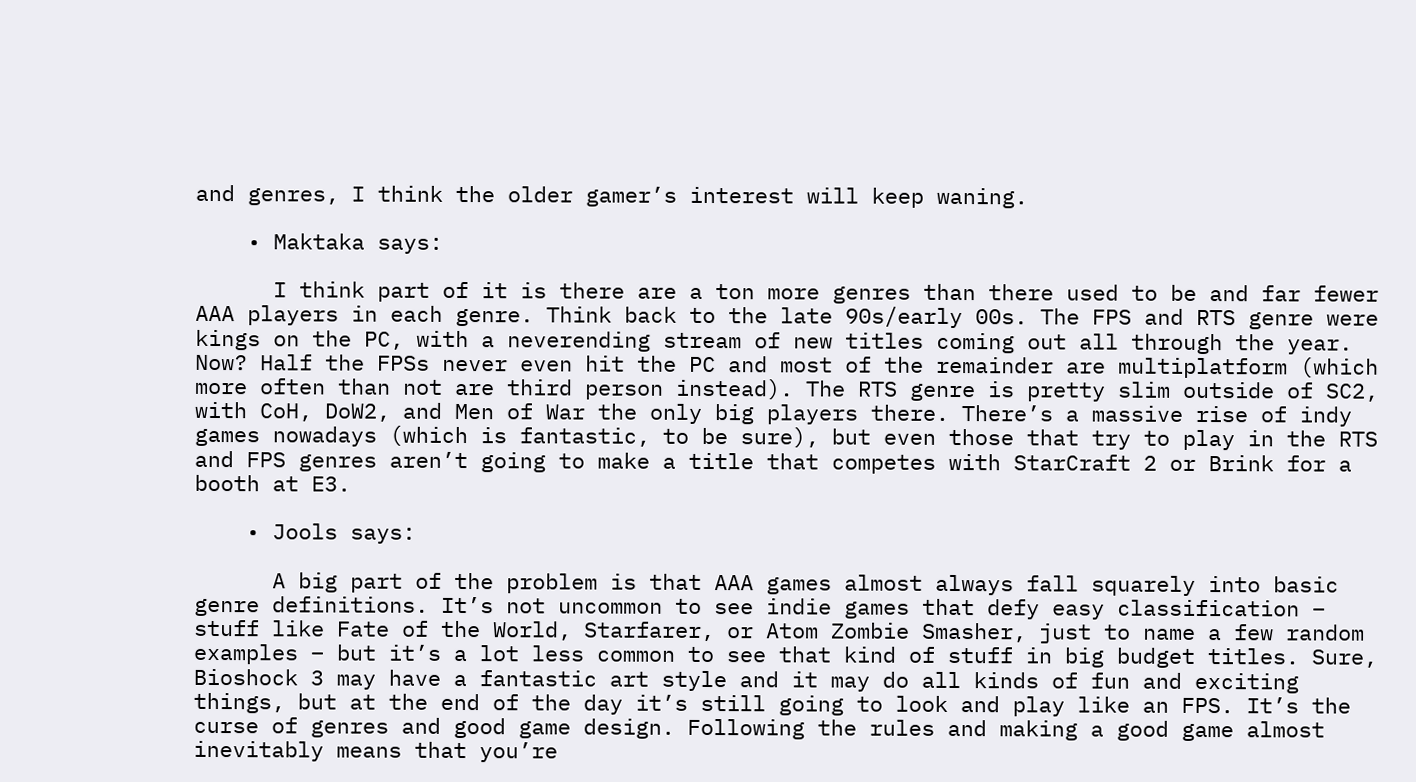and genres, I think the older gamer’s interest will keep waning.

    • Maktaka says:

      I think part of it is there are a ton more genres than there used to be and far fewer AAA players in each genre. Think back to the late 90s/early 00s. The FPS and RTS genre were kings on the PC, with a neverending stream of new titles coming out all through the year. Now? Half the FPSs never even hit the PC and most of the remainder are multiplatform (which more often than not are third person instead). The RTS genre is pretty slim outside of SC2, with CoH, DoW2, and Men of War the only big players there. There’s a massive rise of indy games nowadays (which is fantastic, to be sure), but even those that try to play in the RTS and FPS genres aren’t going to make a title that competes with StarCraft 2 or Brink for a booth at E3.

    • Jools says:

      A big part of the problem is that AAA games almost always fall squarely into basic genre definitions. It’s not uncommon to see indie games that defy easy classification – stuff like Fate of the World, Starfarer, or Atom Zombie Smasher, just to name a few random examples – but it’s a lot less common to see that kind of stuff in big budget titles. Sure, Bioshock 3 may have a fantastic art style and it may do all kinds of fun and exciting things, but at the end of the day it’s still going to look and play like an FPS. It’s the curse of genres and good game design. Following the rules and making a good game almost inevitably means that you’re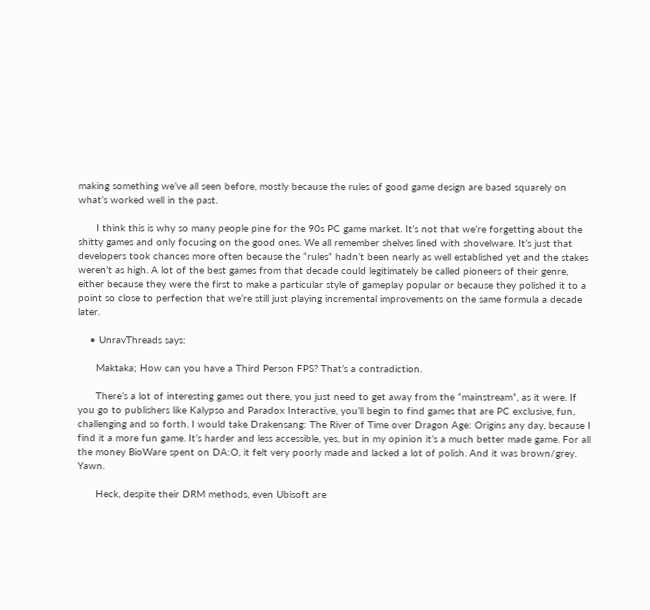making something we’ve all seen before, mostly because the rules of good game design are based squarely on what’s worked well in the past.

      I think this is why so many people pine for the 90s PC game market. It’s not that we’re forgetting about the shitty games and only focusing on the good ones. We all remember shelves lined with shovelware. It’s just that developers took chances more often because the “rules” hadn’t been nearly as well established yet and the stakes weren’t as high. A lot of the best games from that decade could legitimately be called pioneers of their genre, either because they were the first to make a particular style of gameplay popular or because they polished it to a point so close to perfection that we’re still just playing incremental improvements on the same formula a decade later.

    • UnravThreads says:

      Maktaka; How can you have a Third Person FPS? That’s a contradiction.

      There’s a lot of interesting games out there, you just need to get away from the “mainstream”, as it were. If you go to publishers like Kalypso and Paradox Interactive, you’ll begin to find games that are PC exclusive, fun, challenging and so forth. I would take Drakensang: The River of Time over Dragon Age: Origins any day, because I find it a more fun game. It’s harder and less accessible, yes, but in my opinion it’s a much better made game. For all the money BioWare spent on DA:O, it felt very poorly made and lacked a lot of polish. And it was brown/grey. Yawn.

      Heck, despite their DRM methods, even Ubisoft are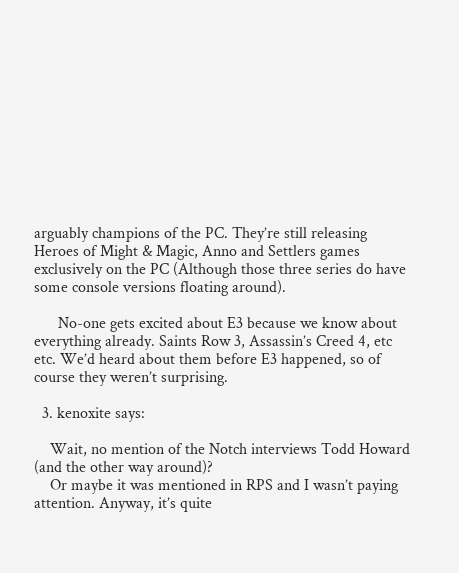arguably champions of the PC. They’re still releasing Heroes of Might & Magic, Anno and Settlers games exclusively on the PC (Although those three series do have some console versions floating around).

      No-one gets excited about E3 because we know about everything already. Saints Row 3, Assassin’s Creed 4, etc etc. We’d heard about them before E3 happened, so of course they weren’t surprising.

  3. kenoxite says:

    Wait, no mention of the Notch interviews Todd Howard (and the other way around)?
    Or maybe it was mentioned in RPS and I wasn’t paying attention. Anyway, it’s quite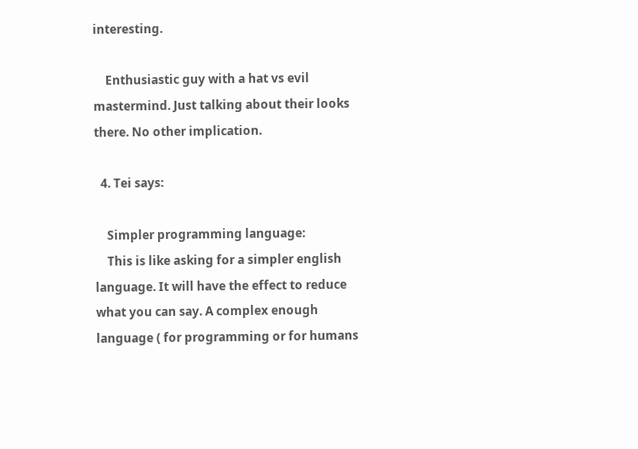interesting.

    Enthusiastic guy with a hat vs evil mastermind. Just talking about their looks there. No other implication.

  4. Tei says:

    Simpler programming language:
    This is like asking for a simpler english language. It will have the effect to reduce what you can say. A complex enough language ( for programming or for humans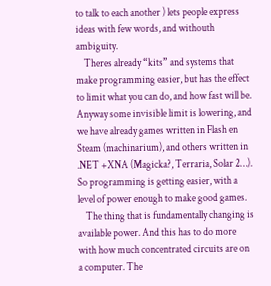to talk to each another ) lets people express ideas with few words, and withouth ambiguity.
    Theres already “kits” and systems that make programming easier, but has the effect to limit what you can do, and how fast will be. Anyway some invisible limit is lowering, and we have already games written in Flash en Steam (machinarium), and others written in .NET +XNA (Magicka?, Terraria, Solar 2…). So programming is getting easier, with a level of power enough to make good games.
    The thing that is fundamentally changing is available power. And this has to do more with how much concentrated circuits are on a computer. The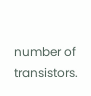number of transistors.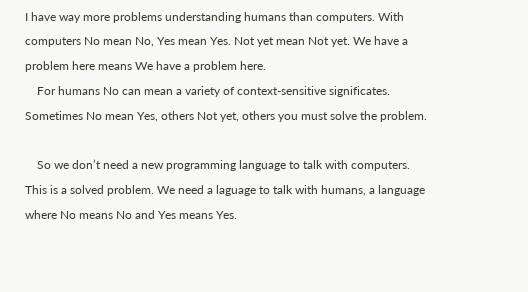I have way more problems understanding humans than computers. With computers No mean No, Yes mean Yes. Not yet mean Not yet. We have a problem here means We have a problem here.
    For humans No can mean a variety of context-sensitive significates. Sometimes No mean Yes, others Not yet, others you must solve the problem.

    So we don’t need a new programming language to talk with computers. This is a solved problem. We need a laguage to talk with humans, a language where No means No and Yes means Yes.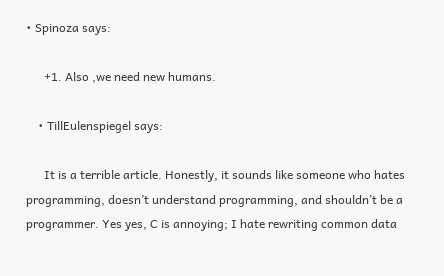• Spinoza says:

      +1. Also ,we need new humans.

    • TillEulenspiegel says:

      It is a terrible article. Honestly, it sounds like someone who hates programming, doesn’t understand programming, and shouldn’t be a programmer. Yes yes, C is annoying; I hate rewriting common data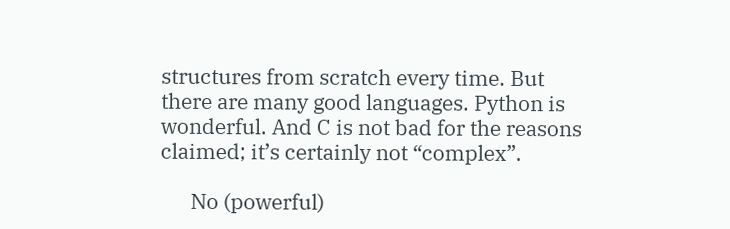structures from scratch every time. But there are many good languages. Python is wonderful. And C is not bad for the reasons claimed; it’s certainly not “complex”.

      No (powerful)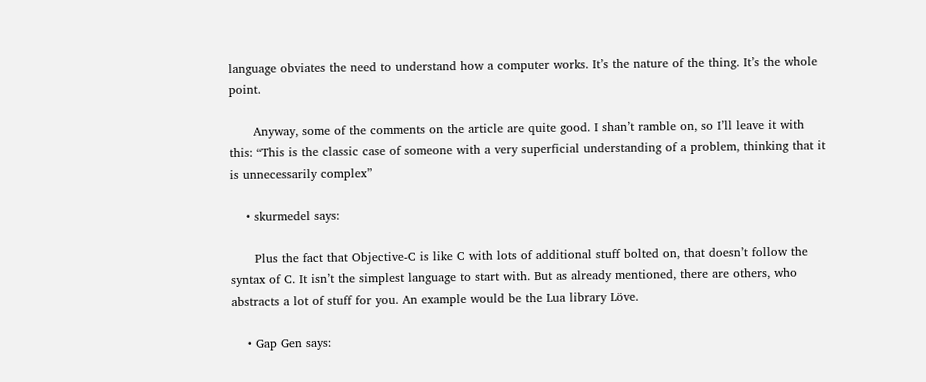language obviates the need to understand how a computer works. It’s the nature of the thing. It’s the whole point.

      Anyway, some of the comments on the article are quite good. I shan’t ramble on, so I’ll leave it with this: “This is the classic case of someone with a very superficial understanding of a problem, thinking that it is unnecessarily complex”

    • skurmedel says:

      Plus the fact that Objective-C is like C with lots of additional stuff bolted on, that doesn’t follow the syntax of C. It isn’t the simplest language to start with. But as already mentioned, there are others, who abstracts a lot of stuff for you. An example would be the Lua library Löve.

    • Gap Gen says: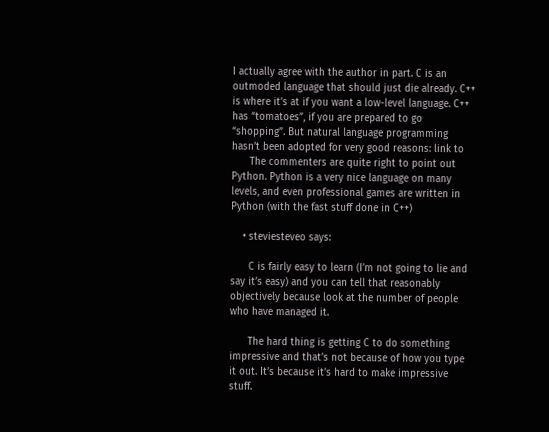I actually agree with the author in part. C is an outmoded language that should just die already. C++ is where it’s at if you want a low-level language. C++ has “tomatoes”, if you are prepared to go “shopping”. But natural language programming hasn’t been adopted for very good reasons: link to
      The commenters are quite right to point out Python. Python is a very nice language on many levels, and even professional games are written in Python (with the fast stuff done in C++)

    • steviesteveo says:

      C is fairly easy to learn (I’m not going to lie and say it’s easy) and you can tell that reasonably objectively because look at the number of people who have managed it.

      The hard thing is getting C to do something impressive and that’s not because of how you type it out. It’s because it’s hard to make impressive stuff.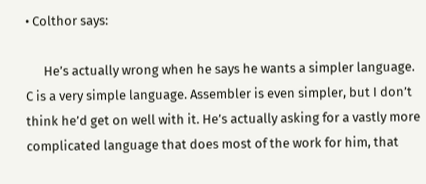• Colthor says:

      He’s actually wrong when he says he wants a simpler language. C is a very simple language. Assembler is even simpler, but I don’t think he’d get on well with it. He’s actually asking for a vastly more complicated language that does most of the work for him, that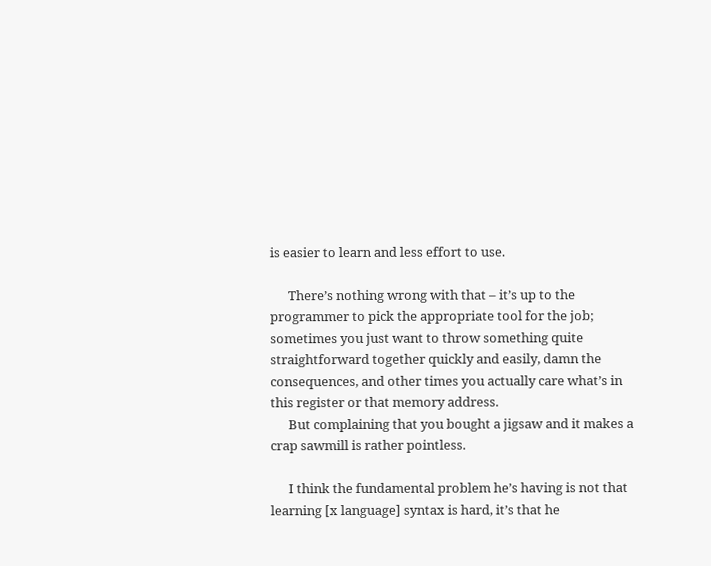is easier to learn and less effort to use.

      There’s nothing wrong with that – it’s up to the programmer to pick the appropriate tool for the job; sometimes you just want to throw something quite straightforward together quickly and easily, damn the consequences, and other times you actually care what’s in this register or that memory address.
      But complaining that you bought a jigsaw and it makes a crap sawmill is rather pointless.

      I think the fundamental problem he’s having is not that learning [x language] syntax is hard, it’s that he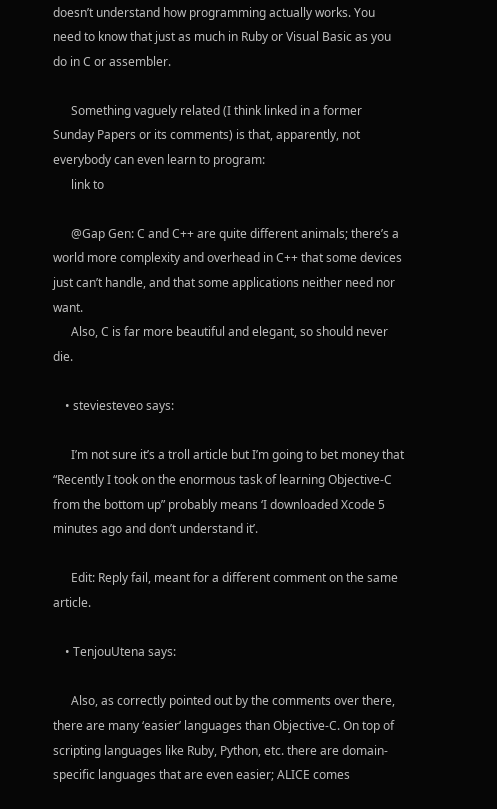doesn’t understand how programming actually works. You need to know that just as much in Ruby or Visual Basic as you do in C or assembler.

      Something vaguely related (I think linked in a former Sunday Papers or its comments) is that, apparently, not everybody can even learn to program:
      link to

      @Gap Gen: C and C++ are quite different animals; there’s a world more complexity and overhead in C++ that some devices just can’t handle, and that some applications neither need nor want.
      Also, C is far more beautiful and elegant, so should never die.

    • steviesteveo says:

      I’m not sure it’s a troll article but I’m going to bet money that “Recently I took on the enormous task of learning Objective-C from the bottom up” probably means ‘I downloaded Xcode 5 minutes ago and don’t understand it’.

      Edit: Reply fail, meant for a different comment on the same article.

    • TenjouUtena says:

      Also, as correctly pointed out by the comments over there, there are many ‘easier’ languages than Objective-C. On top of scripting languages like Ruby, Python, etc. there are domain-specific languages that are even easier; ALICE comes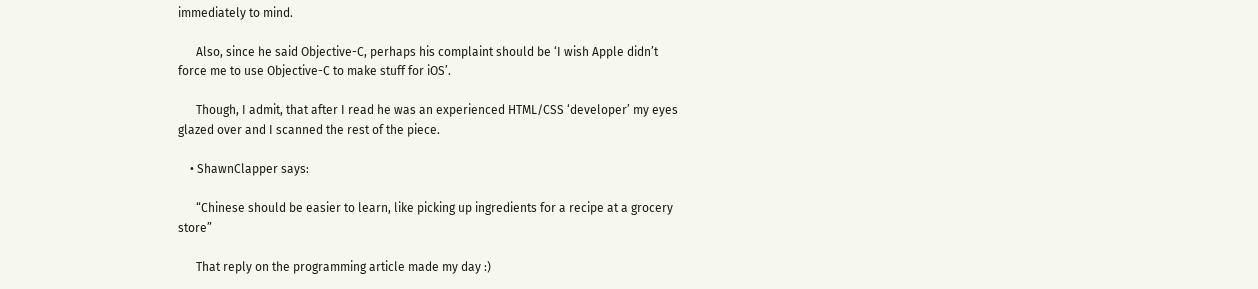immediately to mind.

      Also, since he said Objective-C, perhaps his complaint should be ‘I wish Apple didn’t force me to use Objective-C to make stuff for iOS’.

      Though, I admit, that after I read he was an experienced HTML/CSS ‘developer’ my eyes glazed over and I scanned the rest of the piece.

    • ShawnClapper says:

      “Chinese should be easier to learn, like picking up ingredients for a recipe at a grocery store”

      That reply on the programming article made my day :)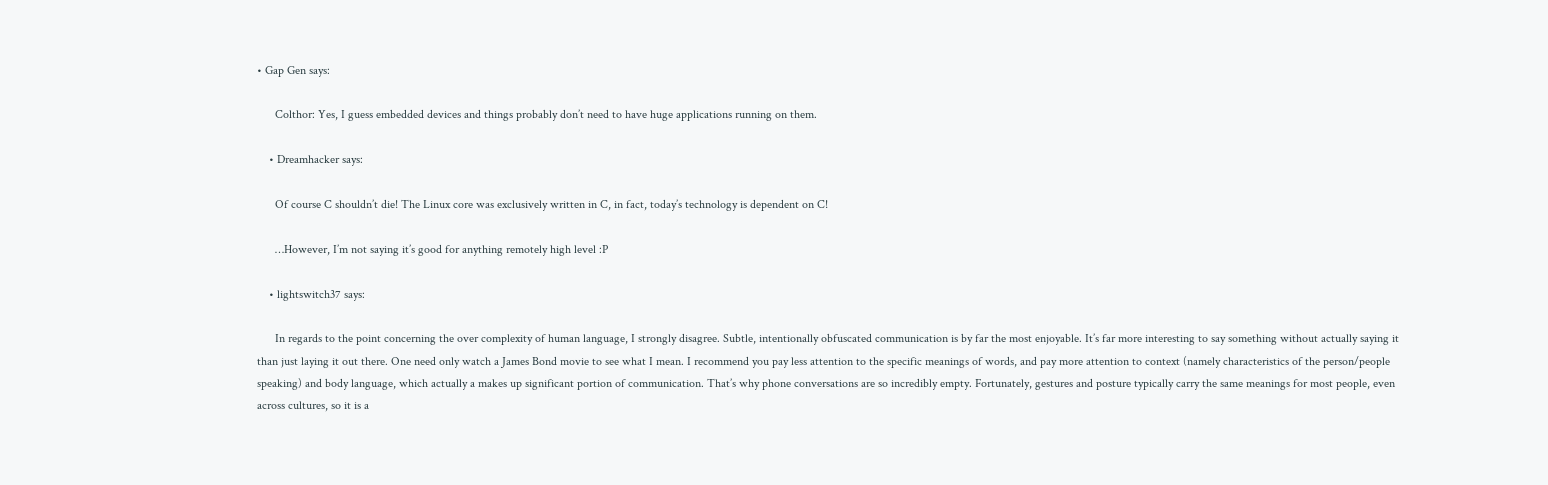• Gap Gen says:

      Colthor: Yes, I guess embedded devices and things probably don’t need to have huge applications running on them.

    • Dreamhacker says:

      Of course C shouldn’t die! The Linux core was exclusively written in C, in fact, today’s technology is dependent on C!

      …However, I’m not saying it’s good for anything remotely high level :P

    • lightswitch37 says:

      In regards to the point concerning the over complexity of human language, I strongly disagree. Subtle, intentionally obfuscated communication is by far the most enjoyable. It’s far more interesting to say something without actually saying it than just laying it out there. One need only watch a James Bond movie to see what I mean. I recommend you pay less attention to the specific meanings of words, and pay more attention to context (namely characteristics of the person/people speaking) and body language, which actually a makes up significant portion of communication. That’s why phone conversations are so incredibly empty. Fortunately, gestures and posture typically carry the same meanings for most people, even across cultures, so it is a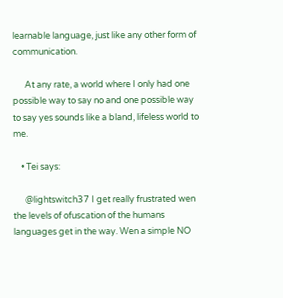learnable language, just like any other form of communication.

      At any rate, a world where I only had one possible way to say no and one possible way to say yes sounds like a bland, lifeless world to me.

    • Tei says:

      @lightswitch37 I get really frustrated wen the levels of ofuscation of the humans languages get in the way. Wen a simple NO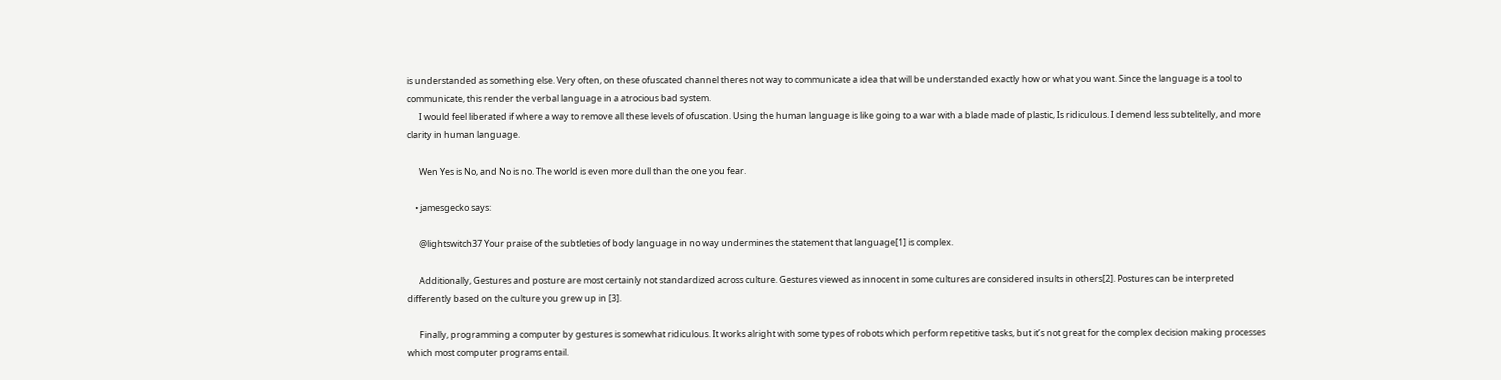is understanded as something else. Very often, on these ofuscated channel theres not way to communicate a idea that will be understanded exactly how or what you want. Since the language is a tool to communicate, this render the verbal language in a atrocious bad system.
      I would feel liberated if where a way to remove all these levels of ofuscation. Using the human language is like going to a war with a blade made of plastic, Is ridiculous. I demend less subtelitelly, and more clarity in human language.

      Wen Yes is No, and No is no. The world is even more dull than the one you fear.

    • jamesgecko says:

      @lightswitch37 Your praise of the subtleties of body language in no way undermines the statement that language[1] is complex.

      Additionally, Gestures and posture are most certainly not standardized across culture. Gestures viewed as innocent in some cultures are considered insults in others[2]. Postures can be interpreted differently based on the culture you grew up in [3].

      Finally, programming a computer by gestures is somewhat ridiculous. It works alright with some types of robots which perform repetitive tasks, but it’s not great for the complex decision making processes which most computer programs entail.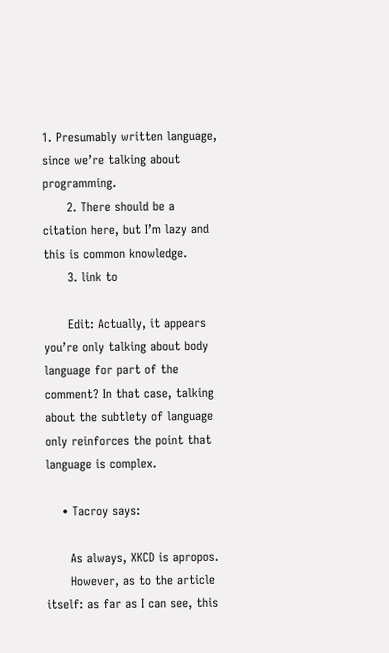1. Presumably written language, since we’re talking about programming.
      2. There should be a citation here, but I’m lazy and this is common knowledge.
      3. link to

      Edit: Actually, it appears you’re only talking about body language for part of the comment? In that case, talking about the subtlety of language only reinforces the point that language is complex.

    • Tacroy says:

      As always, XKCD is apropos.
      However, as to the article itself: as far as I can see, this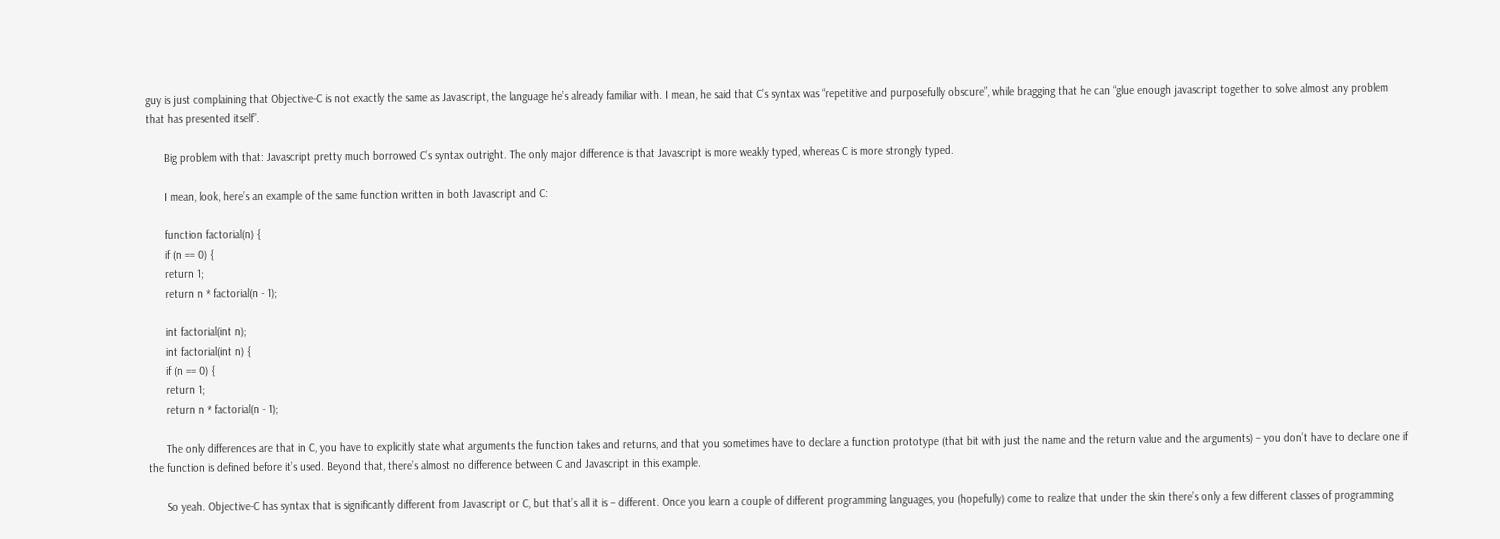guy is just complaining that Objective-C is not exactly the same as Javascript, the language he’s already familiar with. I mean, he said that C’s syntax was “repetitive and purposefully obscure”, while bragging that he can “glue enough javascript together to solve almost any problem that has presented itself”.

      Big problem with that: Javascript pretty much borrowed C’s syntax outright. The only major difference is that Javascript is more weakly typed, whereas C is more strongly typed.

      I mean, look, here’s an example of the same function written in both Javascript and C:

      function factorial(n) {
      if (n == 0) {
      return 1;
      return n * factorial(n - 1);

      int factorial(int n);
      int factorial(int n) {
      if (n == 0) {
      return 1;
      return n * factorial(n - 1);

      The only differences are that in C, you have to explicitly state what arguments the function takes and returns, and that you sometimes have to declare a function prototype (that bit with just the name and the return value and the arguments) – you don’t have to declare one if the function is defined before it’s used. Beyond that, there’s almost no difference between C and Javascript in this example.

      So yeah. Objective-C has syntax that is significantly different from Javascript or C, but that’s all it is – different. Once you learn a couple of different programming languages, you (hopefully) come to realize that under the skin there’s only a few different classes of programming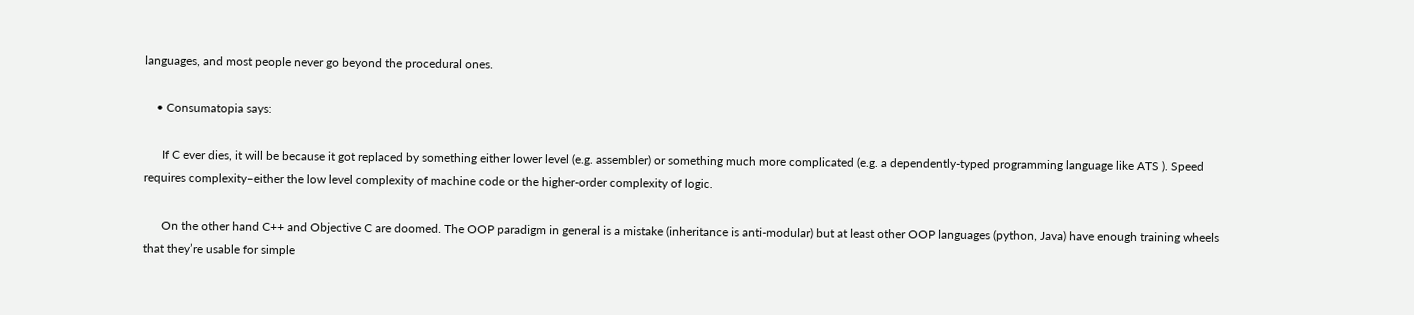languages, and most people never go beyond the procedural ones.

    • Consumatopia says:

      If C ever dies, it will be because it got replaced by something either lower level (e.g. assembler) or something much more complicated (e.g. a dependently-typed programming language like ATS ). Speed requires complexity–either the low level complexity of machine code or the higher-order complexity of logic.

      On the other hand C++ and Objective C are doomed. The OOP paradigm in general is a mistake (inheritance is anti-modular) but at least other OOP languages (python, Java) have enough training wheels that they’re usable for simple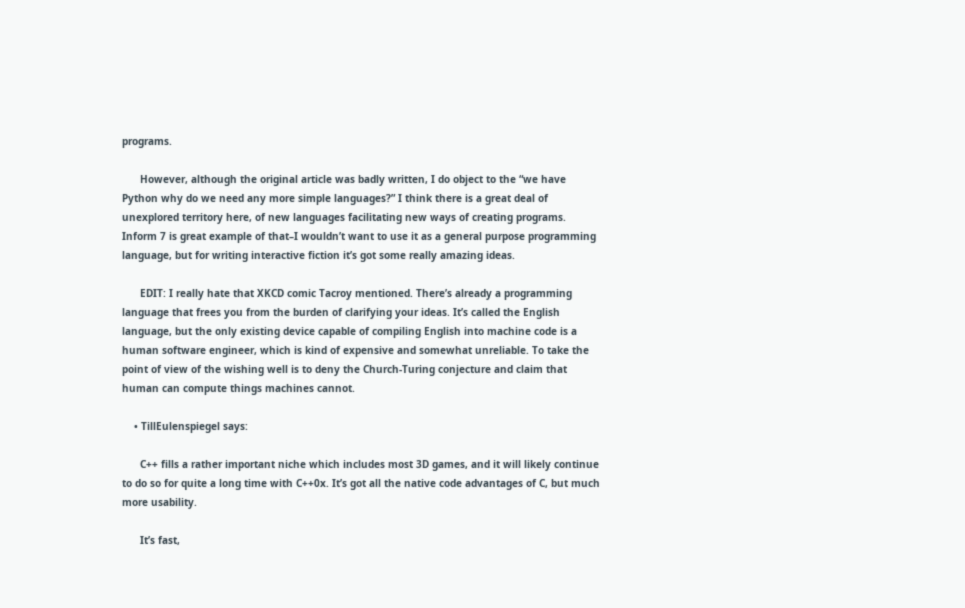programs.

      However, although the original article was badly written, I do object to the “we have Python why do we need any more simple languages?” I think there is a great deal of unexplored territory here, of new languages facilitating new ways of creating programs. Inform 7 is great example of that–I wouldn’t want to use it as a general purpose programming language, but for writing interactive fiction it’s got some really amazing ideas.

      EDIT: I really hate that XKCD comic Tacroy mentioned. There’s already a programming language that frees you from the burden of clarifying your ideas. It’s called the English language, but the only existing device capable of compiling English into machine code is a human software engineer, which is kind of expensive and somewhat unreliable. To take the point of view of the wishing well is to deny the Church-Turing conjecture and claim that human can compute things machines cannot.

    • TillEulenspiegel says:

      C++ fills a rather important niche which includes most 3D games, and it will likely continue to do so for quite a long time with C++0x. It’s got all the native code advantages of C, but much more usability.

      It’s fast,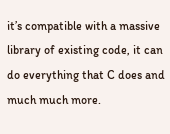it’s compatible with a massive library of existing code, it can do everything that C does and much much more.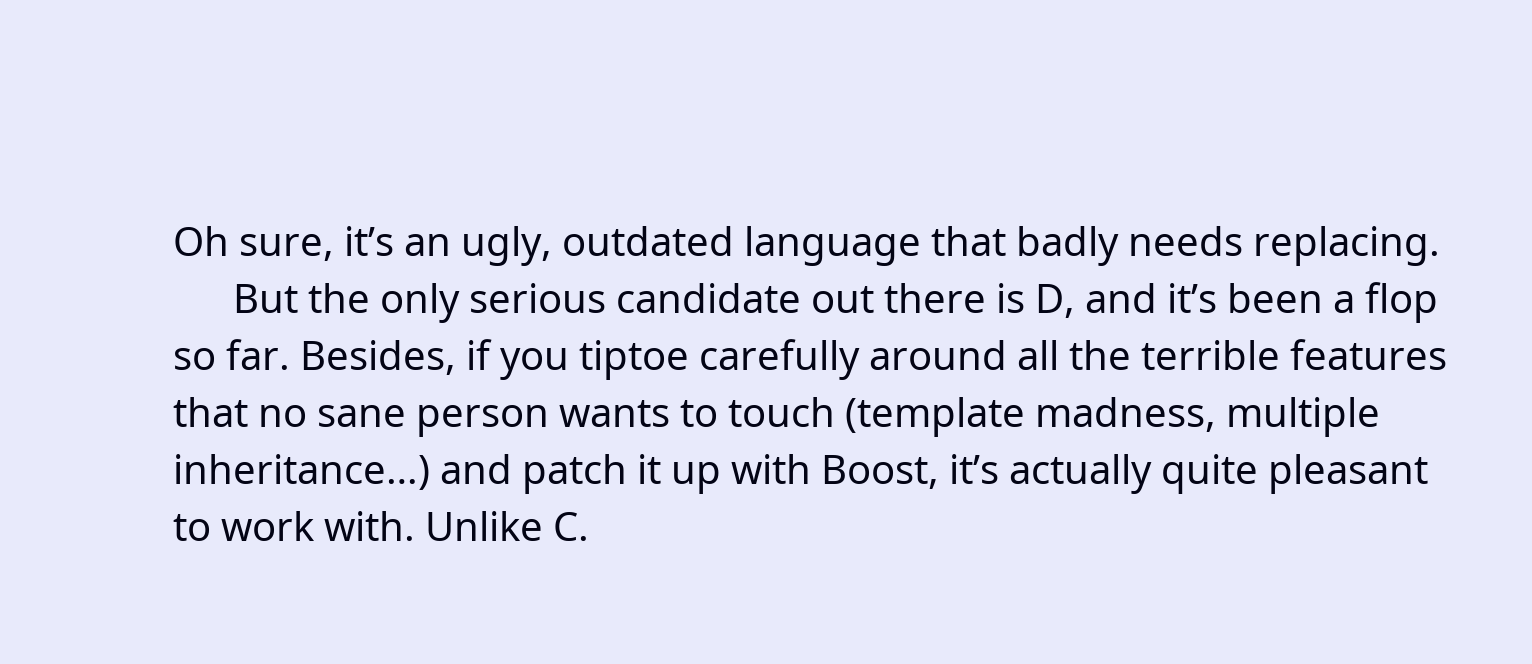Oh sure, it’s an ugly, outdated language that badly needs replacing.
      But the only serious candidate out there is D, and it’s been a flop so far. Besides, if you tiptoe carefully around all the terrible features that no sane person wants to touch (template madness, multiple inheritance…) and patch it up with Boost, it’s actually quite pleasant to work with. Unlike C.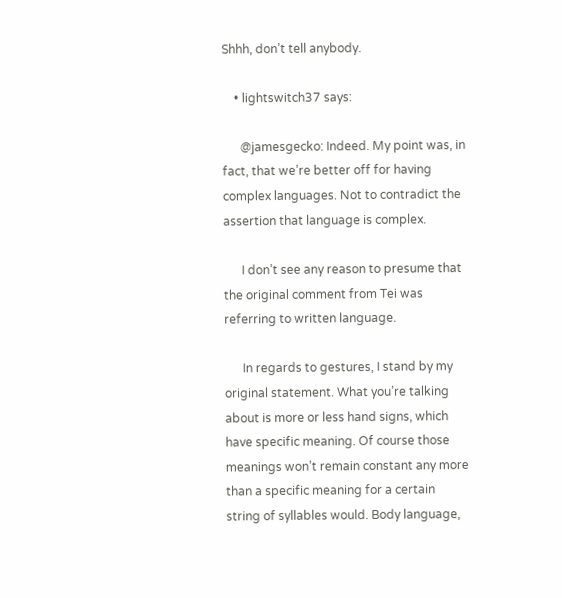Shhh, don’t tell anybody.

    • lightswitch37 says:

      @jamesgecko: Indeed. My point was, in fact, that we’re better off for having complex languages. Not to contradict the assertion that language is complex.

      I don’t see any reason to presume that the original comment from Tei was referring to written language.

      In regards to gestures, I stand by my original statement. What you’re talking about is more or less hand signs, which have specific meaning. Of course those meanings won’t remain constant any more than a specific meaning for a certain string of syllables would. Body language,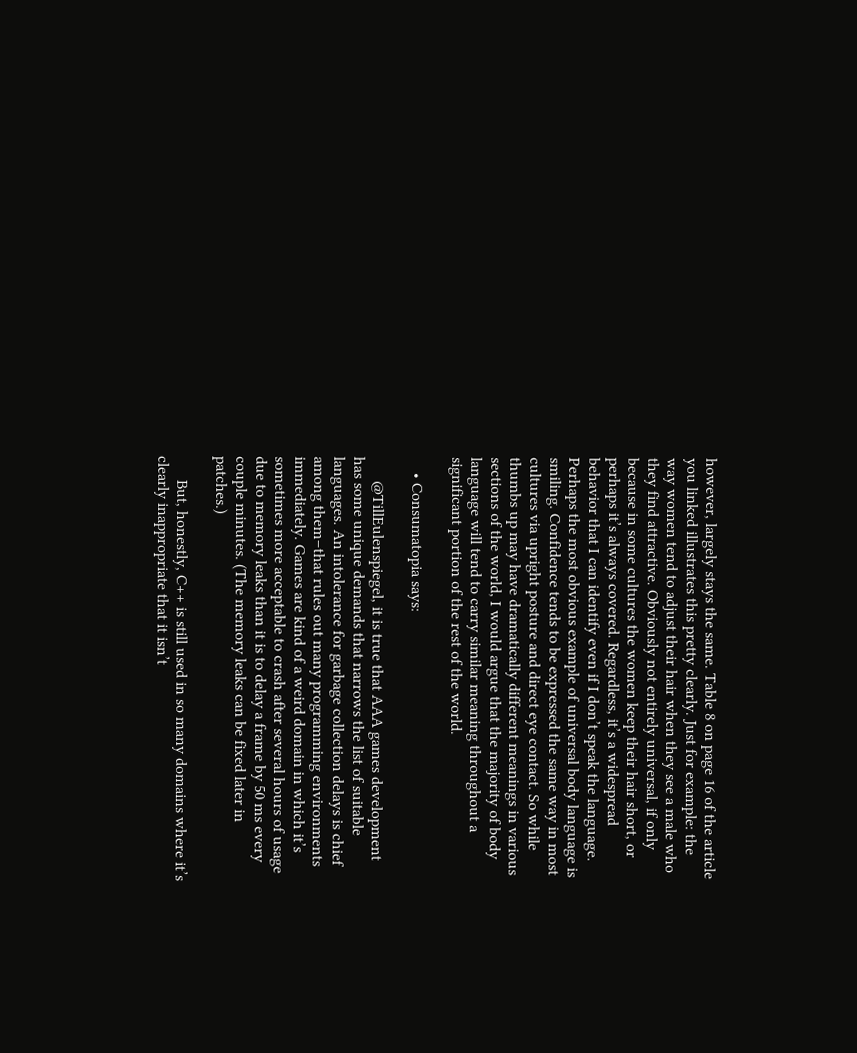however, largely stays the same. Table 8 on page 16 of the article you linked illustrates this pretty clearly. Just for example: the way women tend to adjust their hair when they see a male who they find attractive. Obviously not entirely universal, if only because in some cultures the women keep their hair short, or perhaps it’s always covered. Regardless, it’s a widespread behavior that I can identify even if I don’t speak the language. Perhaps the most obvious example of universal body language is smiling. Confidence tends to be expressed the same way in most cultures via upright posture and direct eye contact. So while thumbs up may have dramatically different meanings in various sections of the world, I would argue that the majority of body language will tend to carry similar meaning throughout a significant portion of the rest of the world.

    • Consumatopia says:

      @TillEulenspiegel, it is true that AAA games development has some unique demands that narrows the list of suitable languages. An intolerance for garbage collection delays is chief among them–that rules out many programming environments immediately. Games are kind of a weird domain in which it’s sometimes more acceptable to crash after several hours of usage due to memory leaks than it is to delay a frame by 50 ms every couple minutes. (The memory leaks can be fixed later in patches.)

      But, honestly, C++ is still used in so many domains where it’s clearly inappropriate that it isn’t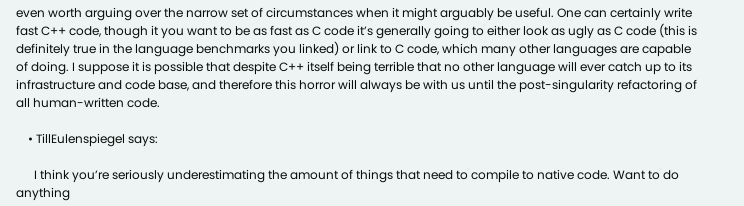even worth arguing over the narrow set of circumstances when it might arguably be useful. One can certainly write fast C++ code, though it you want to be as fast as C code it’s generally going to either look as ugly as C code (this is definitely true in the language benchmarks you linked) or link to C code, which many other languages are capable of doing. I suppose it is possible that despite C++ itself being terrible that no other language will ever catch up to its infrastructure and code base, and therefore this horror will always be with us until the post-singularity refactoring of all human-written code.

    • TillEulenspiegel says:

      I think you’re seriously underestimating the amount of things that need to compile to native code. Want to do anything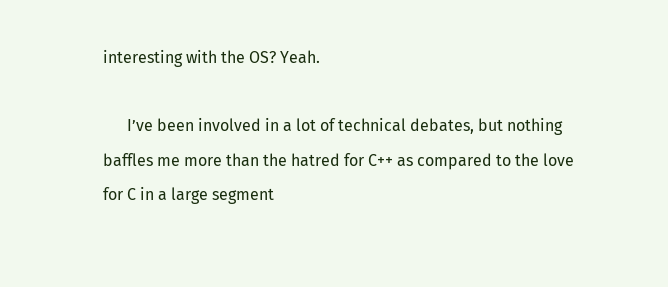interesting with the OS? Yeah.

      I’ve been involved in a lot of technical debates, but nothing baffles me more than the hatred for C++ as compared to the love for C in a large segment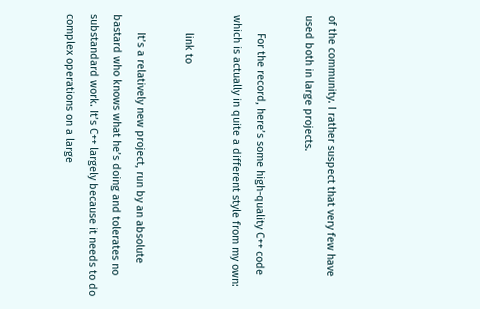of the community. I rather suspect that very few have used both in large projects.

      For the record, here’s some high-quality C++ code which is actually in quite a different style from my own:

      link to

      It’s a relatively new project, run by an absolute bastard who knows what he’s doing and tolerates no substandard work. It’s C++ largely because it needs to do complex operations on a large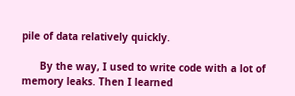pile of data relatively quickly.

      By the way, I used to write code with a lot of memory leaks. Then I learned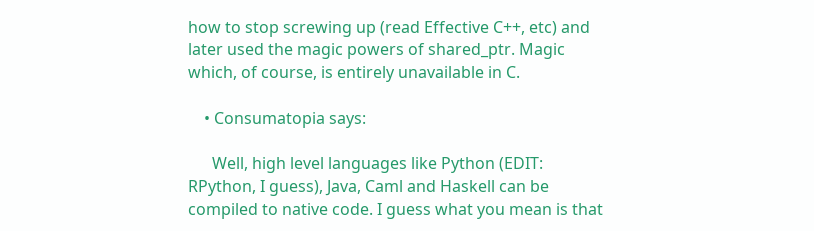how to stop screwing up (read Effective C++, etc) and later used the magic powers of shared_ptr. Magic which, of course, is entirely unavailable in C.

    • Consumatopia says:

      Well, high level languages like Python (EDIT: RPython, I guess), Java, Caml and Haskell can be compiled to native code. I guess what you mean is that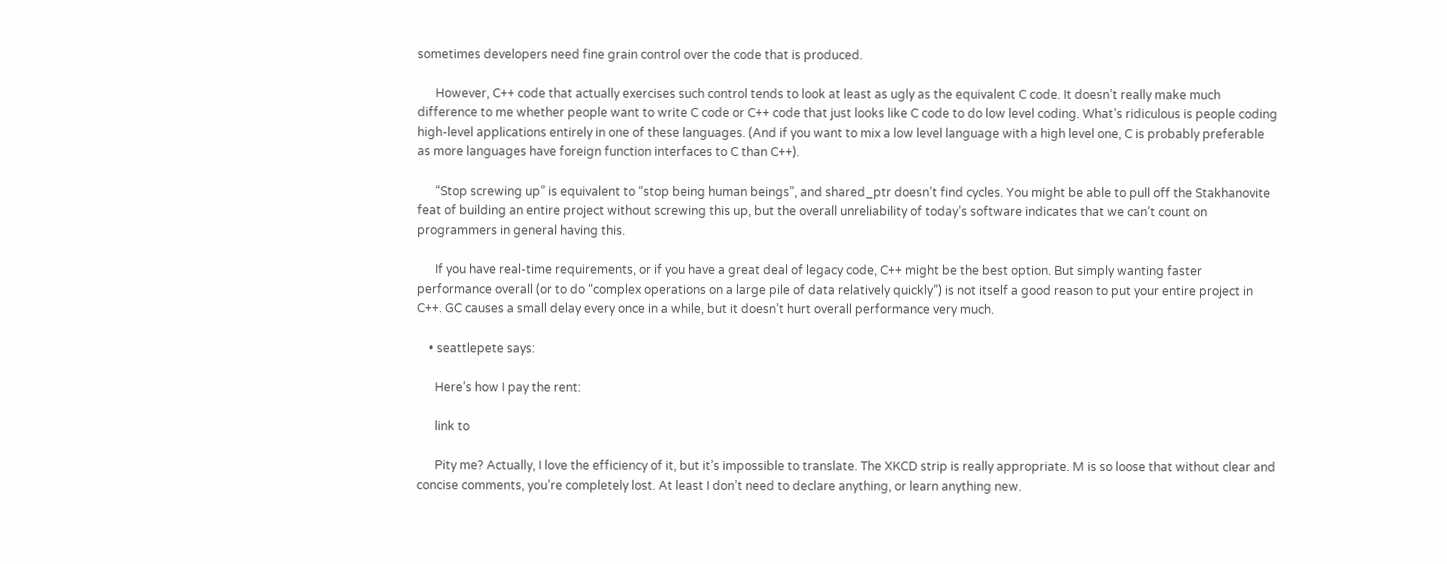sometimes developers need fine grain control over the code that is produced.

      However, C++ code that actually exercises such control tends to look at least as ugly as the equivalent C code. It doesn’t really make much difference to me whether people want to write C code or C++ code that just looks like C code to do low level coding. What’s ridiculous is people coding high-level applications entirely in one of these languages. (And if you want to mix a low level language with a high level one, C is probably preferable as more languages have foreign function interfaces to C than C++).

      “Stop screwing up” is equivalent to “stop being human beings”, and shared_ptr doesn’t find cycles. You might be able to pull off the Stakhanovite feat of building an entire project without screwing this up, but the overall unreliability of today’s software indicates that we can’t count on programmers in general having this.

      If you have real-time requirements, or if you have a great deal of legacy code, C++ might be the best option. But simply wanting faster performance overall (or to do “complex operations on a large pile of data relatively quickly”) is not itself a good reason to put your entire project in C++. GC causes a small delay every once in a while, but it doesn’t hurt overall performance very much.

    • seattlepete says:

      Here’s how I pay the rent:

      link to

      Pity me? Actually, I love the efficiency of it, but it’s impossible to translate. The XKCD strip is really appropriate. M is so loose that without clear and concise comments, you’re completely lost. At least I don’t need to declare anything, or learn anything new.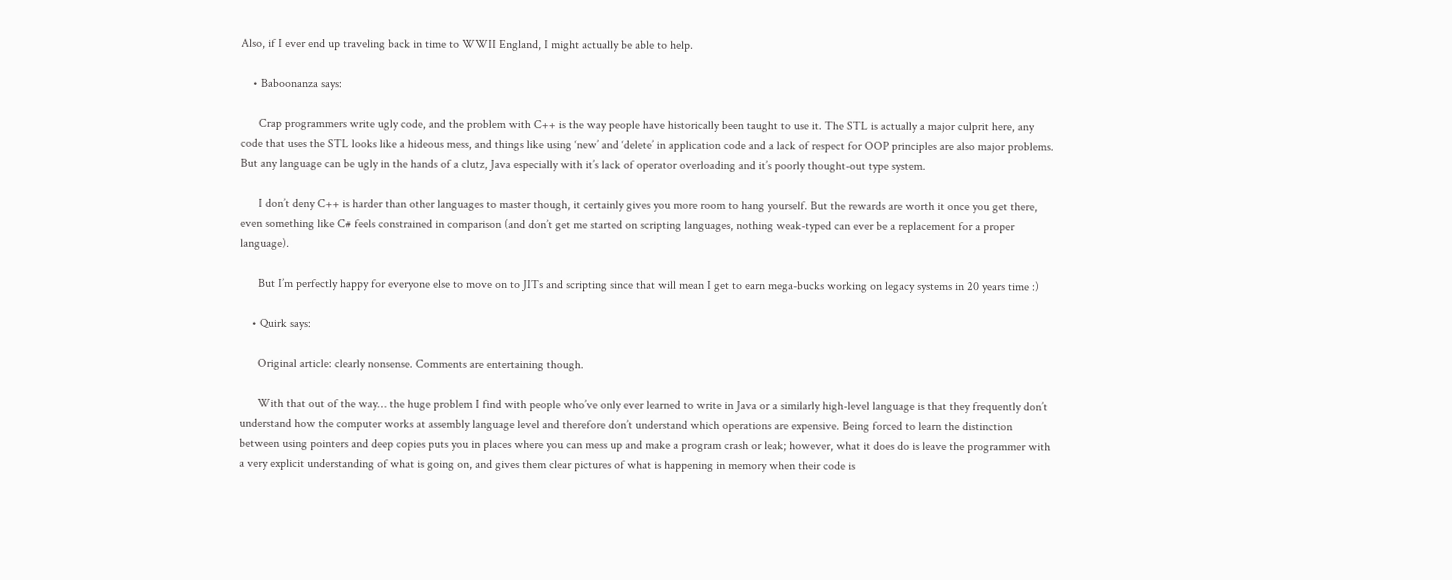Also, if I ever end up traveling back in time to WWII England, I might actually be able to help.

    • Baboonanza says:

      Crap programmers write ugly code, and the problem with C++ is the way people have historically been taught to use it. The STL is actually a major culprit here, any code that uses the STL looks like a hideous mess, and things like using ‘new’ and ‘delete’ in application code and a lack of respect for OOP principles are also major problems. But any language can be ugly in the hands of a clutz, Java especially with it’s lack of operator overloading and it’s poorly thought-out type system.

      I don’t deny C++ is harder than other languages to master though, it certainly gives you more room to hang yourself. But the rewards are worth it once you get there, even something like C# feels constrained in comparison (and don’t get me started on scripting languages, nothing weak-typed can ever be a replacement for a proper language).

      But I’m perfectly happy for everyone else to move on to JITs and scripting since that will mean I get to earn mega-bucks working on legacy systems in 20 years time :)

    • Quirk says:

      Original article: clearly nonsense. Comments are entertaining though.

      With that out of the way… the huge problem I find with people who’ve only ever learned to write in Java or a similarly high-level language is that they frequently don’t understand how the computer works at assembly language level and therefore don’t understand which operations are expensive. Being forced to learn the distinction between using pointers and deep copies puts you in places where you can mess up and make a program crash or leak; however, what it does do is leave the programmer with a very explicit understanding of what is going on, and gives them clear pictures of what is happening in memory when their code is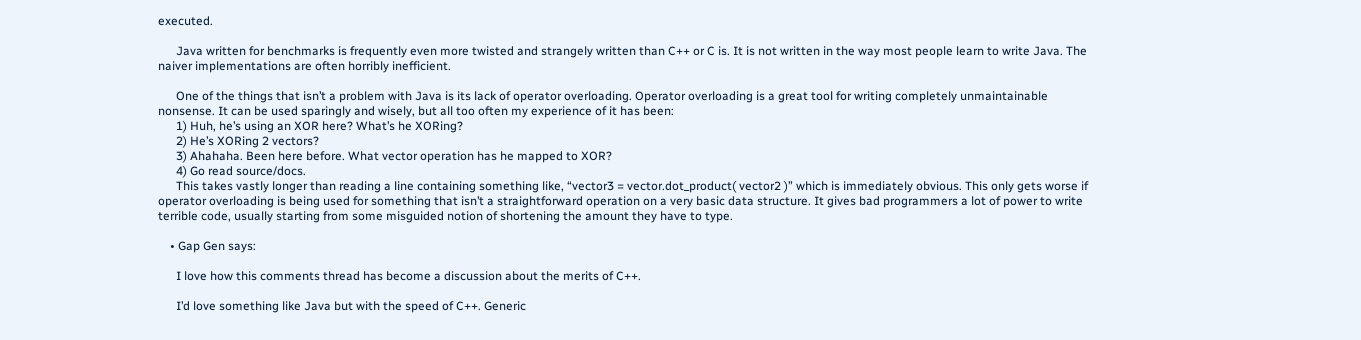executed.

      Java written for benchmarks is frequently even more twisted and strangely written than C++ or C is. It is not written in the way most people learn to write Java. The naiver implementations are often horribly inefficient.

      One of the things that isn’t a problem with Java is its lack of operator overloading. Operator overloading is a great tool for writing completely unmaintainable nonsense. It can be used sparingly and wisely, but all too often my experience of it has been:
      1) Huh, he’s using an XOR here? What’s he XORing?
      2) He’s XORing 2 vectors?
      3) Ahahaha. Been here before. What vector operation has he mapped to XOR?
      4) Go read source/docs.
      This takes vastly longer than reading a line containing something like, “vector3 = vector.dot_product( vector2 )” which is immediately obvious. This only gets worse if operator overloading is being used for something that isn’t a straightforward operation on a very basic data structure. It gives bad programmers a lot of power to write terrible code, usually starting from some misguided notion of shortening the amount they have to type.

    • Gap Gen says:

      I love how this comments thread has become a discussion about the merits of C++.

      I’d love something like Java but with the speed of C++. Generic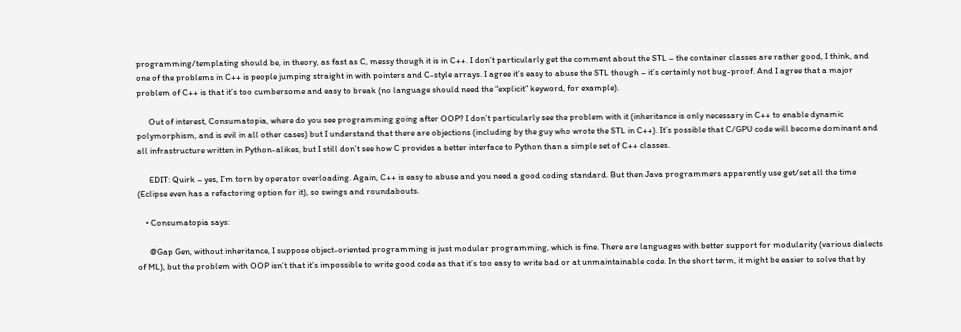programming/templating should be, in theory, as fast as C, messy though it is in C++. I don’t particularly get the comment about the STL – the container classes are rather good, I think, and one of the problems in C++ is people jumping straight in with pointers and C-style arrays. I agree it’s easy to abuse the STL though – it’s certainly not bug-proof. And I agree that a major problem of C++ is that it’s too cumbersome and easy to break (no language should need the “explicit” keyword, for example).

      Out of interest, Consumatopia, where do you see programming going after OOP? I don’t particularly see the problem with it (inheritance is only necessary in C++ to enable dynamic polymorphism, and is evil in all other cases) but I understand that there are objections (including by the guy who wrote the STL in C++). It’s possible that C/GPU code will become dominant and all infrastructure written in Python-alikes, but I still don’t see how C provides a better interface to Python than a simple set of C++ classes.

      EDIT: Quirk – yes, I’m torn by operator overloading. Again, C++ is easy to abuse and you need a good coding standard. But then Java programmers apparently use get/set all the time (Eclipse even has a refactoring option for it), so swings and roundabouts.

    • Consumatopia says:

      @Gap Gen, without inheritance, I suppose object-oriented programming is just modular programming, which is fine. There are languages with better support for modularity (various dialects of ML), but the problem with OOP isn’t that it’s impossible to write good code as that it’s too easy to write bad or at unmaintainable code. In the short term, it might be easier to solve that by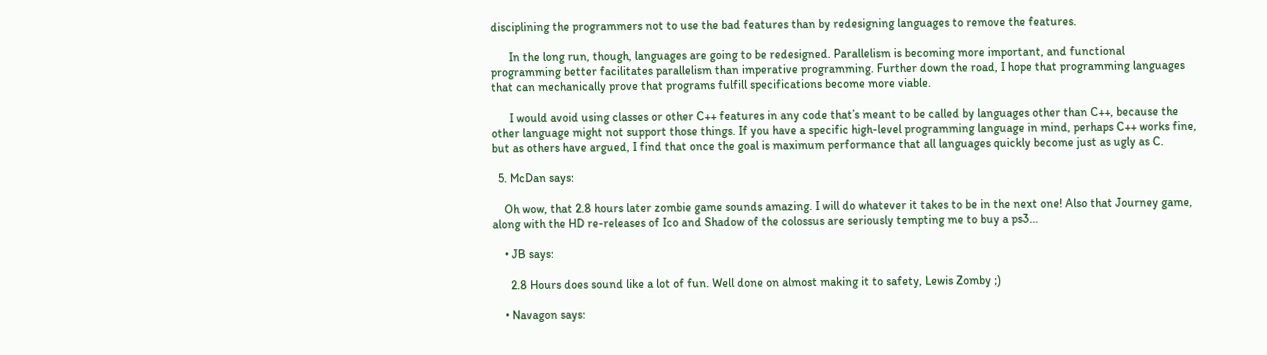disciplining the programmers not to use the bad features than by redesigning languages to remove the features.

      In the long run, though, languages are going to be redesigned. Parallelism is becoming more important, and functional programming better facilitates parallelism than imperative programming. Further down the road, I hope that programming languages that can mechanically prove that programs fulfill specifications become more viable.

      I would avoid using classes or other C++ features in any code that’s meant to be called by languages other than C++, because the other language might not support those things. If you have a specific high-level programming language in mind, perhaps C++ works fine, but as others have argued, I find that once the goal is maximum performance that all languages quickly become just as ugly as C.

  5. McDan says:

    Oh wow, that 2.8 hours later zombie game sounds amazing. I will do whatever it takes to be in the next one! Also that Journey game, along with the HD re-releases of Ico and Shadow of the colossus are seriously tempting me to buy a ps3…

    • JB says:

      2.8 Hours does sound like a lot of fun. Well done on almost making it to safety, Lewis Zomby ;)

    • Navagon says: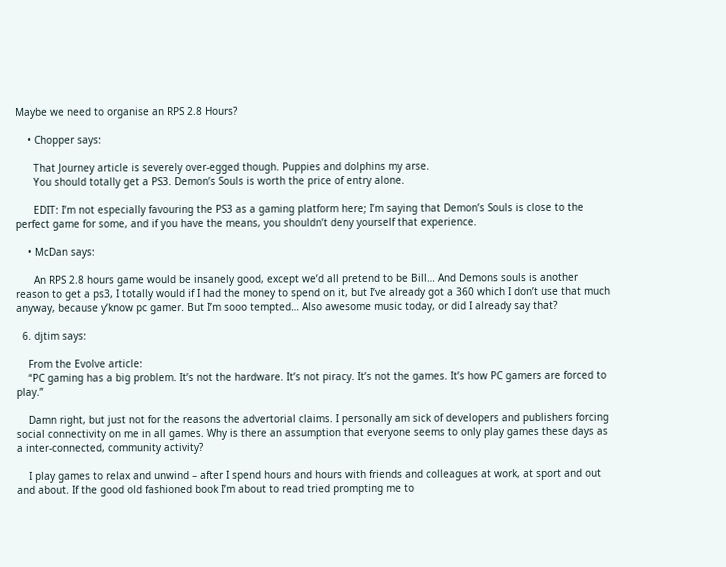Maybe we need to organise an RPS 2.8 Hours?

    • Chopper says:

      That Journey article is severely over-egged though. Puppies and dolphins my arse.
      You should totally get a PS3. Demon’s Souls is worth the price of entry alone.

      EDIT: I’m not especially favouring the PS3 as a gaming platform here; I’m saying that Demon’s Souls is close to the perfect game for some, and if you have the means, you shouldn’t deny yourself that experience.

    • McDan says:

      An RPS 2.8 hours game would be insanely good, except we’d all pretend to be Bill… And Demons souls is another reason to get a ps3, I totally would if I had the money to spend on it, but I’ve already got a 360 which I don’t use that much anyway, because y’know pc gamer. But I’m sooo tempted… Also awesome music today, or did I already say that?

  6. djtim says:

    From the Evolve article:
    “PC gaming has a big problem. It’s not the hardware. It’s not piracy. It’s not the games. It’s how PC gamers are forced to play.”

    Damn right, but just not for the reasons the advertorial claims. I personally am sick of developers and publishers forcing social connectivity on me in all games. Why is there an assumption that everyone seems to only play games these days as a inter-connected, community activity?

    I play games to relax and unwind – after I spend hours and hours with friends and colleagues at work, at sport and out and about. If the good old fashioned book I’m about to read tried prompting me to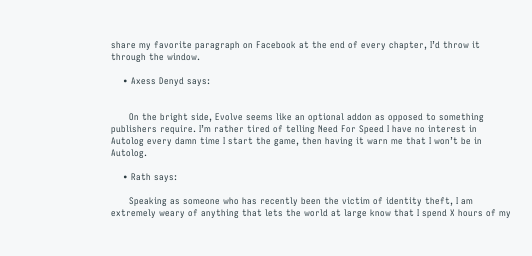share my favorite paragraph on Facebook at the end of every chapter, I’d throw it through the window.

    • Axess Denyd says:


      On the bright side, Evolve seems like an optional addon as opposed to something publishers require. I’m rather tired of telling Need For Speed I have no interest in Autolog every damn time I start the game, then having it warn me that I won’t be in Autolog.

    • Rath says:

      Speaking as someone who has recently been the victim of identity theft, I am extremely weary of anything that lets the world at large know that I spend X hours of my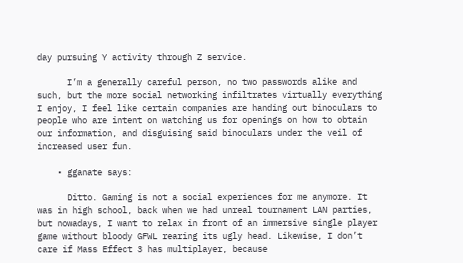day pursuing Y activity through Z service.

      I’m a generally careful person, no two passwords alike and such, but the more social networking infiltrates virtually everything I enjoy, I feel like certain companies are handing out binoculars to people who are intent on watching us for openings on how to obtain our information, and disguising said binoculars under the veil of increased user fun.

    • gganate says:

      Ditto. Gaming is not a social experiences for me anymore. It was in high school, back when we had unreal tournament LAN parties, but nowadays, I want to relax in front of an immersive single player game without bloody GFWL rearing its ugly head. Likewise, I don’t care if Mass Effect 3 has multiplayer, because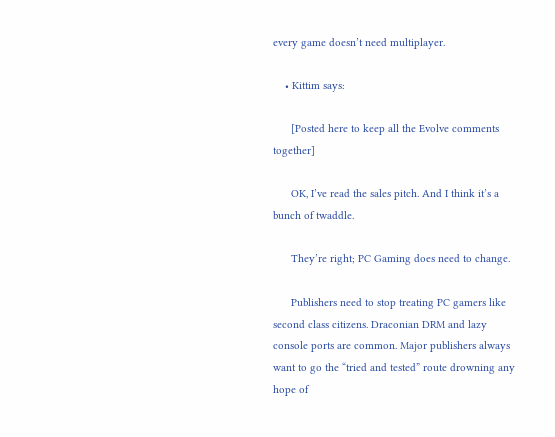every game doesn’t need multiplayer.

    • Kittim says:

      [Posted here to keep all the Evolve comments together]

      OK, I’ve read the sales pitch. And I think it’s a bunch of twaddle.

      They’re right; PC Gaming does need to change.

      Publishers need to stop treating PC gamers like second class citizens. Draconian DRM and lazy console ports are common. Major publishers always want to go the “tried and tested” route drowning any hope of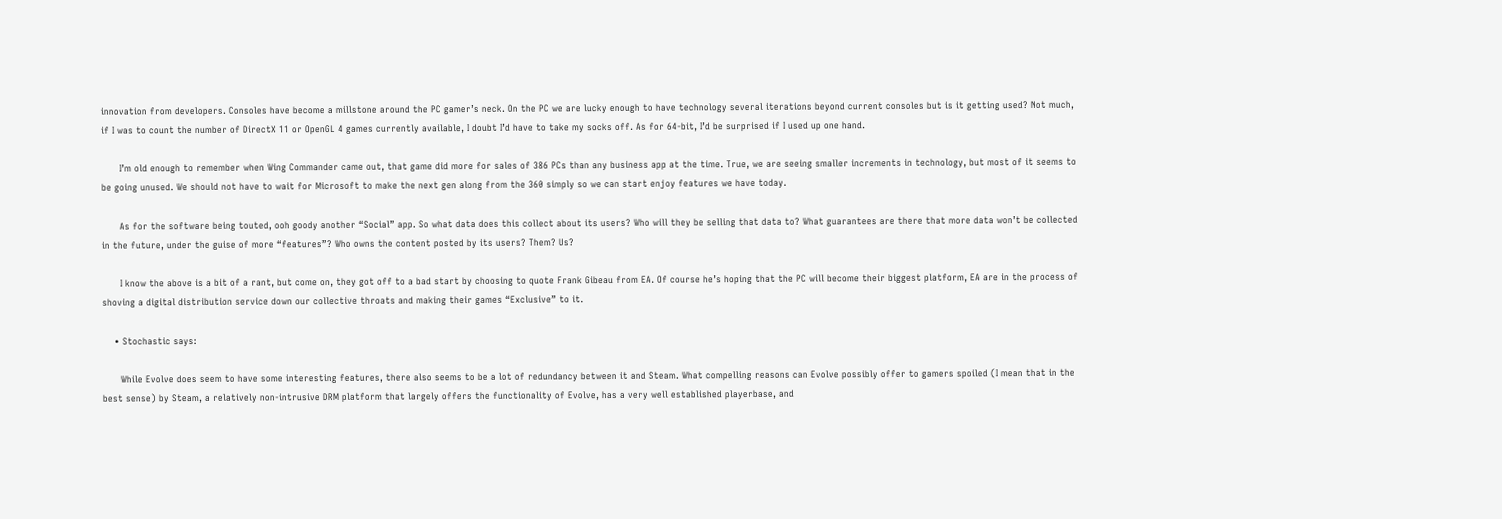innovation from developers. Consoles have become a millstone around the PC gamer’s neck. On the PC we are lucky enough to have technology several iterations beyond current consoles but is it getting used? Not much, if I was to count the number of DirectX 11 or OpenGL 4 games currently available, I doubt I’d have to take my socks off. As for 64-bit, I’d be surprised if I used up one hand.

      I’m old enough to remember when Wing Commander came out, that game did more for sales of 386 PCs than any business app at the time. True, we are seeing smaller increments in technology, but most of it seems to be going unused. We should not have to wait for Microsoft to make the next gen along from the 360 simply so we can start enjoy features we have today.

      As for the software being touted, ooh goody another “Social” app. So what data does this collect about its users? Who will they be selling that data to? What guarantees are there that more data won’t be collected in the future, under the guise of more “features”? Who owns the content posted by its users? Them? Us?

      I know the above is a bit of a rant, but come on, they got off to a bad start by choosing to quote Frank Gibeau from EA. Of course he’s hoping that the PC will become their biggest platform, EA are in the process of shoving a digital distribution service down our collective throats and making their games “Exclusive” to it.

    • Stochastic says:

      While Evolve does seem to have some interesting features, there also seems to be a lot of redundancy between it and Steam. What compelling reasons can Evolve possibly offer to gamers spoiled (I mean that in the best sense) by Steam, a relatively non-intrusive DRM platform that largely offers the functionality of Evolve, has a very well established playerbase, and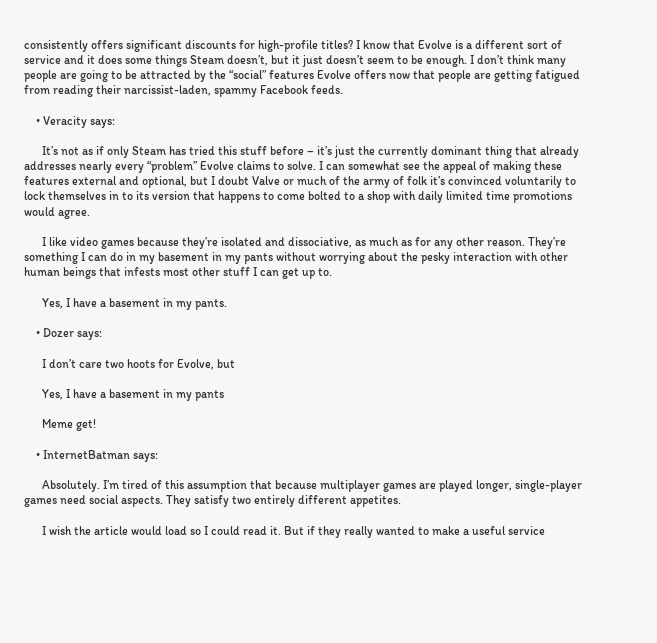consistently offers significant discounts for high-profile titles? I know that Evolve is a different sort of service and it does some things Steam doesn’t, but it just doesn’t seem to be enough. I don’t think many people are going to be attracted by the “social” features Evolve offers now that people are getting fatigued from reading their narcissist-laden, spammy Facebook feeds.

    • Veracity says:

      It’s not as if only Steam has tried this stuff before – it’s just the currently dominant thing that already addresses nearly every “problem” Evolve claims to solve. I can somewhat see the appeal of making these features external and optional, but I doubt Valve or much of the army of folk it’s convinced voluntarily to lock themselves in to its version that happens to come bolted to a shop with daily limited time promotions would agree.

      I like video games because they’re isolated and dissociative, as much as for any other reason. They’re something I can do in my basement in my pants without worrying about the pesky interaction with other human beings that infests most other stuff I can get up to.

      Yes, I have a basement in my pants.

    • Dozer says:

      I don’t care two hoots for Evolve, but

      Yes, I have a basement in my pants

      Meme get!

    • InternetBatman says:

      Absolutely. I’m tired of this assumption that because multiplayer games are played longer, single-player games need social aspects. They satisfy two entirely different appetites.

      I wish the article would load so I could read it. But if they really wanted to make a useful service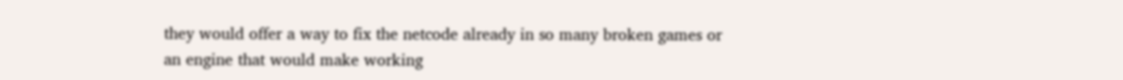they would offer a way to fix the netcode already in so many broken games or an engine that would make working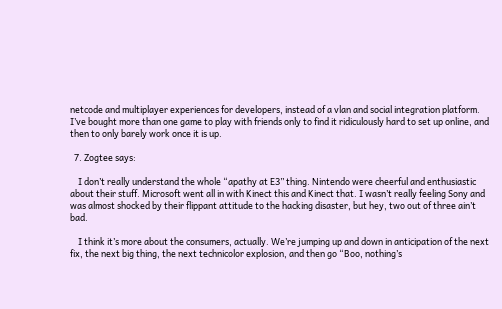netcode and multiplayer experiences for developers, instead of a vlan and social integration platform. I’ve bought more than one game to play with friends only to find it ridiculously hard to set up online, and then to only barely work once it is up.

  7. Zogtee says:

    I don’t really understand the whole “apathy at E3” thing. Nintendo were cheerful and enthusiastic about their stuff. Microsoft went all in with Kinect this and Kinect that. I wasn’t really feeling Sony and was almost shocked by their flippant attitude to the hacking disaster, but hey, two out of three ain’t bad.

    I think it’s more about the consumers, actually. We’re jumping up and down in anticipation of the next fix, the next big thing, the next technicolor explosion, and then go “Boo, nothing’s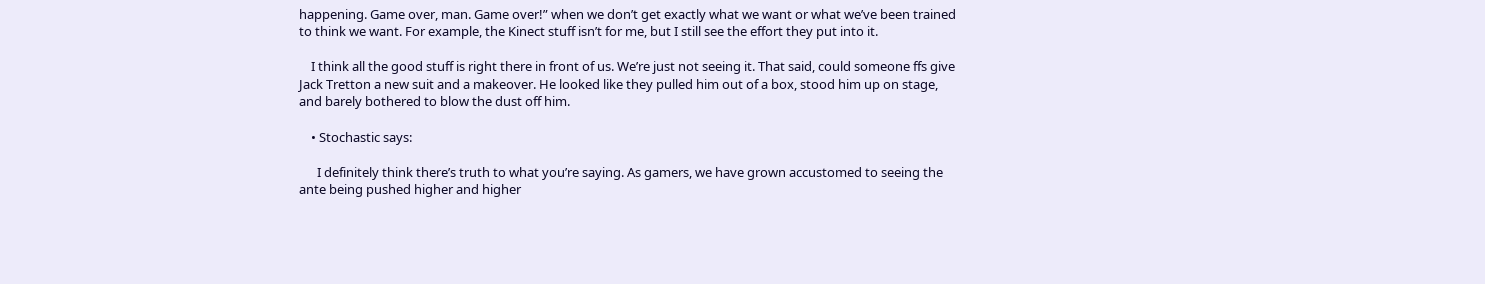happening. Game over, man. Game over!” when we don’t get exactly what we want or what we’ve been trained to think we want. For example, the Kinect stuff isn’t for me, but I still see the effort they put into it.

    I think all the good stuff is right there in front of us. We’re just not seeing it. That said, could someone ffs give Jack Tretton a new suit and a makeover. He looked like they pulled him out of a box, stood him up on stage, and barely bothered to blow the dust off him.

    • Stochastic says:

      I definitely think there’s truth to what you’re saying. As gamers, we have grown accustomed to seeing the ante being pushed higher and higher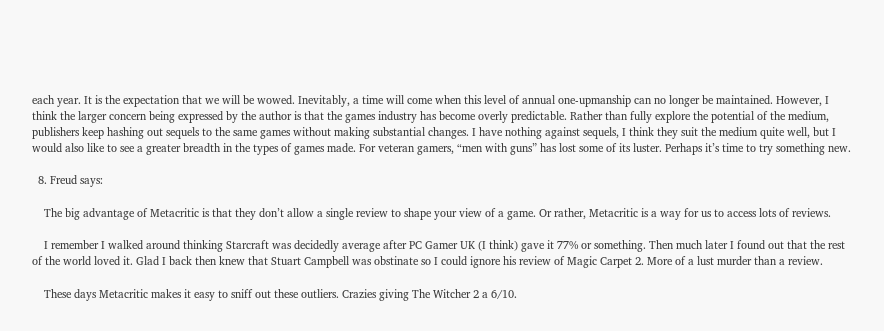each year. It is the expectation that we will be wowed. Inevitably, a time will come when this level of annual one-upmanship can no longer be maintained. However, I think the larger concern being expressed by the author is that the games industry has become overly predictable. Rather than fully explore the potential of the medium, publishers keep hashing out sequels to the same games without making substantial changes. I have nothing against sequels, I think they suit the medium quite well, but I would also like to see a greater breadth in the types of games made. For veteran gamers, “men with guns” has lost some of its luster. Perhaps it’s time to try something new.

  8. Freud says:

    The big advantage of Metacritic is that they don’t allow a single review to shape your view of a game. Or rather, Metacritic is a way for us to access lots of reviews.

    I remember I walked around thinking Starcraft was decidedly average after PC Gamer UK (I think) gave it 77% or something. Then much later I found out that the rest of the world loved it. Glad I back then knew that Stuart Campbell was obstinate so I could ignore his review of Magic Carpet 2. More of a lust murder than a review.

    These days Metacritic makes it easy to sniff out these outliers. Crazies giving The Witcher 2 a 6/10.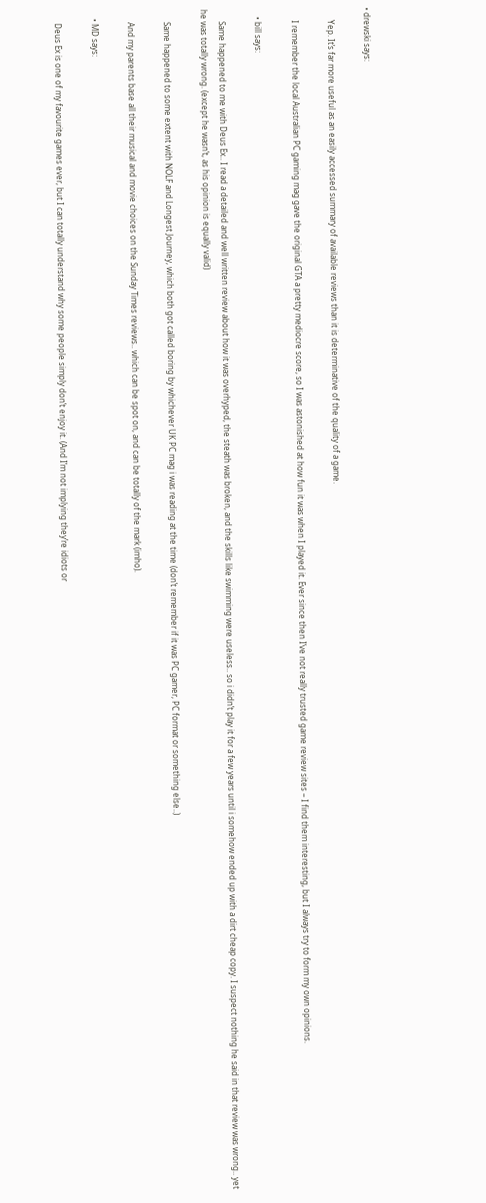• drewski says:

      Yep. It’s far more useful as an easily accessed summary of available reviews than it is determinative of the quality of a game.

      I remember the local Australian PC gaming mag gave the original GTA a pretty mediocre score, so I was astonished at how fun it was when I played it. Ever since then I’ve not really trusted game review sites – I find them interesting, but I always try to form my own opinions.

    • bill says:

      Same happened to me with Deus Ex.. I read a detailed and well written review about how it was overhyped, the steath was broken, and the skills like swimming were useless.. so i didn’t play it for a few years until i somehow ended up with a dirt cheap copy. I suspect nothing he said in that review was wrong.. yet he was totally wrong. (except he wasn’t, as his opinion is equally valid)

      Same happened to some extent with NOLF and Longest Journey, which both got called boring by whichever UK PC mag i was reading at the time (don’t remember if it was PC gamer, PC format or something else..)

      And my parents base all their musical and movie choices on the Sunday Times reviews.. which can be spot on, and can be totally of the mark (imho).

    • MD says:

      Deus Ex is one of my favourite games ever, but I can totally understand why some people simply don’t enjoy it. (And I’m not implying they’re idiots or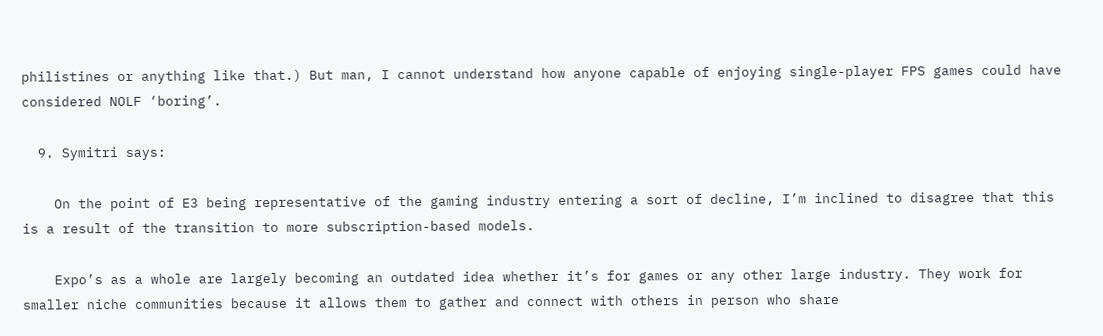philistines or anything like that.) But man, I cannot understand how anyone capable of enjoying single-player FPS games could have considered NOLF ‘boring’.

  9. Symitri says:

    On the point of E3 being representative of the gaming industry entering a sort of decline, I’m inclined to disagree that this is a result of the transition to more subscription-based models.

    Expo’s as a whole are largely becoming an outdated idea whether it’s for games or any other large industry. They work for smaller niche communities because it allows them to gather and connect with others in person who share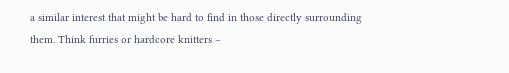a similar interest that might be hard to find in those directly surrounding them. Think furries or hardcore knitters –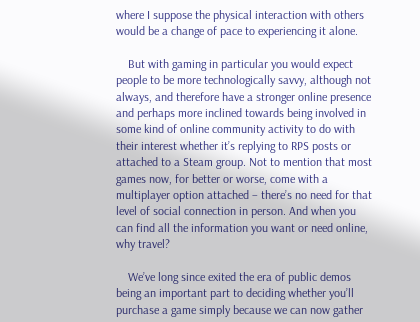where I suppose the physical interaction with others would be a change of pace to experiencing it alone.

    But with gaming in particular you would expect people to be more technologically savvy, although not always, and therefore have a stronger online presence and perhaps more inclined towards being involved in some kind of online community activity to do with their interest whether it’s replying to RPS posts or attached to a Steam group. Not to mention that most games now, for better or worse, come with a multiplayer option attached – there’s no need for that level of social connection in person. And when you can find all the information you want or need online, why travel?

    We’ve long since exited the era of public demos being an important part to deciding whether you’ll purchase a game simply because we can now gather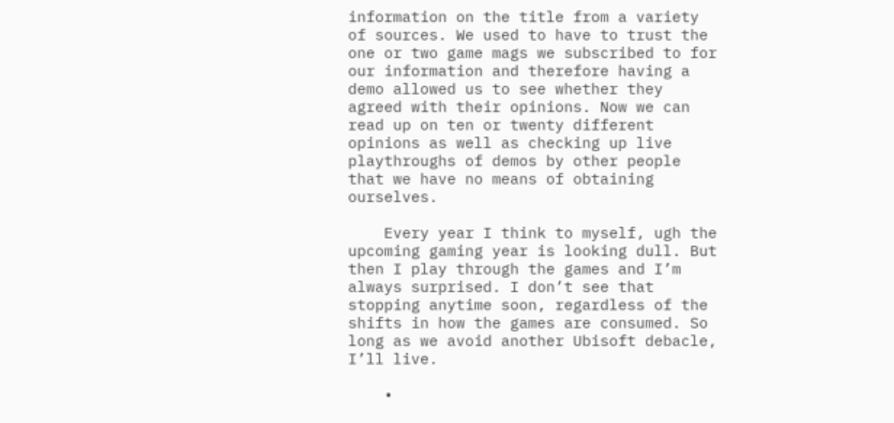information on the title from a variety of sources. We used to have to trust the one or two game mags we subscribed to for our information and therefore having a demo allowed us to see whether they agreed with their opinions. Now we can read up on ten or twenty different opinions as well as checking up live playthroughs of demos by other people that we have no means of obtaining ourselves.

    Every year I think to myself, ugh the upcoming gaming year is looking dull. But then I play through the games and I’m always surprised. I don’t see that stopping anytime soon, regardless of the shifts in how the games are consumed. So long as we avoid another Ubisoft debacle, I’ll live.

    •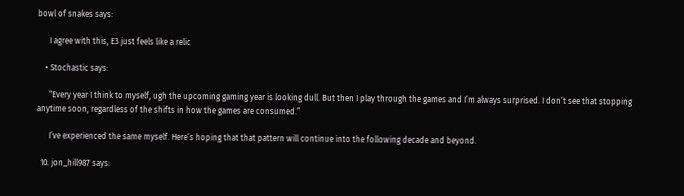bowl of snakes says:

      I agree with this, E3 just feels like a relic

    • Stochastic says:

      “Every year I think to myself, ugh the upcoming gaming year is looking dull. But then I play through the games and I’m always surprised. I don’t see that stopping anytime soon, regardless of the shifts in how the games are consumed.”

      I’ve experienced the same myself. Here’s hoping that that pattern will continue into the following decade and beyond.

  10. jon_hill987 says: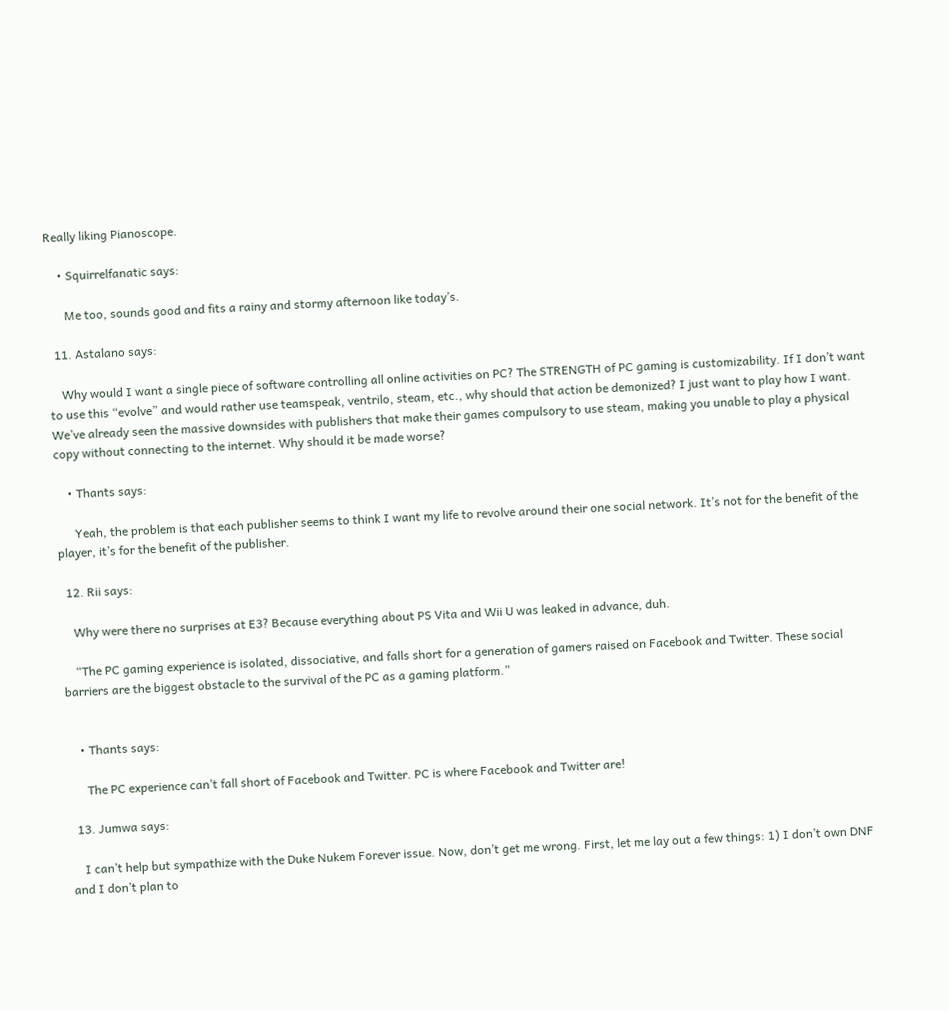Really liking Pianoscope.

    • Squirrelfanatic says:

      Me too, sounds good and fits a rainy and stormy afternoon like today’s.

  11. Astalano says:

    Why would I want a single piece of software controlling all online activities on PC? The STRENGTH of PC gaming is customizability. If I don’t want to use this “evolve” and would rather use teamspeak, ventrilo, steam, etc., why should that action be demonized? I just want to play how I want. We’ve already seen the massive downsides with publishers that make their games compulsory to use steam, making you unable to play a physical copy without connecting to the internet. Why should it be made worse?

    • Thants says:

      Yeah, the problem is that each publisher seems to think I want my life to revolve around their one social network. It’s not for the benefit of the player, it’s for the benefit of the publisher.

  12. Rii says:

    Why were there no surprises at E3? Because everything about PS Vita and Wii U was leaked in advance, duh.

    “The PC gaming experience is isolated, dissociative, and falls short for a generation of gamers raised on Facebook and Twitter. These social barriers are the biggest obstacle to the survival of the PC as a gaming platform.”


    • Thants says:

      The PC experience can’t fall short of Facebook and Twitter. PC is where Facebook and Twitter are!

  13. Jumwa says:

    I can’t help but sympathize with the Duke Nukem Forever issue. Now, don’t get me wrong. First, let me lay out a few things: 1) I don’t own DNF and I don’t plan to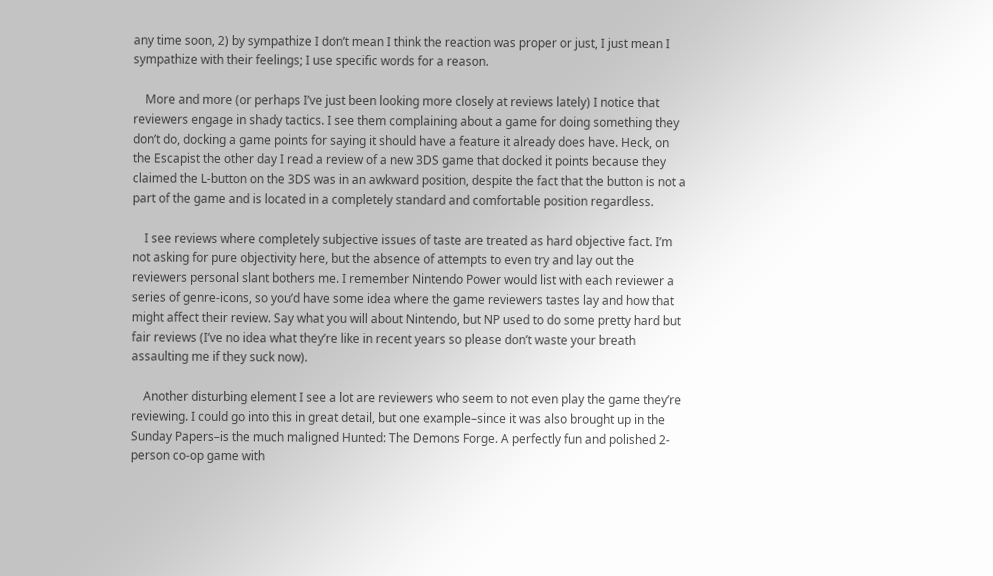any time soon, 2) by sympathize I don’t mean I think the reaction was proper or just, I just mean I sympathize with their feelings; I use specific words for a reason.

    More and more (or perhaps I’ve just been looking more closely at reviews lately) I notice that reviewers engage in shady tactics. I see them complaining about a game for doing something they don’t do, docking a game points for saying it should have a feature it already does have. Heck, on the Escapist the other day I read a review of a new 3DS game that docked it points because they claimed the L-button on the 3DS was in an awkward position, despite the fact that the button is not a part of the game and is located in a completely standard and comfortable position regardless.

    I see reviews where completely subjective issues of taste are treated as hard objective fact. I’m not asking for pure objectivity here, but the absence of attempts to even try and lay out the reviewers personal slant bothers me. I remember Nintendo Power would list with each reviewer a series of genre-icons, so you’d have some idea where the game reviewers tastes lay and how that might affect their review. Say what you will about Nintendo, but NP used to do some pretty hard but fair reviews (I’ve no idea what they’re like in recent years so please don’t waste your breath assaulting me if they suck now).

    Another disturbing element I see a lot are reviewers who seem to not even play the game they’re reviewing. I could go into this in great detail, but one example–since it was also brought up in the Sunday Papers–is the much maligned Hunted: The Demons Forge. A perfectly fun and polished 2-person co-op game with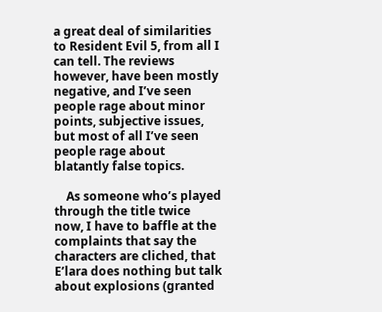a great deal of similarities to Resident Evil 5, from all I can tell. The reviews however, have been mostly negative, and I’ve seen people rage about minor points, subjective issues, but most of all I’ve seen people rage about blatantly false topics.

    As someone who’s played through the title twice now, I have to baffle at the complaints that say the characters are cliched, that E’lara does nothing but talk about explosions (granted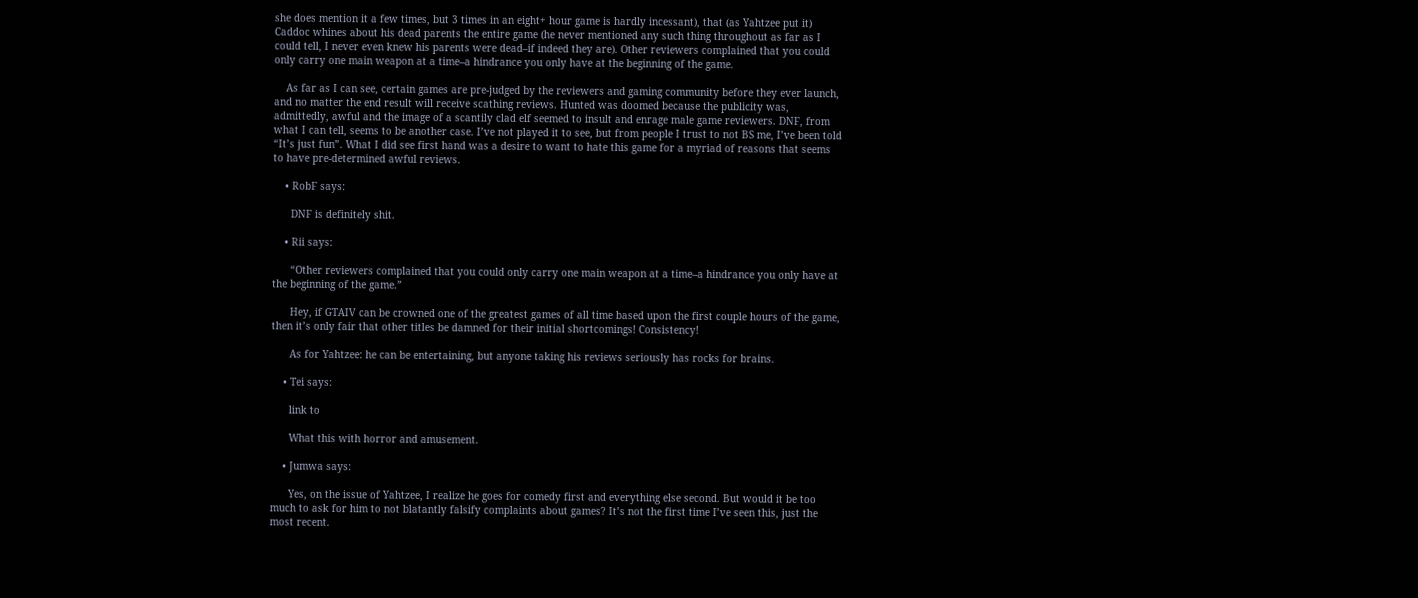she does mention it a few times, but 3 times in an eight+ hour game is hardly incessant), that (as Yahtzee put it) Caddoc whines about his dead parents the entire game (he never mentioned any such thing throughout as far as I could tell, I never even knew his parents were dead–if indeed they are). Other reviewers complained that you could only carry one main weapon at a time–a hindrance you only have at the beginning of the game.

    As far as I can see, certain games are pre-judged by the reviewers and gaming community before they ever launch, and no matter the end result will receive scathing reviews. Hunted was doomed because the publicity was, admittedly, awful and the image of a scantily clad elf seemed to insult and enrage male game reviewers. DNF, from what I can tell, seems to be another case. I’ve not played it to see, but from people I trust to not BS me, I’ve been told “It’s just fun”. What I did see first hand was a desire to want to hate this game for a myriad of reasons that seems to have pre-determined awful reviews.

    • RobF says:

      DNF is definitely shit.

    • Rii says:

      “Other reviewers complained that you could only carry one main weapon at a time–a hindrance you only have at the beginning of the game.”

      Hey, if GTAIV can be crowned one of the greatest games of all time based upon the first couple hours of the game, then it’s only fair that other titles be damned for their initial shortcomings! Consistency!

      As for Yahtzee: he can be entertaining, but anyone taking his reviews seriously has rocks for brains.

    • Tei says:

      link to

      What this with horror and amusement.

    • Jumwa says:

      Yes, on the issue of Yahtzee, I realize he goes for comedy first and everything else second. But would it be too much to ask for him to not blatantly falsify complaints about games? It’s not the first time I’ve seen this, just the most recent.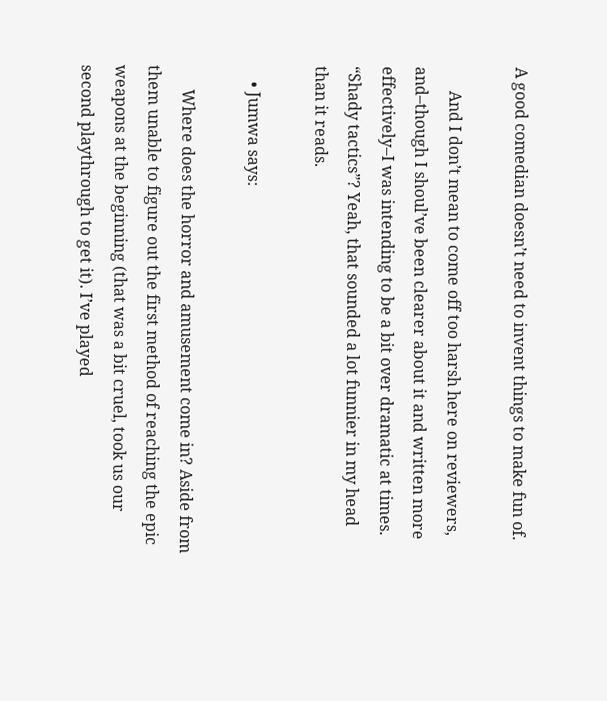A good comedian doesn’t need to invent things to make fun of.

      And I don’t mean to come off too harsh here on reviewers, and–though I shoul’ve been clearer about it and written more effectively–I was intending to be a bit over dramatic at times. “Shady tactics”? Yeah, that sounded a lot funnier in my head than it reads.

    • Jumwa says:

      Where does the horror and amusement come in? Aside from them unable to figure out the first method of reaching the epic weapons at the beginning (that was a bit cruel, took us our second playthrough to get it). I’ve played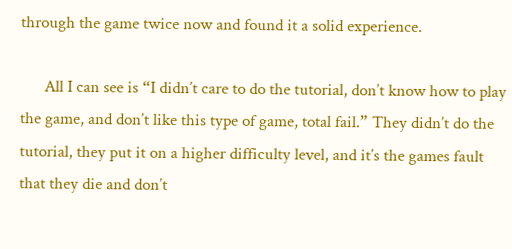through the game twice now and found it a solid experience.

      All I can see is “I didn’t care to do the tutorial, don’t know how to play the game, and don’t like this type of game, total fail.” They didn’t do the tutorial, they put it on a higher difficulty level, and it’s the games fault that they die and don’t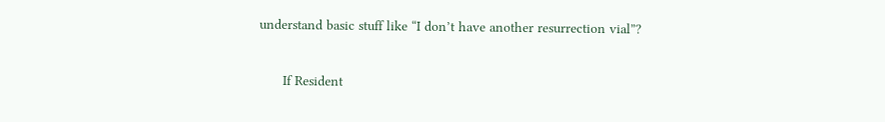understand basic stuff like “I don’t have another resurrection vial”?

      If Resident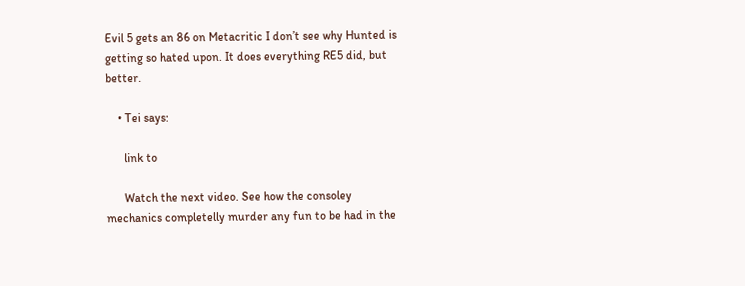Evil 5 gets an 86 on Metacritic I don’t see why Hunted is getting so hated upon. It does everything RE5 did, but better.

    • Tei says:

      link to

      Watch the next video. See how the consoley mechanics completelly murder any fun to be had in the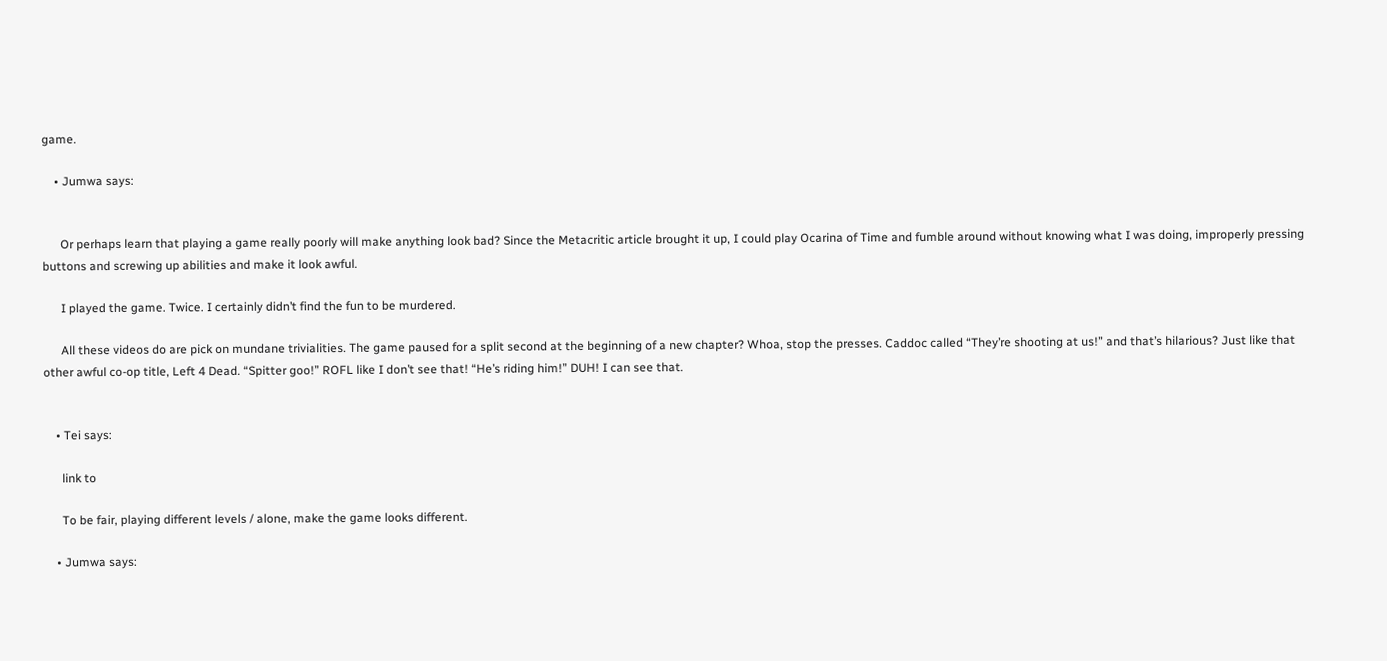game.

    • Jumwa says:


      Or perhaps learn that playing a game really poorly will make anything look bad? Since the Metacritic article brought it up, I could play Ocarina of Time and fumble around without knowing what I was doing, improperly pressing buttons and screwing up abilities and make it look awful.

      I played the game. Twice. I certainly didn’t find the fun to be murdered.

      All these videos do are pick on mundane trivialities. The game paused for a split second at the beginning of a new chapter? Whoa, stop the presses. Caddoc called “They’re shooting at us!” and that’s hilarious? Just like that other awful co-op title, Left 4 Dead. “Spitter goo!” ROFL like I don’t see that! “He’s riding him!” DUH! I can see that.


    • Tei says:

      link to

      To be fair, playing different levels / alone, make the game looks different.

    • Jumwa says: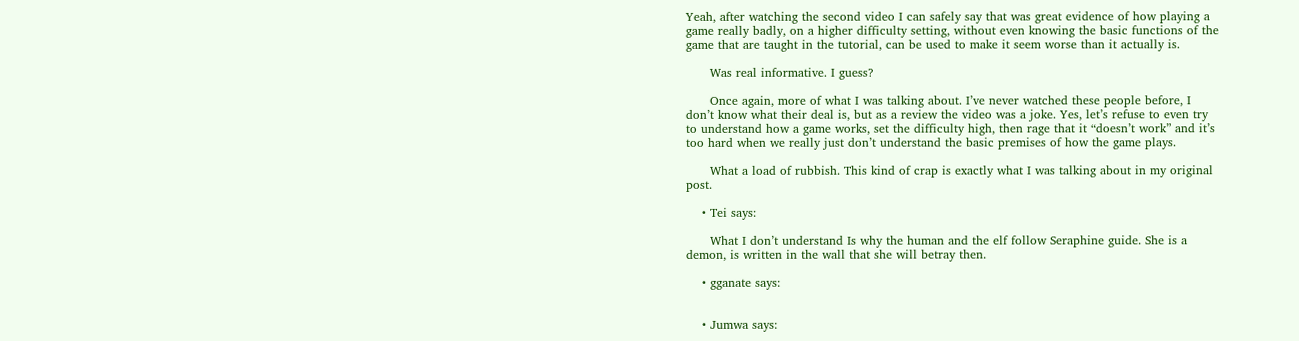Yeah, after watching the second video I can safely say that was great evidence of how playing a game really badly, on a higher difficulty setting, without even knowing the basic functions of the game that are taught in the tutorial, can be used to make it seem worse than it actually is.

      Was real informative. I guess?

      Once again, more of what I was talking about. I’ve never watched these people before, I don’t know what their deal is, but as a review the video was a joke. Yes, let’s refuse to even try to understand how a game works, set the difficulty high, then rage that it “doesn’t work” and it’s too hard when we really just don’t understand the basic premises of how the game plays.

      What a load of rubbish. This kind of crap is exactly what I was talking about in my original post.

    • Tei says:

      What I don’t understand Is why the human and the elf follow Seraphine guide. She is a demon, is written in the wall that she will betray then.

    • gganate says:


    • Jumwa says: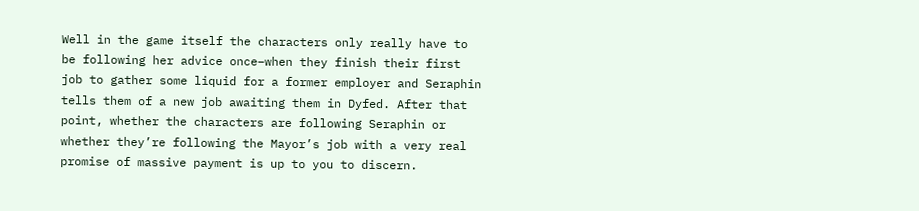Well in the game itself the characters only really have to be following her advice once–when they finish their first job to gather some liquid for a former employer and Seraphin tells them of a new job awaiting them in Dyfed. After that point, whether the characters are following Seraphin or whether they’re following the Mayor’s job with a very real promise of massive payment is up to you to discern.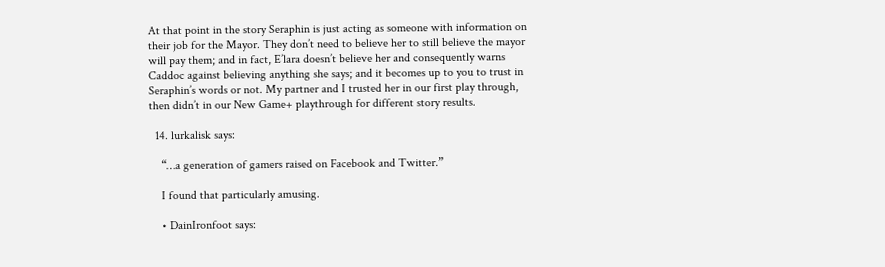At that point in the story Seraphin is just acting as someone with information on their job for the Mayor. They don’t need to believe her to still believe the mayor will pay them; and in fact, E’lara doesn’t believe her and consequently warns Caddoc against believing anything she says; and it becomes up to you to trust in Seraphin’s words or not. My partner and I trusted her in our first play through, then didn’t in our New Game+ playthrough for different story results.

  14. lurkalisk says:

    “…a generation of gamers raised on Facebook and Twitter.”

    I found that particularly amusing.

    • DainIronfoot says: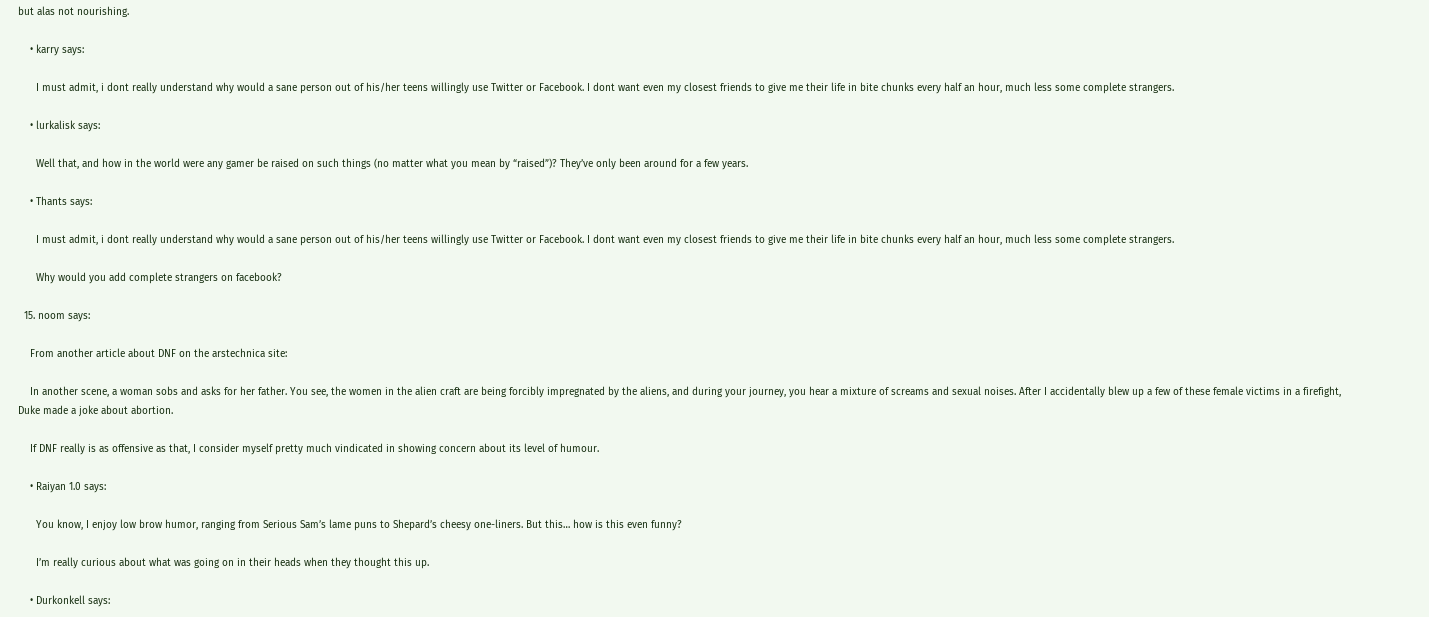but alas not nourishing.

    • karry says:

      I must admit, i dont really understand why would a sane person out of his/her teens willingly use Twitter or Facebook. I dont want even my closest friends to give me their life in bite chunks every half an hour, much less some complete strangers.

    • lurkalisk says:

      Well that, and how in the world were any gamer be raised on such things (no matter what you mean by “raised”)? They’ve only been around for a few years.

    • Thants says:

      I must admit, i dont really understand why would a sane person out of his/her teens willingly use Twitter or Facebook. I dont want even my closest friends to give me their life in bite chunks every half an hour, much less some complete strangers.

      Why would you add complete strangers on facebook?

  15. noom says:

    From another article about DNF on the arstechnica site:

    In another scene, a woman sobs and asks for her father. You see, the women in the alien craft are being forcibly impregnated by the aliens, and during your journey, you hear a mixture of screams and sexual noises. After I accidentally blew up a few of these female victims in a firefight, Duke made a joke about abortion.

    If DNF really is as offensive as that, I consider myself pretty much vindicated in showing concern about its level of humour.

    • Raiyan 1.0 says:

      You know, I enjoy low brow humor, ranging from Serious Sam’s lame puns to Shepard’s cheesy one-liners. But this… how is this even funny?

      I’m really curious about what was going on in their heads when they thought this up.

    • Durkonkell says: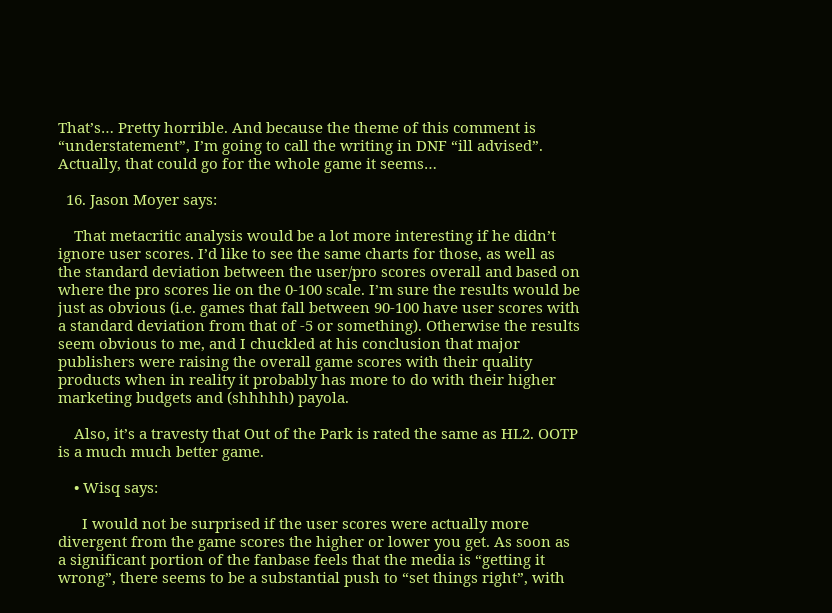That’s… Pretty horrible. And because the theme of this comment is “understatement”, I’m going to call the writing in DNF “ill advised”. Actually, that could go for the whole game it seems…

  16. Jason Moyer says:

    That metacritic analysis would be a lot more interesting if he didn’t ignore user scores. I’d like to see the same charts for those, as well as the standard deviation between the user/pro scores overall and based on where the pro scores lie on the 0-100 scale. I’m sure the results would be just as obvious (i.e. games that fall between 90-100 have user scores with a standard deviation from that of -5 or something). Otherwise the results seem obvious to me, and I chuckled at his conclusion that major publishers were raising the overall game scores with their quality products when in reality it probably has more to do with their higher marketing budgets and (shhhhh) payola.

    Also, it’s a travesty that Out of the Park is rated the same as HL2. OOTP is a much much better game.

    • Wisq says:

      I would not be surprised if the user scores were actually more divergent from the game scores the higher or lower you get. As soon as a significant portion of the fanbase feels that the media is “getting it wrong”, there seems to be a substantial push to “set things right”, with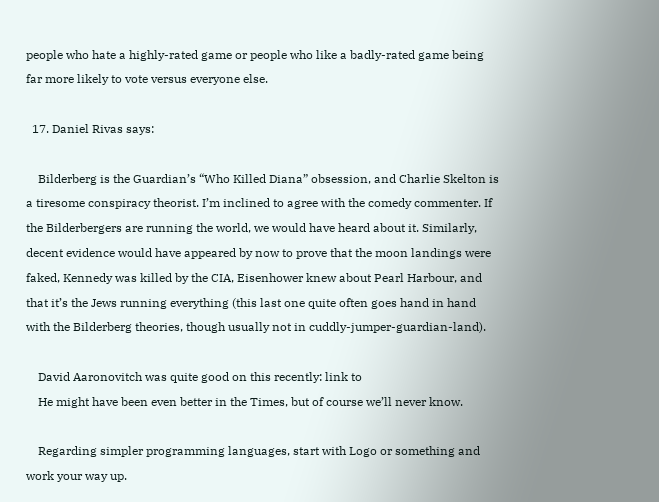people who hate a highly-rated game or people who like a badly-rated game being far more likely to vote versus everyone else.

  17. Daniel Rivas says:

    Bilderberg is the Guardian’s “Who Killed Diana” obsession, and Charlie Skelton is a tiresome conspiracy theorist. I’m inclined to agree with the comedy commenter. If the Bilderbergers are running the world, we would have heard about it. Similarly, decent evidence would have appeared by now to prove that the moon landings were faked, Kennedy was killed by the CIA, Eisenhower knew about Pearl Harbour, and that it’s the Jews running everything (this last one quite often goes hand in hand with the Bilderberg theories, though usually not in cuddly-jumper-guardian-land).

    David Aaronovitch was quite good on this recently: link to
    He might have been even better in the Times, but of course we’ll never know.

    Regarding simpler programming languages, start with Logo or something and work your way up.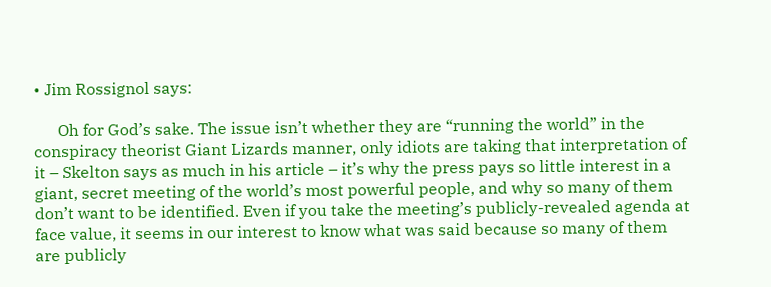• Jim Rossignol says:

      Oh for God’s sake. The issue isn’t whether they are “running the world” in the conspiracy theorist Giant Lizards manner, only idiots are taking that interpretation of it – Skelton says as much in his article – it’s why the press pays so little interest in a giant, secret meeting of the world’s most powerful people, and why so many of them don’t want to be identified. Even if you take the meeting’s publicly-revealed agenda at face value, it seems in our interest to know what was said because so many of them are publicly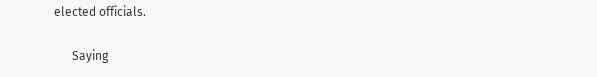elected officials.

      Saying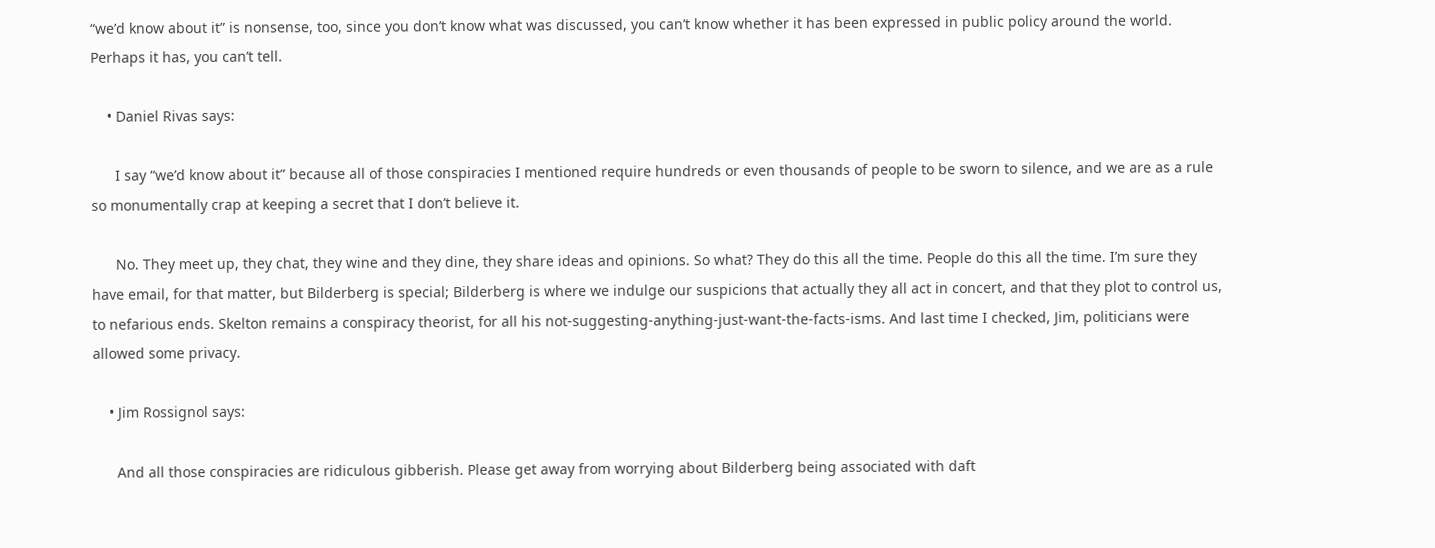“we’d know about it” is nonsense, too, since you don’t know what was discussed, you can’t know whether it has been expressed in public policy around the world. Perhaps it has, you can’t tell.

    • Daniel Rivas says:

      I say “we’d know about it” because all of those conspiracies I mentioned require hundreds or even thousands of people to be sworn to silence, and we are as a rule so monumentally crap at keeping a secret that I don’t believe it.

      No. They meet up, they chat, they wine and they dine, they share ideas and opinions. So what? They do this all the time. People do this all the time. I’m sure they have email, for that matter, but Bilderberg is special; Bilderberg is where we indulge our suspicions that actually they all act in concert, and that they plot to control us, to nefarious ends. Skelton remains a conspiracy theorist, for all his not-suggesting-anything-just-want-the-facts-isms. And last time I checked, Jim, politicians were allowed some privacy.

    • Jim Rossignol says:

      And all those conspiracies are ridiculous gibberish. Please get away from worrying about Bilderberg being associated with daft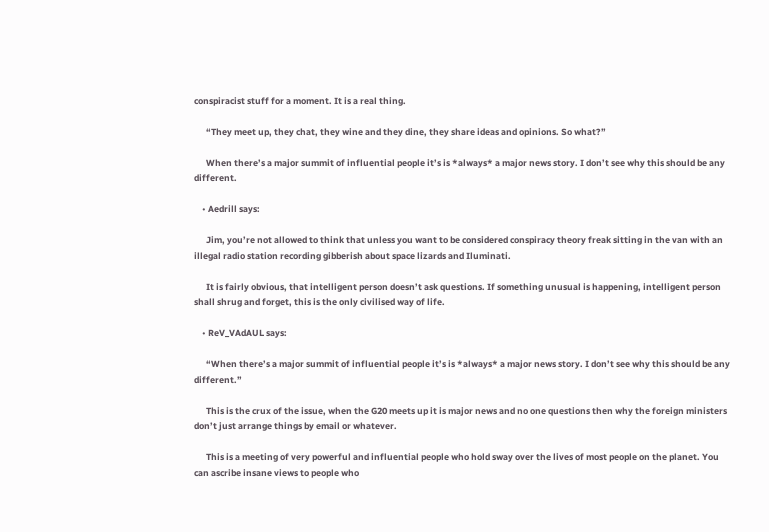conspiracist stuff for a moment. It is a real thing.

      “They meet up, they chat, they wine and they dine, they share ideas and opinions. So what?”

      When there’s a major summit of influential people it’s is *always* a major news story. I don’t see why this should be any different.

    • Aedrill says:

      Jim, you’re not allowed to think that unless you want to be considered conspiracy theory freak sitting in the van with an illegal radio station recording gibberish about space lizards and Iluminati.

      It is fairly obvious, that intelligent person doesn’t ask questions. If something unusual is happening, intelligent person shall shrug and forget, this is the only civilised way of life.

    • ReV_VAdAUL says:

      “When there’s a major summit of influential people it’s is *always* a major news story. I don’t see why this should be any different.”

      This is the crux of the issue, when the G20 meets up it is major news and no one questions then why the foreign ministers don’t just arrange things by email or whatever.

      This is a meeting of very powerful and influential people who hold sway over the lives of most people on the planet. You can ascribe insane views to people who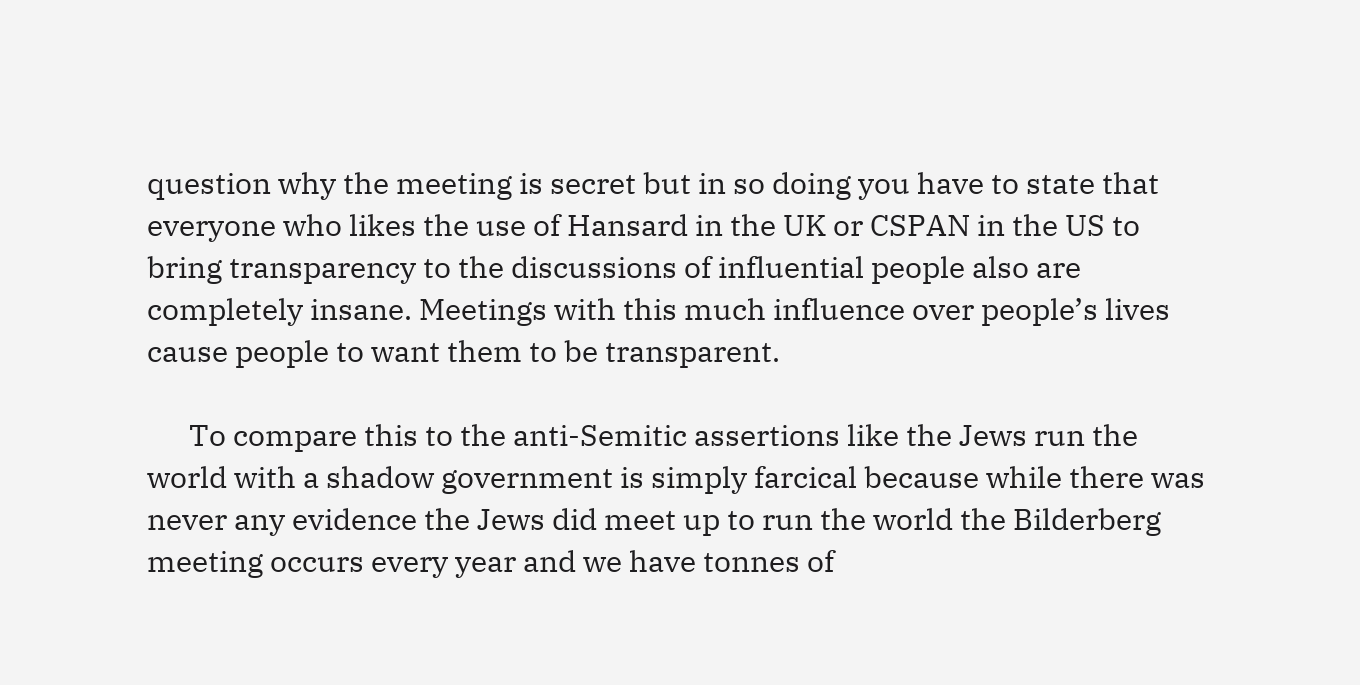question why the meeting is secret but in so doing you have to state that everyone who likes the use of Hansard in the UK or CSPAN in the US to bring transparency to the discussions of influential people also are completely insane. Meetings with this much influence over people’s lives cause people to want them to be transparent.

      To compare this to the anti-Semitic assertions like the Jews run the world with a shadow government is simply farcical because while there was never any evidence the Jews did meet up to run the world the Bilderberg meeting occurs every year and we have tonnes of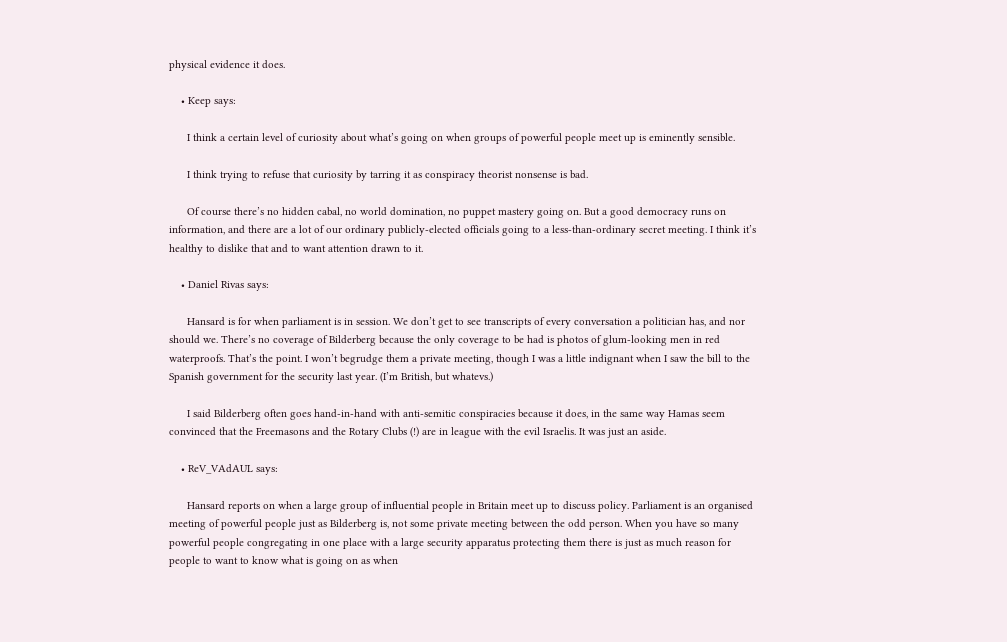physical evidence it does.

    • Keep says:

      I think a certain level of curiosity about what’s going on when groups of powerful people meet up is eminently sensible.

      I think trying to refuse that curiosity by tarring it as conspiracy theorist nonsense is bad.

      Of course there’s no hidden cabal, no world domination, no puppet mastery going on. But a good democracy runs on information, and there are a lot of our ordinary publicly-elected officials going to a less-than-ordinary secret meeting. I think it’s healthy to dislike that and to want attention drawn to it.

    • Daniel Rivas says:

      Hansard is for when parliament is in session. We don’t get to see transcripts of every conversation a politician has, and nor should we. There’s no coverage of Bilderberg because the only coverage to be had is photos of glum-looking men in red waterproofs. That’s the point. I won’t begrudge them a private meeting, though I was a little indignant when I saw the bill to the Spanish government for the security last year. (I’m British, but whatevs.)

      I said Bilderberg often goes hand-in-hand with anti-semitic conspiracies because it does, in the same way Hamas seem convinced that the Freemasons and the Rotary Clubs (!) are in league with the evil Israelis. It was just an aside.

    • ReV_VAdAUL says:

      Hansard reports on when a large group of influential people in Britain meet up to discuss policy. Parliament is an organised meeting of powerful people just as Bilderberg is, not some private meeting between the odd person. When you have so many powerful people congregating in one place with a large security apparatus protecting them there is just as much reason for people to want to know what is going on as when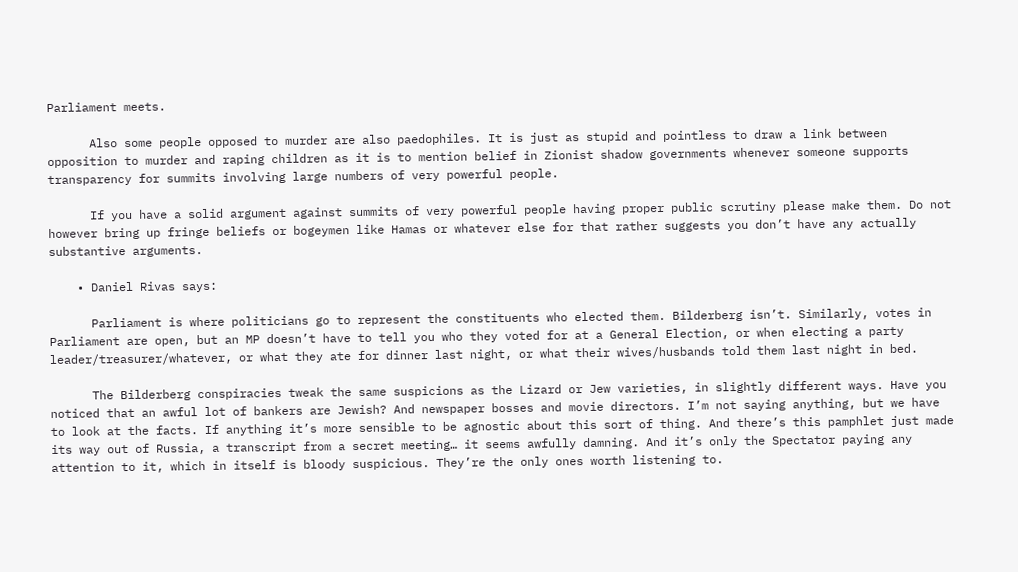Parliament meets.

      Also some people opposed to murder are also paedophiles. It is just as stupid and pointless to draw a link between opposition to murder and raping children as it is to mention belief in Zionist shadow governments whenever someone supports transparency for summits involving large numbers of very powerful people.

      If you have a solid argument against summits of very powerful people having proper public scrutiny please make them. Do not however bring up fringe beliefs or bogeymen like Hamas or whatever else for that rather suggests you don’t have any actually substantive arguments.

    • Daniel Rivas says:

      Parliament is where politicians go to represent the constituents who elected them. Bilderberg isn’t. Similarly, votes in Parliament are open, but an MP doesn’t have to tell you who they voted for at a General Election, or when electing a party leader/treasurer/whatever, or what they ate for dinner last night, or what their wives/husbands told them last night in bed.

      The Bilderberg conspiracies tweak the same suspicions as the Lizard or Jew varieties, in slightly different ways. Have you noticed that an awful lot of bankers are Jewish? And newspaper bosses and movie directors. I’m not saying anything, but we have to look at the facts. If anything it’s more sensible to be agnostic about this sort of thing. And there’s this pamphlet just made its way out of Russia, a transcript from a secret meeting… it seems awfully damning. And it’s only the Spectator paying any attention to it, which in itself is bloody suspicious. They’re the only ones worth listening to.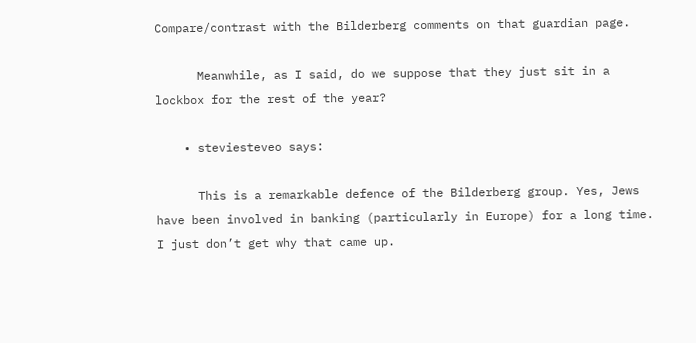Compare/contrast with the Bilderberg comments on that guardian page.

      Meanwhile, as I said, do we suppose that they just sit in a lockbox for the rest of the year?

    • steviesteveo says:

      This is a remarkable defence of the Bilderberg group. Yes, Jews have been involved in banking (particularly in Europe) for a long time. I just don’t get why that came up.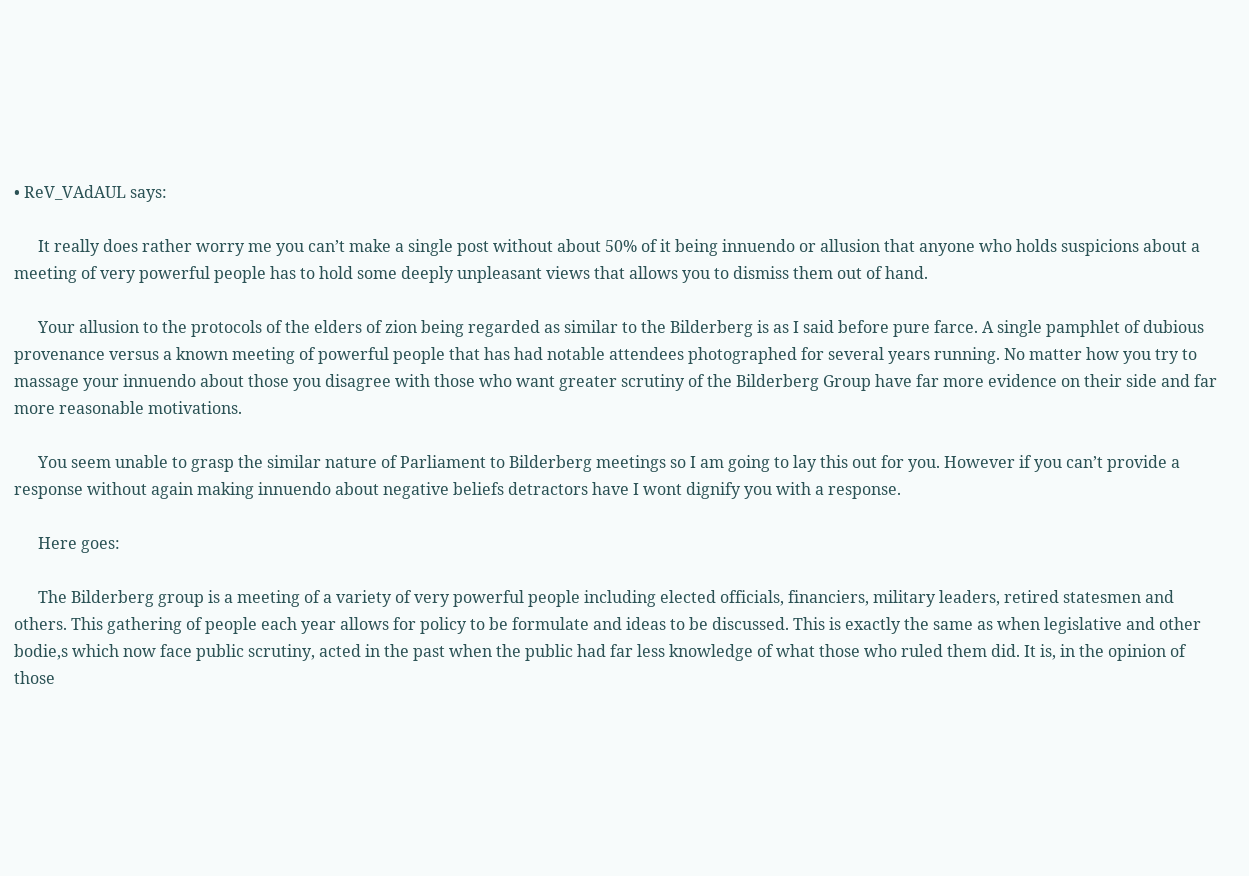• ReV_VAdAUL says:

      It really does rather worry me you can’t make a single post without about 50% of it being innuendo or allusion that anyone who holds suspicions about a meeting of very powerful people has to hold some deeply unpleasant views that allows you to dismiss them out of hand.

      Your allusion to the protocols of the elders of zion being regarded as similar to the Bilderberg is as I said before pure farce. A single pamphlet of dubious provenance versus a known meeting of powerful people that has had notable attendees photographed for several years running. No matter how you try to massage your innuendo about those you disagree with those who want greater scrutiny of the Bilderberg Group have far more evidence on their side and far more reasonable motivations.

      You seem unable to grasp the similar nature of Parliament to Bilderberg meetings so I am going to lay this out for you. However if you can’t provide a response without again making innuendo about negative beliefs detractors have I wont dignify you with a response.

      Here goes:

      The Bilderberg group is a meeting of a variety of very powerful people including elected officials, financiers, military leaders, retired statesmen and others. This gathering of people each year allows for policy to be formulate and ideas to be discussed. This is exactly the same as when legislative and other bodie,s which now face public scrutiny, acted in the past when the public had far less knowledge of what those who ruled them did. It is, in the opinion of those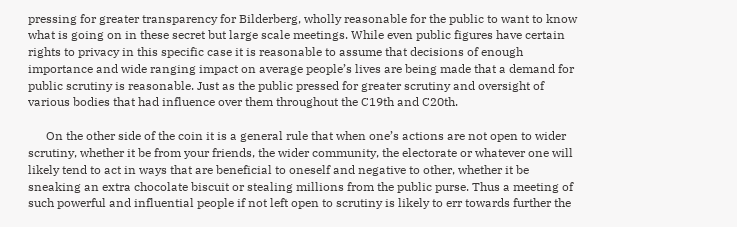pressing for greater transparency for Bilderberg, wholly reasonable for the public to want to know what is going on in these secret but large scale meetings. While even public figures have certain rights to privacy in this specific case it is reasonable to assume that decisions of enough importance and wide ranging impact on average people’s lives are being made that a demand for public scrutiny is reasonable. Just as the public pressed for greater scrutiny and oversight of various bodies that had influence over them throughout the C19th and C20th.

      On the other side of the coin it is a general rule that when one’s actions are not open to wider scrutiny, whether it be from your friends, the wider community, the electorate or whatever one will likely tend to act in ways that are beneficial to oneself and negative to other, whether it be sneaking an extra chocolate biscuit or stealing millions from the public purse. Thus a meeting of such powerful and influential people if not left open to scrutiny is likely to err towards further the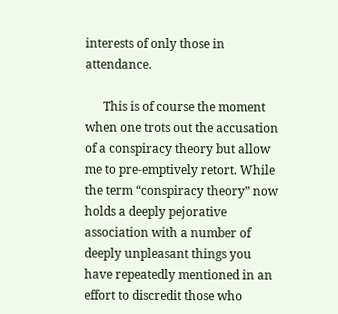interests of only those in attendance.

      This is of course the moment when one trots out the accusation of a conspiracy theory but allow me to pre-emptively retort. While the term “conspiracy theory” now holds a deeply pejorative association with a number of deeply unpleasant things you have repeatedly mentioned in an effort to discredit those who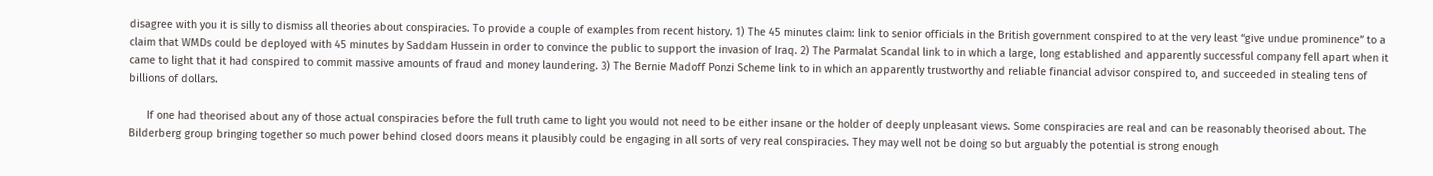disagree with you it is silly to dismiss all theories about conspiracies. To provide a couple of examples from recent history. 1) The 45 minutes claim: link to senior officials in the British government conspired to at the very least “give undue prominence” to a claim that WMDs could be deployed with 45 minutes by Saddam Hussein in order to convince the public to support the invasion of Iraq. 2) The Parmalat Scandal link to in which a large, long established and apparently successful company fell apart when it came to light that it had conspired to commit massive amounts of fraud and money laundering. 3) The Bernie Madoff Ponzi Scheme link to in which an apparently trustworthy and reliable financial advisor conspired to, and succeeded in stealing tens of billions of dollars.

      If one had theorised about any of those actual conspiracies before the full truth came to light you would not need to be either insane or the holder of deeply unpleasant views. Some conspiracies are real and can be reasonably theorised about. The Bilderberg group bringing together so much power behind closed doors means it plausibly could be engaging in all sorts of very real conspiracies. They may well not be doing so but arguably the potential is strong enough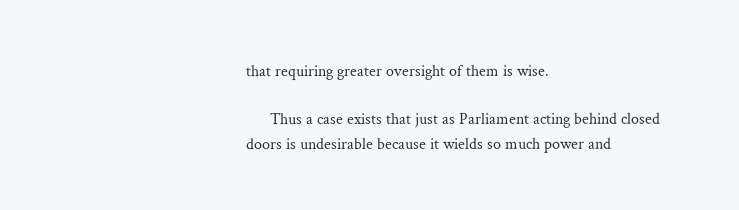that requiring greater oversight of them is wise.

      Thus a case exists that just as Parliament acting behind closed doors is undesirable because it wields so much power and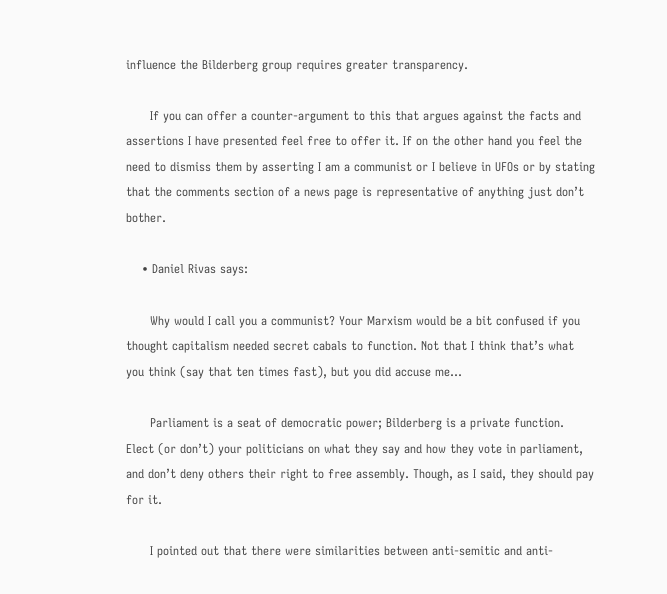influence the Bilderberg group requires greater transparency.

      If you can offer a counter-argument to this that argues against the facts and assertions I have presented feel free to offer it. If on the other hand you feel the need to dismiss them by asserting I am a communist or I believe in UFOs or by stating that the comments section of a news page is representative of anything just don’t bother.

    • Daniel Rivas says:

      Why would I call you a communist? Your Marxism would be a bit confused if you thought capitalism needed secret cabals to function. Not that I think that’s what you think (say that ten times fast), but you did accuse me…

      Parliament is a seat of democratic power; Bilderberg is a private function. Elect (or don’t) your politicians on what they say and how they vote in parliament, and don’t deny others their right to free assembly. Though, as I said, they should pay for it.

      I pointed out that there were similarities between anti-semitic and anti-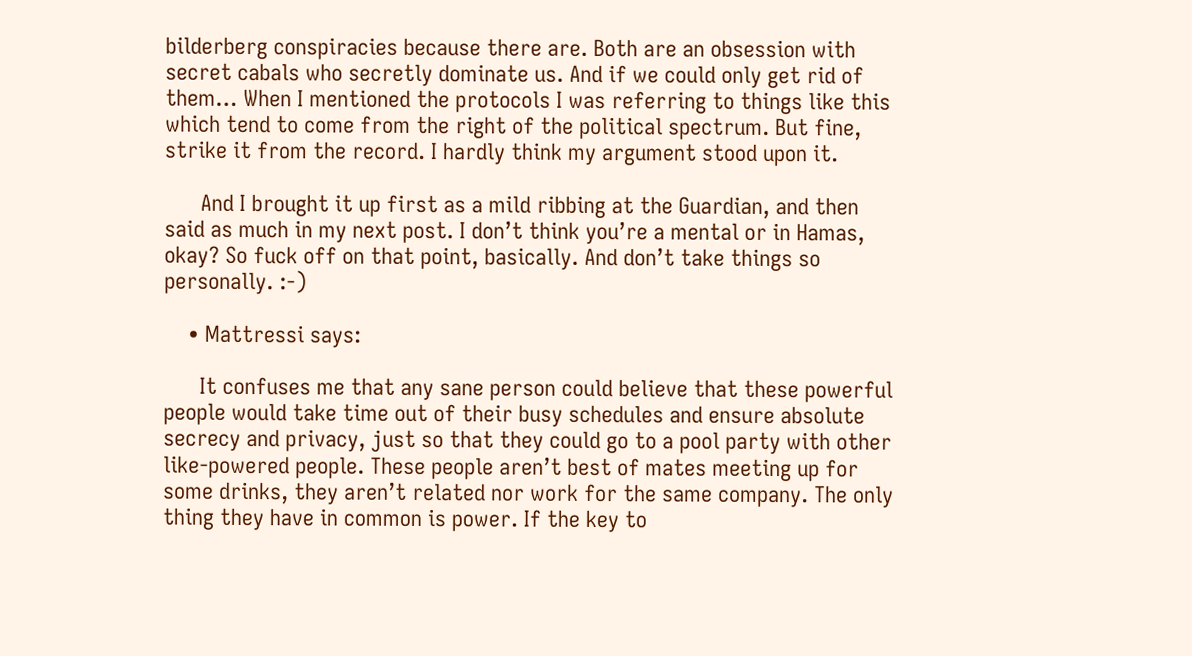bilderberg conspiracies because there are. Both are an obsession with secret cabals who secretly dominate us. And if we could only get rid of them… When I mentioned the protocols I was referring to things like this which tend to come from the right of the political spectrum. But fine, strike it from the record. I hardly think my argument stood upon it.

      And I brought it up first as a mild ribbing at the Guardian, and then said as much in my next post. I don’t think you’re a mental or in Hamas, okay? So fuck off on that point, basically. And don’t take things so personally. :-)

    • Mattressi says:

      It confuses me that any sane person could believe that these powerful people would take time out of their busy schedules and ensure absolute secrecy and privacy, just so that they could go to a pool party with other like-powered people. These people aren’t best of mates meeting up for some drinks, they aren’t related nor work for the same company. The only thing they have in common is power. If the key to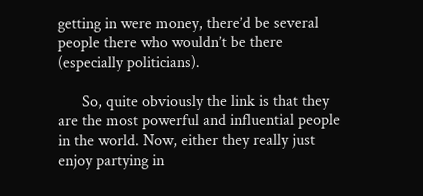getting in were money, there’d be several people there who wouldn’t be there (especially politicians).

      So, quite obviously the link is that they are the most powerful and influential people in the world. Now, either they really just enjoy partying in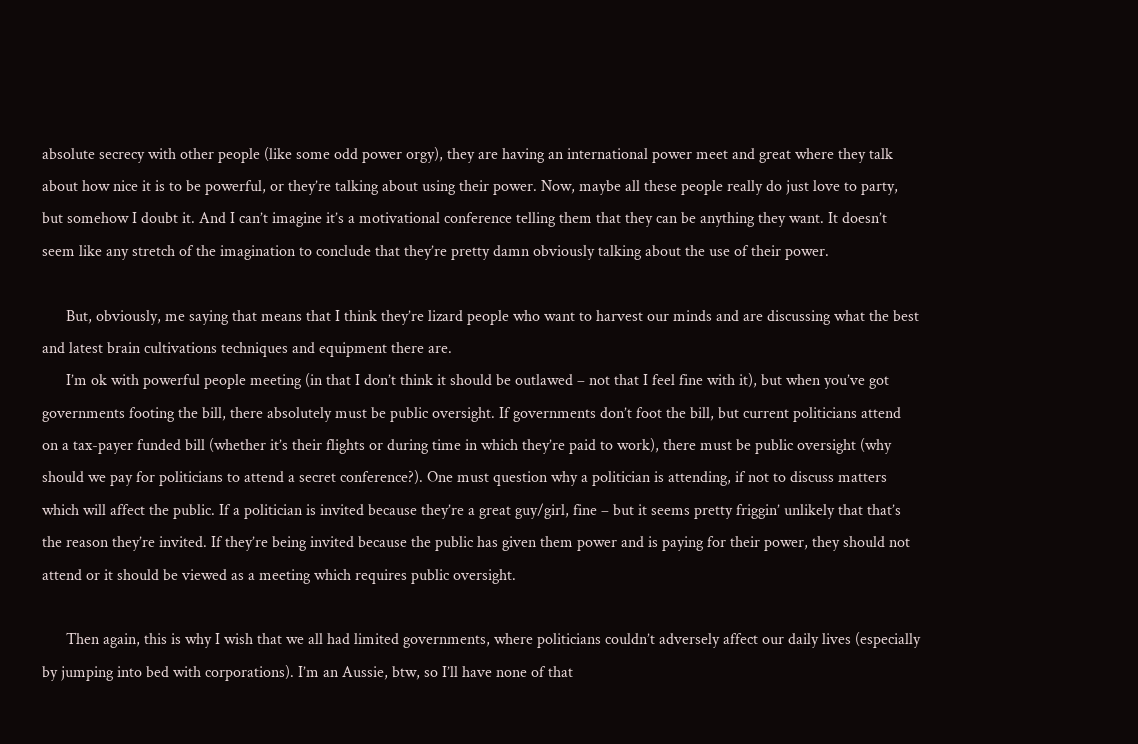absolute secrecy with other people (like some odd power orgy), they are having an international power meet and great where they talk about how nice it is to be powerful, or they’re talking about using their power. Now, maybe all these people really do just love to party, but somehow I doubt it. And I can’t imagine it’s a motivational conference telling them that they can be anything they want. It doesn’t seem like any stretch of the imagination to conclude that they’re pretty damn obviously talking about the use of their power.

      But, obviously, me saying that means that I think they’re lizard people who want to harvest our minds and are discussing what the best and latest brain cultivations techniques and equipment there are.
      I’m ok with powerful people meeting (in that I don’t think it should be outlawed – not that I feel fine with it), but when you’ve got governments footing the bill, there absolutely must be public oversight. If governments don’t foot the bill, but current politicians attend on a tax-payer funded bill (whether it’s their flights or during time in which they’re paid to work), there must be public oversight (why should we pay for politicians to attend a secret conference?). One must question why a politician is attending, if not to discuss matters which will affect the public. If a politician is invited because they’re a great guy/girl, fine – but it seems pretty friggin’ unlikely that that’s the reason they’re invited. If they’re being invited because the public has given them power and is paying for their power, they should not attend or it should be viewed as a meeting which requires public oversight.

      Then again, this is why I wish that we all had limited governments, where politicians couldn’t adversely affect our daily lives (especially by jumping into bed with corporations). I’m an Aussie, btw, so I’ll have none of that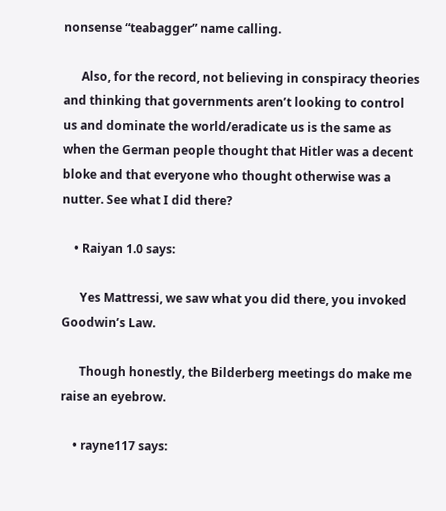nonsense “teabagger” name calling.

      Also, for the record, not believing in conspiracy theories and thinking that governments aren’t looking to control us and dominate the world/eradicate us is the same as when the German people thought that Hitler was a decent bloke and that everyone who thought otherwise was a nutter. See what I did there?

    • Raiyan 1.0 says:

      Yes Mattressi, we saw what you did there, you invoked Goodwin’s Law.

      Though honestly, the Bilderberg meetings do make me raise an eyebrow.

    • rayne117 says: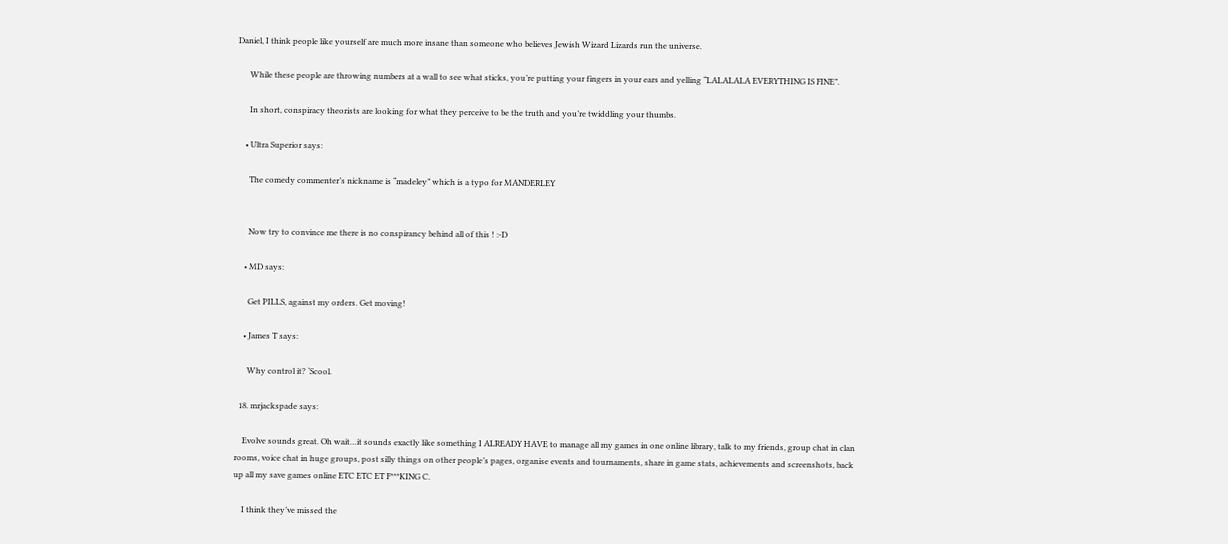Daniel, I think people like yourself are much more insane than someone who believes Jewish Wizard Lizards run the universe.

      While these people are throwing numbers at a wall to see what sticks, you’re putting your fingers in your ears and yelling “LALALALA EVERYTHING IS FINE”.

      In short, conspiracy theorists are looking for what they perceive to be the truth and you’re twiddling your thumbs.

    • Ultra Superior says:

      The comedy commenter’s nickname is “madeley” which is a typo for MANDERLEY


      Now try to convince me there is no conspirancy behind all of this ! :-D

    • MD says:

      Get PILLS, against my orders. Get moving!

    • James T says:

      Why control it? ‘Scool.

  18. mrjackspade says:

    Evolve sounds great. Oh wait…it sounds exactly like something I ALREADY HAVE to manage all my games in one online library, talk to my friends, group chat in clan rooms, voice chat in huge groups, post silly things on other people’s pages, organise events and tournaments, share in game stats, achievements and screenshots, back up all my save games online ETC ETC ET F***KING C.

    I think they’ve missed the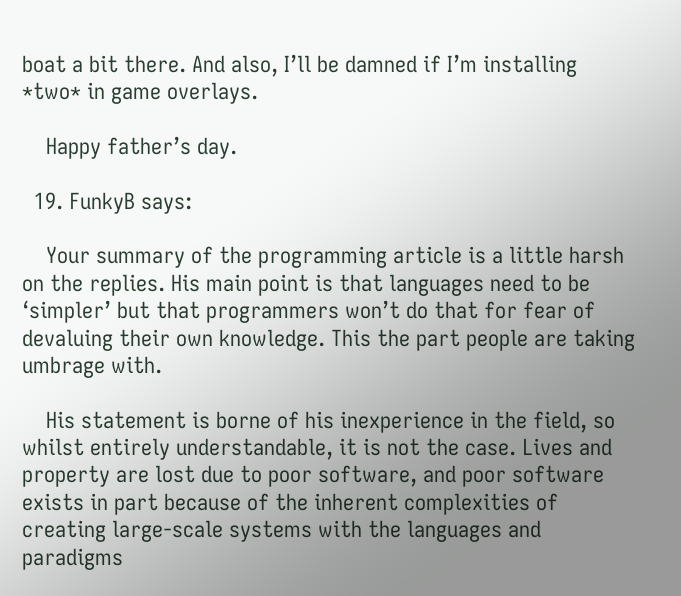boat a bit there. And also, I’ll be damned if I’m installing *two* in game overlays.

    Happy father’s day.

  19. FunkyB says:

    Your summary of the programming article is a little harsh on the replies. His main point is that languages need to be ‘simpler’ but that programmers won’t do that for fear of devaluing their own knowledge. This the part people are taking umbrage with.

    His statement is borne of his inexperience in the field, so whilst entirely understandable, it is not the case. Lives and property are lost due to poor software, and poor software exists in part because of the inherent complexities of creating large-scale systems with the languages and paradigms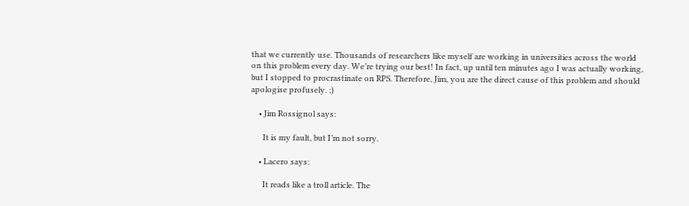that we currently use. Thousands of researchers like myself are working in universities across the world on this problem every day. We’re trying our best! In fact, up until ten minutes ago I was actually working, but I stopped to procrastinate on RPS. Therefore, Jim, you are the direct cause of this problem and should apologise profusely. ;)

    • Jim Rossignol says:

      It is my fault, but I’m not sorry.

    • Lacero says:

      It reads like a troll article. The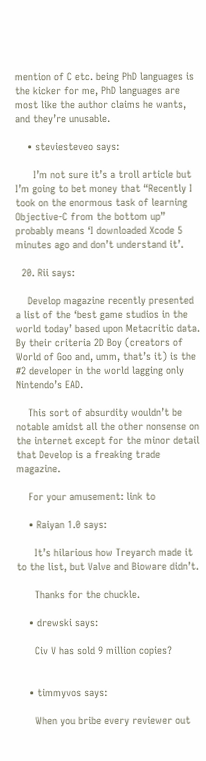mention of C etc. being PhD languages is the kicker for me, PhD languages are most like the author claims he wants, and they’re unusable.

    • steviesteveo says:

      I’m not sure it’s a troll article but I’m going to bet money that “Recently I took on the enormous task of learning Objective-C from the bottom up” probably means ‘I downloaded Xcode 5 minutes ago and don’t understand it’.

  20. Rii says:

    Develop magazine recently presented a list of the ‘best game studios in the world today’ based upon Metacritic data. By their criteria 2D Boy (creators of World of Goo and, umm, that’s it) is the #2 developer in the world lagging only Nintendo’s EAD.

    This sort of absurdity wouldn’t be notable amidst all the other nonsense on the internet except for the minor detail that Develop is a freaking trade magazine.

    For your amusement: link to

    • Raiyan 1.0 says:

      It’s hilarious how Treyarch made it to the list, but Valve and Bioware didn’t.

      Thanks for the chuckle.

    • drewski says:

      Civ V has sold 9 million copies?


    • timmyvos says:

      When you bribe every reviewer out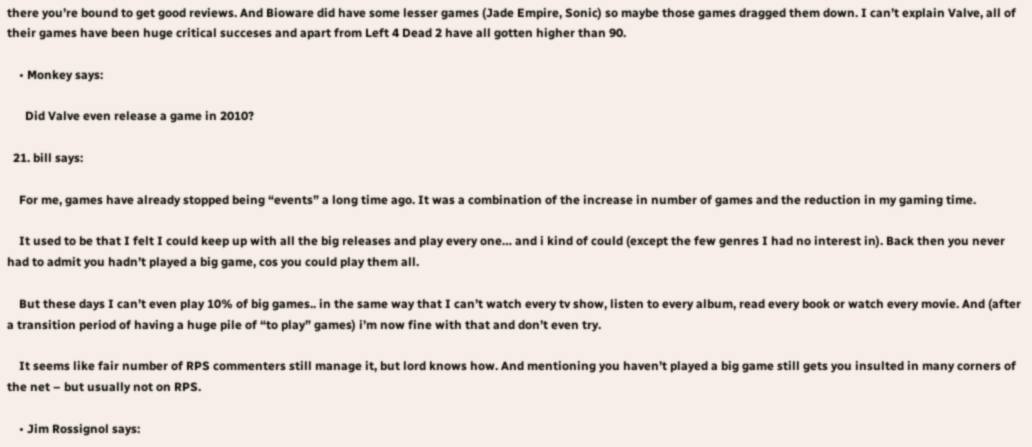there you’re bound to get good reviews. And Bioware did have some lesser games (Jade Empire, Sonic) so maybe those games dragged them down. I can’t explain Valve, all of their games have been huge critical succeses and apart from Left 4 Dead 2 have all gotten higher than 90.

    • Monkey says:

      Did Valve even release a game in 2010?

  21. bill says:

    For me, games have already stopped being “events” a long time ago. It was a combination of the increase in number of games and the reduction in my gaming time.

    It used to be that I felt I could keep up with all the big releases and play every one… and i kind of could (except the few genres I had no interest in). Back then you never had to admit you hadn’t played a big game, cos you could play them all.

    But these days I can’t even play 10% of big games.. in the same way that I can’t watch every tv show, listen to every album, read every book or watch every movie. And (after a transition period of having a huge pile of “to play” games) i’m now fine with that and don’t even try.

    It seems like fair number of RPS commenters still manage it, but lord knows how. And mentioning you haven’t played a big game still gets you insulted in many corners of the net – but usually not on RPS.

    • Jim Rossignol says: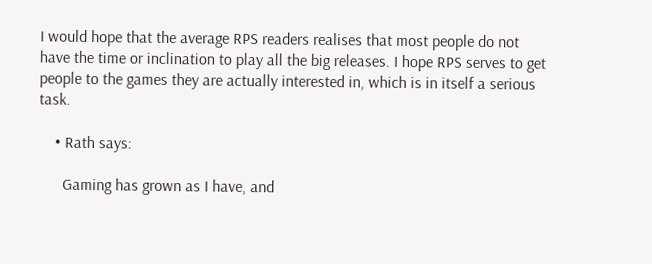I would hope that the average RPS readers realises that most people do not have the time or inclination to play all the big releases. I hope RPS serves to get people to the games they are actually interested in, which is in itself a serious task.

    • Rath says:

      Gaming has grown as I have, and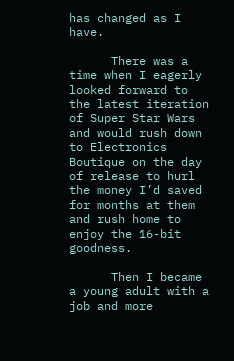has changed as I have.

      There was a time when I eagerly looked forward to the latest iteration of Super Star Wars and would rush down to Electronics Boutique on the day of release to hurl the money I’d saved for months at them and rush home to enjoy the 16-bit goodness.

      Then I became a young adult with a job and more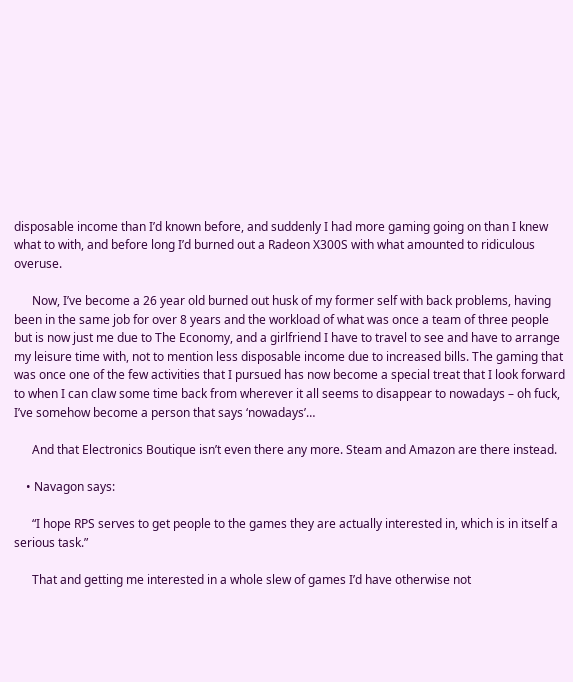disposable income than I’d known before, and suddenly I had more gaming going on than I knew what to with, and before long I’d burned out a Radeon X300S with what amounted to ridiculous overuse.

      Now, I’ve become a 26 year old burned out husk of my former self with back problems, having been in the same job for over 8 years and the workload of what was once a team of three people but is now just me due to The Economy, and a girlfriend I have to travel to see and have to arrange my leisure time with, not to mention less disposable income due to increased bills. The gaming that was once one of the few activities that I pursued has now become a special treat that I look forward to when I can claw some time back from wherever it all seems to disappear to nowadays – oh fuck, I’ve somehow become a person that says ‘nowadays’…

      And that Electronics Boutique isn’t even there any more. Steam and Amazon are there instead.

    • Navagon says:

      “I hope RPS serves to get people to the games they are actually interested in, which is in itself a serious task.”

      That and getting me interested in a whole slew of games I’d have otherwise not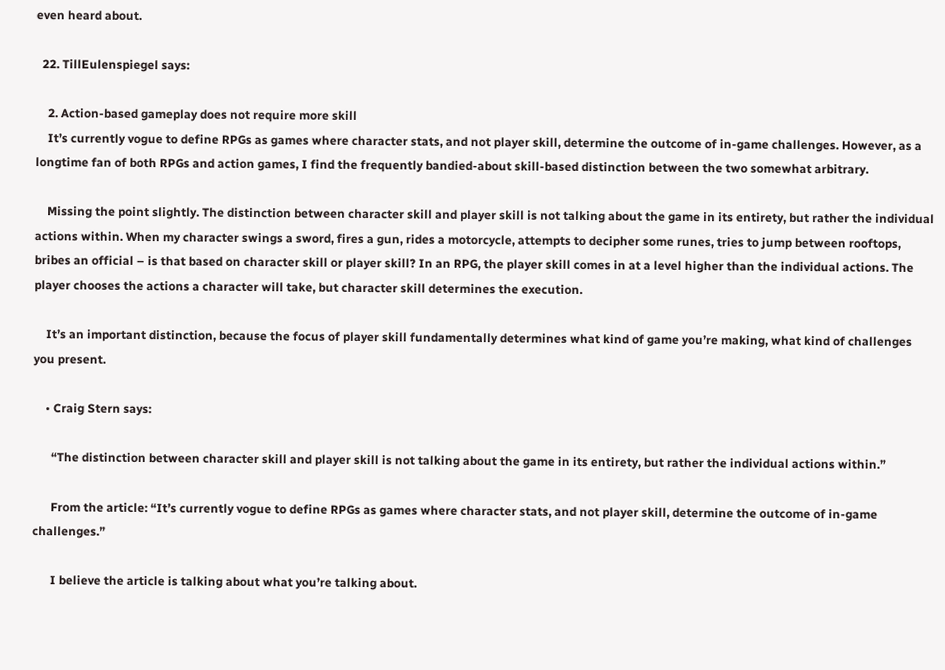even heard about.

  22. TillEulenspiegel says:

    2. Action-based gameplay does not require more skill
    It’s currently vogue to define RPGs as games where character stats, and not player skill, determine the outcome of in-game challenges. However, as a longtime fan of both RPGs and action games, I find the frequently bandied-about skill-based distinction between the two somewhat arbitrary.

    Missing the point slightly. The distinction between character skill and player skill is not talking about the game in its entirety, but rather the individual actions within. When my character swings a sword, fires a gun, rides a motorcycle, attempts to decipher some runes, tries to jump between rooftops, bribes an official – is that based on character skill or player skill? In an RPG, the player skill comes in at a level higher than the individual actions. The player chooses the actions a character will take, but character skill determines the execution.

    It’s an important distinction, because the focus of player skill fundamentally determines what kind of game you’re making, what kind of challenges you present.

    • Craig Stern says:

      “The distinction between character skill and player skill is not talking about the game in its entirety, but rather the individual actions within.”

      From the article: “It’s currently vogue to define RPGs as games where character stats, and not player skill, determine the outcome of in-game challenges.”

      I believe the article is talking about what you’re talking about.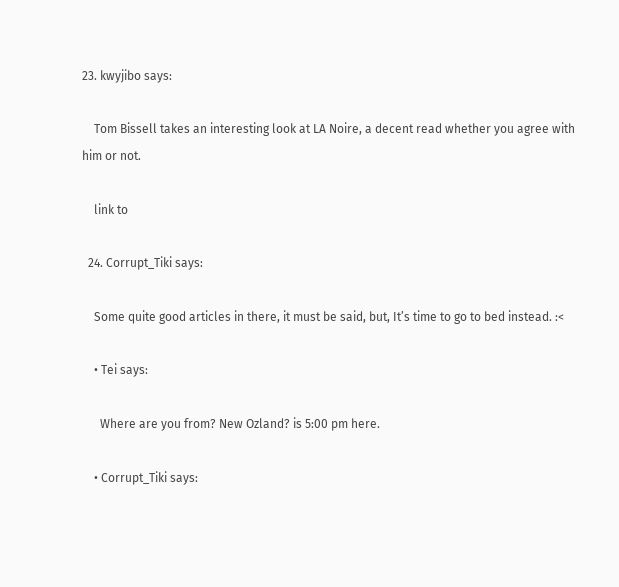23. kwyjibo says:

    Tom Bissell takes an interesting look at LA Noire, a decent read whether you agree with him or not.

    link to

  24. Corrupt_Tiki says:

    Some quite good articles in there, it must be said, but, It’s time to go to bed instead. :<

    • Tei says:

      Where are you from? New Ozland? is 5:00 pm here.

    • Corrupt_Tiki says: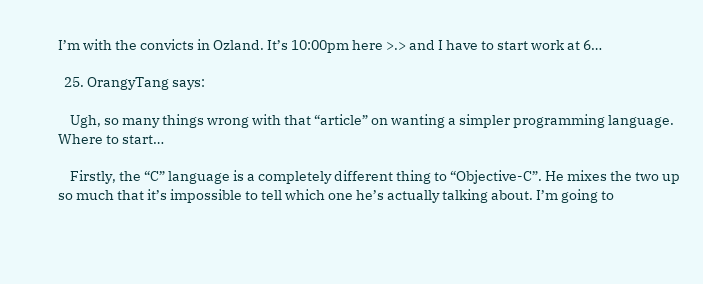I’m with the convicts in Ozland. It’s 10:00pm here >.> and I have to start work at 6…

  25. OrangyTang says:

    Ugh, so many things wrong with that “article” on wanting a simpler programming language. Where to start…

    Firstly, the “C” language is a completely different thing to “Objective-C”. He mixes the two up so much that it’s impossible to tell which one he’s actually talking about. I’m going to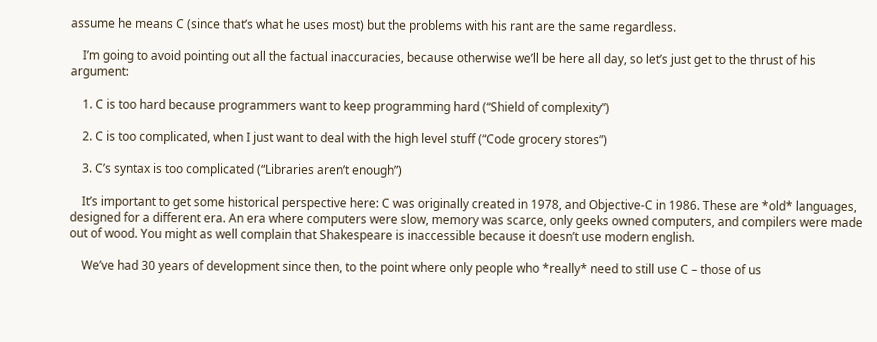assume he means C (since that’s what he uses most) but the problems with his rant are the same regardless.

    I’m going to avoid pointing out all the factual inaccuracies, because otherwise we’ll be here all day, so let’s just get to the thrust of his argument:

    1. C is too hard because programmers want to keep programming hard (“Shield of complexity”)

    2. C is too complicated, when I just want to deal with the high level stuff (“Code grocery stores”)

    3. C’s syntax is too complicated (“Libraries aren’t enough”)

    It’s important to get some historical perspective here: C was originally created in 1978, and Objective-C in 1986. These are *old* languages, designed for a different era. An era where computers were slow, memory was scarce, only geeks owned computers, and compilers were made out of wood. You might as well complain that Shakespeare is inaccessible because it doesn’t use modern english.

    We’ve had 30 years of development since then, to the point where only people who *really* need to still use C – those of us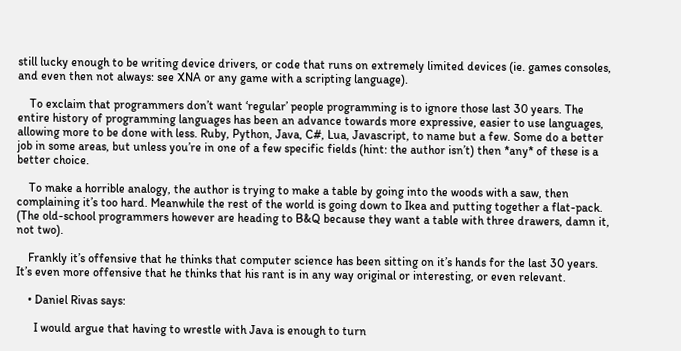still lucky enough to be writing device drivers, or code that runs on extremely limited devices (ie. games consoles, and even then not always: see XNA or any game with a scripting language).

    To exclaim that programmers don’t want ‘regular’ people programming is to ignore those last 30 years. The entire history of programming languages has been an advance towards more expressive, easier to use languages, allowing more to be done with less. Ruby, Python, Java, C#, Lua, Javascript, to name but a few. Some do a better job in some areas, but unless you’re in one of a few specific fields (hint: the author isn’t) then *any* of these is a better choice.

    To make a horrible analogy, the author is trying to make a table by going into the woods with a saw, then complaining it’s too hard. Meanwhile the rest of the world is going down to Ikea and putting together a flat-pack. (The old-school programmers however are heading to B&Q because they want a table with three drawers, damn it, not two).

    Frankly it’s offensive that he thinks that computer science has been sitting on it’s hands for the last 30 years. It’s even more offensive that he thinks that his rant is in any way original or interesting, or even relevant.

    • Daniel Rivas says:

      I would argue that having to wrestle with Java is enough to turn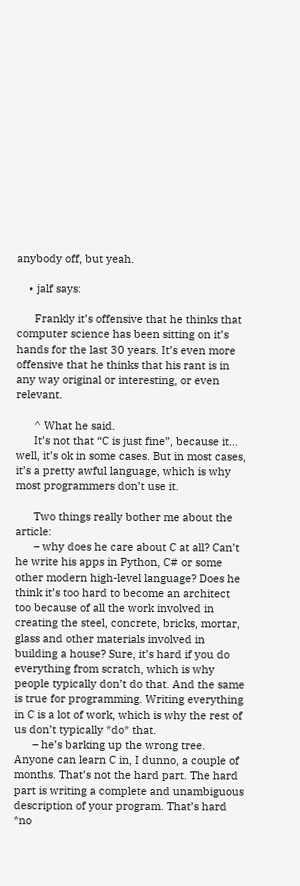anybody off, but yeah.

    • jalf says:

      Frankly it’s offensive that he thinks that computer science has been sitting on it’s hands for the last 30 years. It’s even more offensive that he thinks that his rant is in any way original or interesting, or even relevant.

      ^ What he said.
      It’s not that “C is just fine”, because it… well, it’s ok in some cases. But in most cases, it’s a pretty awful language, which is why most programmers don’t use it.

      Two things really bother me about the article:
      – why does he care about C at all? Can’t he write his apps in Python, C# or some other modern high-level language? Does he think it’s too hard to become an architect too because of all the work involved in creating the steel, concrete, bricks, mortar, glass and other materials involved in building a house? Sure, it’s hard if you do everything from scratch, which is why people typically don’t do that. And the same is true for programming. Writing everything in C is a lot of work, which is why the rest of us don’t typically *do* that.
      – he’s barking up the wrong tree. Anyone can learn C in, I dunno, a couple of months. That’s not the hard part. The hard part is writing a complete and unambiguous description of your program. That’s hard *no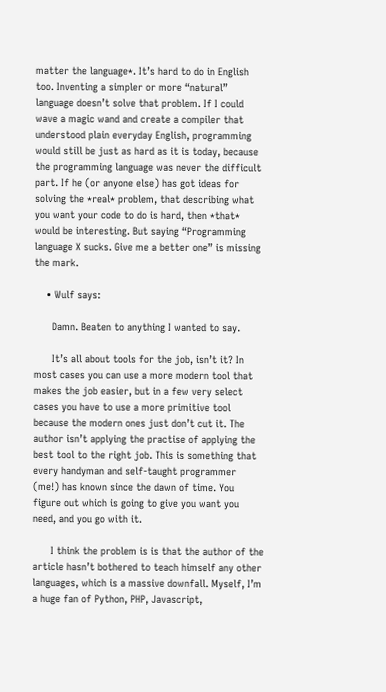matter the language*. It’s hard to do in English too. Inventing a simpler or more “natural” language doesn’t solve that problem. If I could wave a magic wand and create a compiler that understood plain everyday English, programming would still be just as hard as it is today, because the programming language was never the difficult part. If he (or anyone else) has got ideas for solving the *real* problem, that describing what you want your code to do is hard, then *that* would be interesting. But saying “Programming language X sucks. Give me a better one” is missing the mark.

    • Wulf says:

      Damn. Beaten to anything I wanted to say.

      It’s all about tools for the job, isn’t it? In most cases you can use a more modern tool that makes the job easier, but in a few very select cases you have to use a more primitive tool because the modern ones just don’t cut it. The author isn’t applying the practise of applying the best tool to the right job. This is something that every handyman and self-taught programmer (me!) has known since the dawn of time. You figure out which is going to give you want you need, and you go with it.

      I think the problem is is that the author of the article hasn’t bothered to teach himself any other languages, which is a massive downfall. Myself, I’m a huge fan of Python, PHP, Javascript,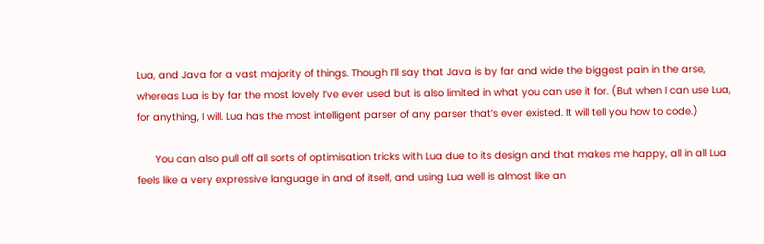Lua, and Java for a vast majority of things. Though I’ll say that Java is by far and wide the biggest pain in the arse, whereas Lua is by far the most lovely I’ve ever used but is also limited in what you can use it for. (But when I can use Lua, for anything, I will. Lua has the most intelligent parser of any parser that’s ever existed. It will tell you how to code.)

      You can also pull off all sorts of optimisation tricks with Lua due to its design and that makes me happy, all in all Lua feels like a very expressive language in and of itself, and using Lua well is almost like an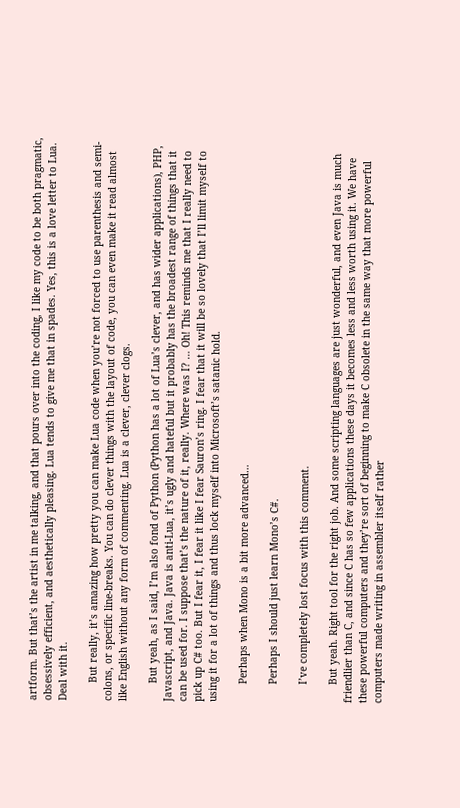artform. But that’s the artist in me talking, and that pours over into the coding, I like my code to be both pragmatic, obsessively efficient, and aesthetically pleasing. Lua tends to give me that in spades. Yes, this is a love letter to Lua. Deal with it.

      But really, it’s amazing how pretty you can make Lua code when you’re not forced to use parenthesis and semi-colons, or specific line-breaks. You can do clever things with the layout of code, you can even make it read almost like English without any form of commenting. Lua is a clever, clever clogs.

      But yeah, as I said, I’m also fond of Python (Python has a lot of Lua’s clever, and has wider applications), PHP, Javascript, and Java. Java is anti-Lua, it’s ugly and hateful but it probably has the broadest range of things that it can be used for. I suppose that’s the nature of it, really. Where was I? … Oh! This reminds me that I really need to pick up C# too. But I fear it, I fear it like I fear Sauron’s ring. I fear that it will be so lovely that I’ll limit myself to using it for a lot of things and thus lock myself into Microsoft’s satanic hold.

      Perhaps when Mono is a bit more advanced…

      Perhaps I should just learn Mono’s C#.

      I’ve completely lost focus with this comment.

      But yeah. Right tool for the right job. And some scripting languages are just wonderful, and even Java is much friendlier than C, and since C has so few applications these days it becomes less and less worth using it. We have these powerful computers and they’re sort of beginning to make C obsolete in the same way that more powerful computers made writing in assembler itself rather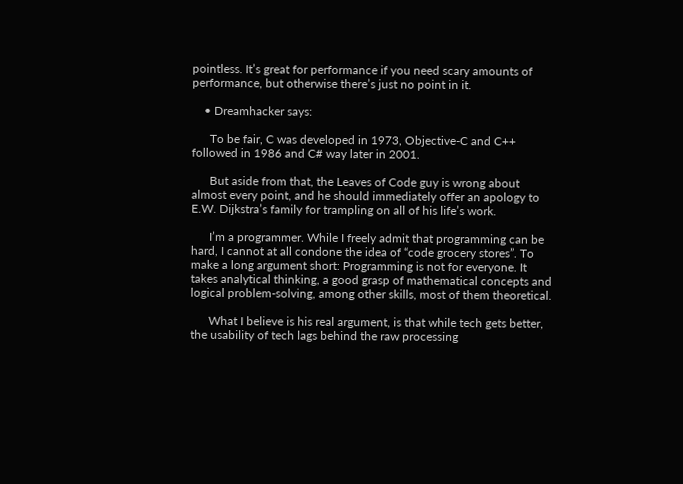pointless. It’s great for performance if you need scary amounts of performance, but otherwise there’s just no point in it.

    • Dreamhacker says:

      To be fair, C was developed in 1973, Objective-C and C++ followed in 1986 and C# way later in 2001.

      But aside from that, the Leaves of Code guy is wrong about almost every point, and he should immediately offer an apology to E.W. Dijkstra’s family for trampling on all of his life’s work.

      I’m a programmer. While I freely admit that programming can be hard, I cannot at all condone the idea of “code grocery stores”. To make a long argument short: Programming is not for everyone. It takes analytical thinking, a good grasp of mathematical concepts and logical problem-solving, among other skills, most of them theoretical.

      What I believe is his real argument, is that while tech gets better, the usability of tech lags behind the raw processing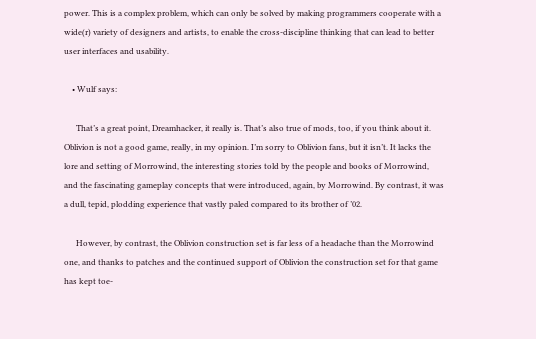power. This is a complex problem, which can only be solved by making programmers cooperate with a wide(r) variety of designers and artists, to enable the cross-discipline thinking that can lead to better user interfaces and usability.

    • Wulf says:

      That’s a great point, Dreamhacker, it really is. That’s also true of mods, too, if you think about it. Oblivion is not a good game, really, in my opinion. I’m sorry to Oblivion fans, but it isn’t. It lacks the lore and setting of Morrowind, the interesting stories told by the people and books of Morrowind, and the fascinating gameplay concepts that were introduced, again, by Morrowind. By contrast, it was a dull, tepid, plodding experience that vastly paled compared to its brother of ’02.

      However, by contrast, the Oblivion construction set is far less of a headache than the Morrowind one, and thanks to patches and the continued support of Oblivion the construction set for that game has kept toe-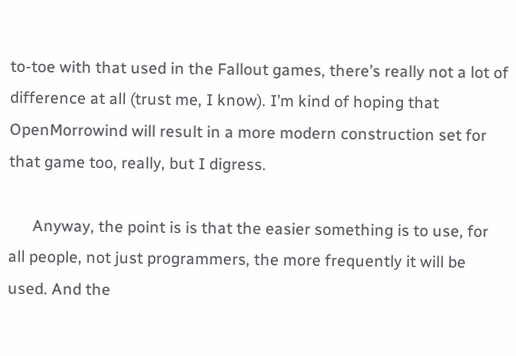to-toe with that used in the Fallout games, there’s really not a lot of difference at all (trust me, I know). I’m kind of hoping that OpenMorrowind will result in a more modern construction set for that game too, really, but I digress.

      Anyway, the point is is that the easier something is to use, for all people, not just programmers, the more frequently it will be used. And the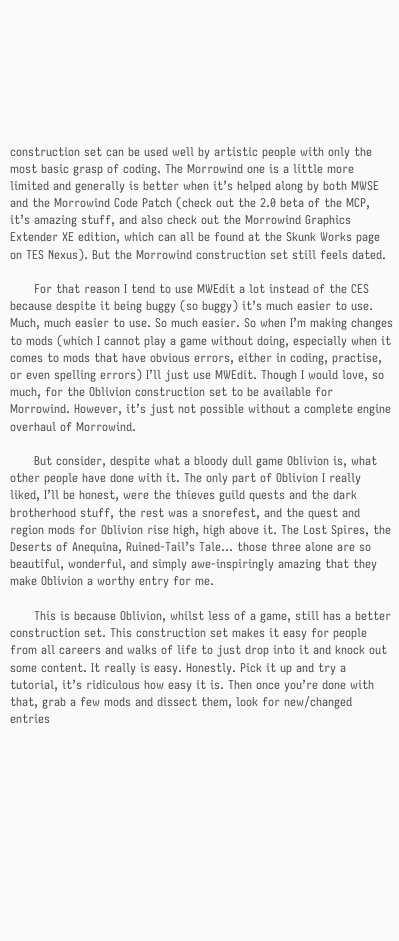construction set can be used well by artistic people with only the most basic grasp of coding. The Morrowind one is a little more limited and generally is better when it’s helped along by both MWSE and the Morrowind Code Patch (check out the 2.0 beta of the MCP, it’s amazing stuff, and also check out the Morrowind Graphics Extender XE edition, which can all be found at the Skunk Works page on TES Nexus). But the Morrowind construction set still feels dated.

      For that reason I tend to use MWEdit a lot instead of the CES because despite it being buggy (so buggy) it’s much easier to use. Much, much easier to use. So much easier. So when I’m making changes to mods (which I cannot play a game without doing, especially when it comes to mods that have obvious errors, either in coding, practise, or even spelling errors) I’ll just use MWEdit. Though I would love, so much, for the Oblivion construction set to be available for Morrowind. However, it’s just not possible without a complete engine overhaul of Morrowind.

      But consider, despite what a bloody dull game Oblivion is, what other people have done with it. The only part of Oblivion I really liked, I’ll be honest, were the thieves guild quests and the dark brotherhood stuff, the rest was a snorefest, and the quest and region mods for Oblivion rise high, high above it. The Lost Spires, the Deserts of Anequina, Ruined-Tail’s Tale… those three alone are so beautiful, wonderful, and simply awe-inspiringly amazing that they make Oblivion a worthy entry for me.

      This is because Oblivion, whilst less of a game, still has a better construction set. This construction set makes it easy for people from all careers and walks of life to just drop into it and knock out some content. It really is easy. Honestly. Pick it up and try a tutorial, it’s ridiculous how easy it is. Then once you’re done with that, grab a few mods and dissect them, look for new/changed entries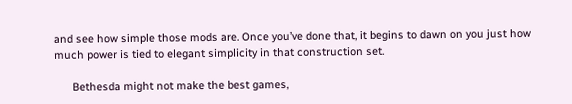and see how simple those mods are. Once you’ve done that, it begins to dawn on you just how much power is tied to elegant simplicity in that construction set.

      Bethesda might not make the best games,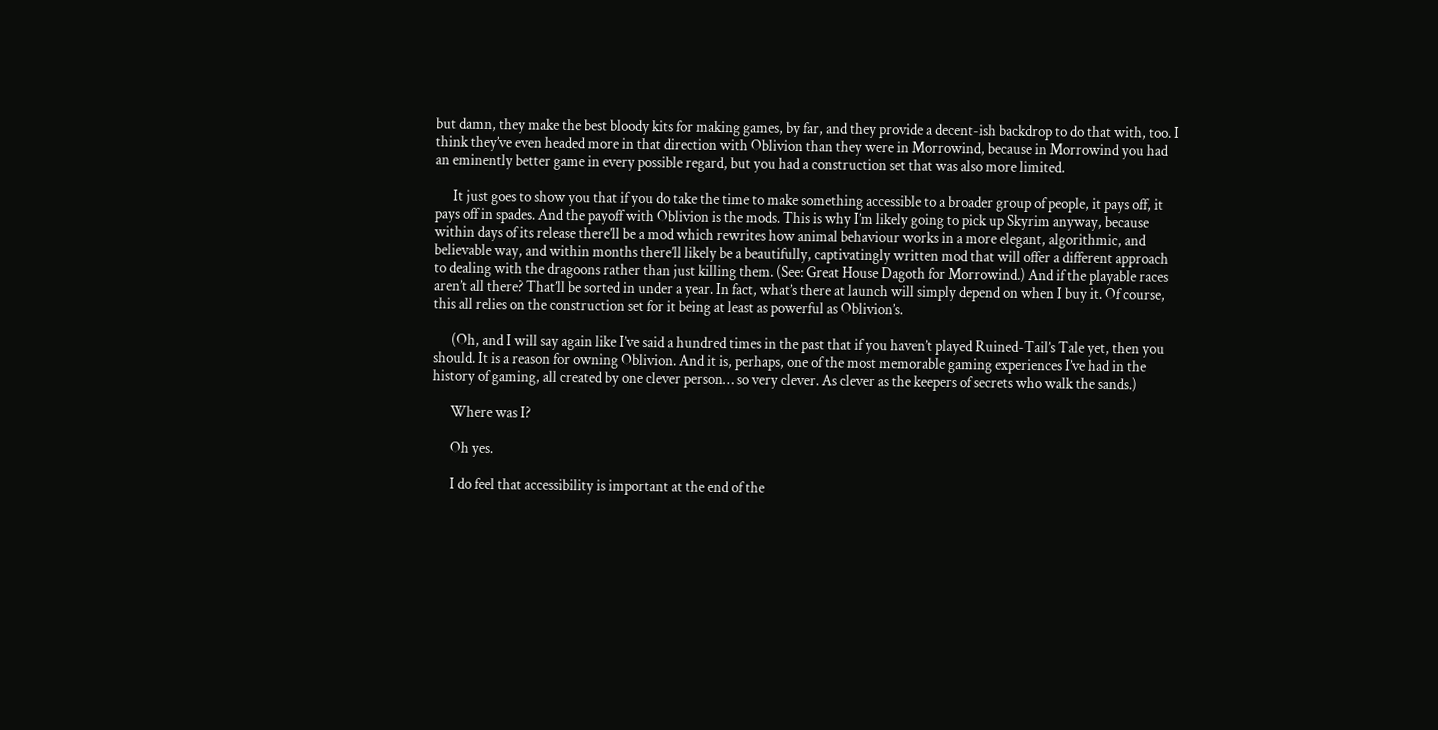but damn, they make the best bloody kits for making games, by far, and they provide a decent-ish backdrop to do that with, too. I think they’ve even headed more in that direction with Oblivion than they were in Morrowind, because in Morrowind you had an eminently better game in every possible regard, but you had a construction set that was also more limited.

      It just goes to show you that if you do take the time to make something accessible to a broader group of people, it pays off, it pays off in spades. And the payoff with Oblivion is the mods. This is why I’m likely going to pick up Skyrim anyway, because within days of its release there’ll be a mod which rewrites how animal behaviour works in a more elegant, algorithmic, and believable way, and within months there’ll likely be a beautifully, captivatingly written mod that will offer a different approach to dealing with the dragoons rather than just killing them. (See: Great House Dagoth for Morrowind.) And if the playable races aren’t all there? That’ll be sorted in under a year. In fact, what’s there at launch will simply depend on when I buy it. Of course, this all relies on the construction set for it being at least as powerful as Oblivion’s.

      (Oh, and I will say again like I’ve said a hundred times in the past that if you haven’t played Ruined-Tail’s Tale yet, then you should. It is a reason for owning Oblivion. And it is, perhaps, one of the most memorable gaming experiences I’ve had in the history of gaming, all created by one clever person… so very clever. As clever as the keepers of secrets who walk the sands.)

      Where was I?

      Oh yes.

      I do feel that accessibility is important at the end of the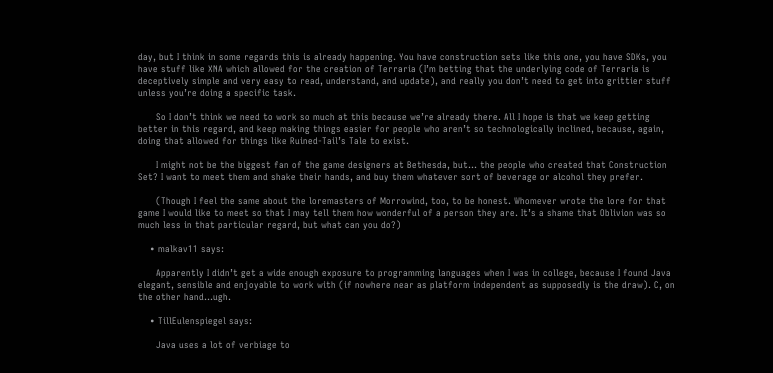day, but I think in some regards this is already happening. You have construction sets like this one, you have SDKs, you have stuff like XNA which allowed for the creation of Terraria (I’m betting that the underlying code of Terraria is deceptively simple and very easy to read, understand, and update), and really you don’t need to get into grittier stuff unless you’re doing a specific task.

      So I don’t think we need to work so much at this because we’re already there. All I hope is that we keep getting better in this regard, and keep making things easier for people who aren’t so technologically inclined, because, again, doing that allowed for things like Ruined-Tail’s Tale to exist.

      I might not be the biggest fan of the game designers at Bethesda, but… the people who created that Construction Set? I want to meet them and shake their hands, and buy them whatever sort of beverage or alcohol they prefer.

      (Though I feel the same about the loremasters of Morrowind, too, to be honest. Whomever wrote the lore for that game I would like to meet so that I may tell them how wonderful of a person they are. It’s a shame that Oblivion was so much less in that particular regard, but what can you do?)

    • malkav11 says:

      Apparently I didn’t get a wide enough exposure to programming languages when I was in college, because I found Java elegant, sensible and enjoyable to work with (if nowhere near as platform independent as supposedly is the draw). C, on the other hand…ugh.

    • TillEulenspiegel says:

      Java uses a lot of verbiage to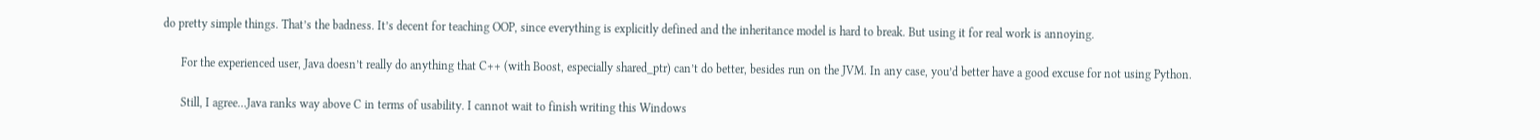do pretty simple things. That’s the badness. It’s decent for teaching OOP, since everything is explicitly defined and the inheritance model is hard to break. But using it for real work is annoying.

      For the experienced user, Java doesn’t really do anything that C++ (with Boost, especially shared_ptr) can’t do better, besides run on the JVM. In any case, you’d better have a good excuse for not using Python.

      Still, I agree…Java ranks way above C in terms of usability. I cannot wait to finish writing this Windows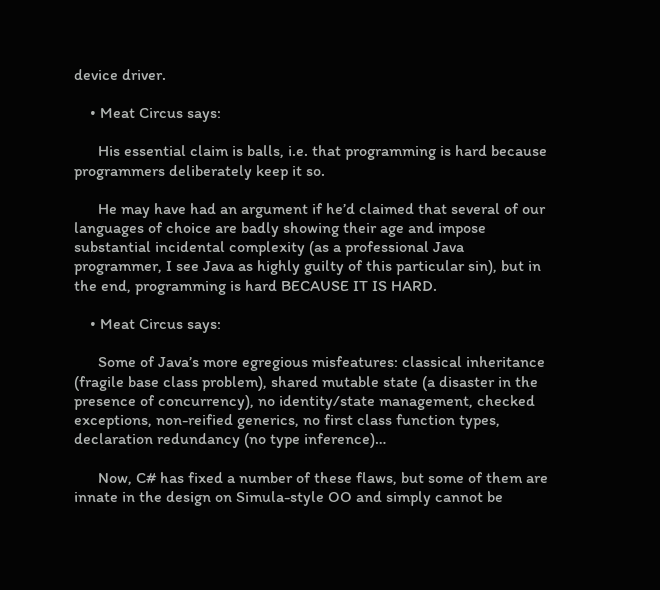device driver.

    • Meat Circus says:

      His essential claim is balls, i.e. that programming is hard because programmers deliberately keep it so.

      He may have had an argument if he’d claimed that several of our languages of choice are badly showing their age and impose substantial incidental complexity (as a professional Java programmer, I see Java as highly guilty of this particular sin), but in the end, programming is hard BECAUSE IT IS HARD.

    • Meat Circus says:

      Some of Java’s more egregious misfeatures: classical inheritance (fragile base class problem), shared mutable state (a disaster in the presence of concurrency), no identity/state management, checked exceptions, non-reified generics, no first class function types, declaration redundancy (no type inference)…

      Now, C# has fixed a number of these flaws, but some of them are innate in the design on Simula-style OO and simply cannot be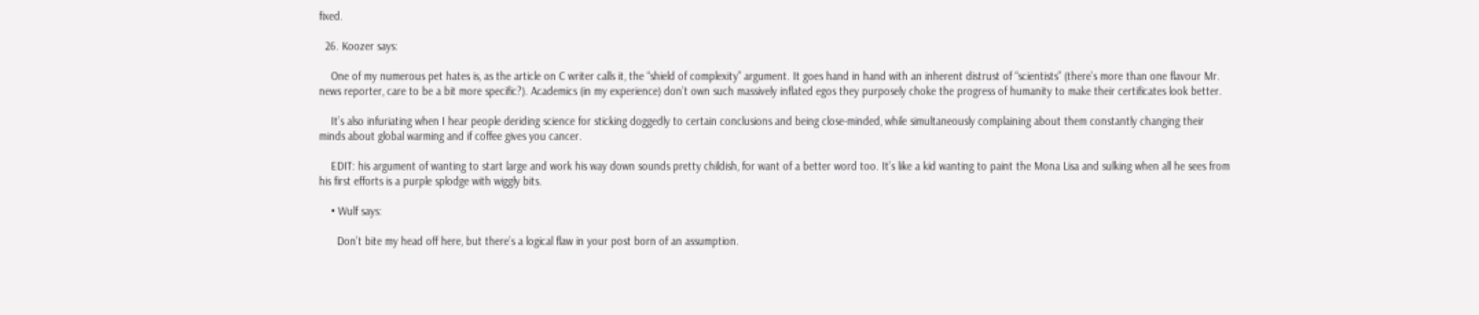fixed.

  26. Koozer says:

    One of my numerous pet hates is, as the article on C writer calls it, the “shield of complexity” argument. It goes hand in hand with an inherent distrust of “scientists” (there’s more than one flavour Mr. news reporter, care to be a bit more specific?). Academics (in my experience) don’t own such massively inflated egos they purposely choke the progress of humanity to make their certificates look better.

    It’s also infuriating when I hear people deriding science for sticking doggedly to certain conclusions and being close-minded, while simultaneously complaining about them constantly changing their minds about global warming and if coffee gives you cancer.

    EDIT: his argument of wanting to start large and work his way down sounds pretty childish, for want of a better word too. It’s like a kid wanting to paint the Mona Lisa and sulking when all he sees from his first efforts is a purple splodge with wiggly bits.

    • Wulf says:

      Don’t bite my head off here, but there’s a logical flaw in your post born of an assumption.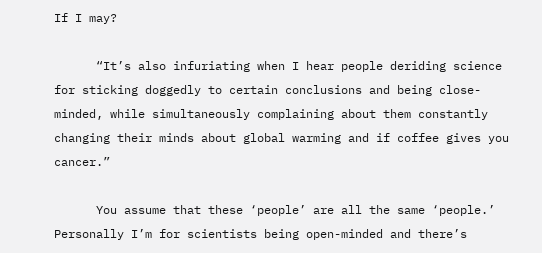If I may?

      “It’s also infuriating when I hear people deriding science for sticking doggedly to certain conclusions and being close-minded, while simultaneously complaining about them constantly changing their minds about global warming and if coffee gives you cancer.”

      You assume that these ‘people’ are all the same ‘people.’ Personally I’m for scientists being open-minded and there’s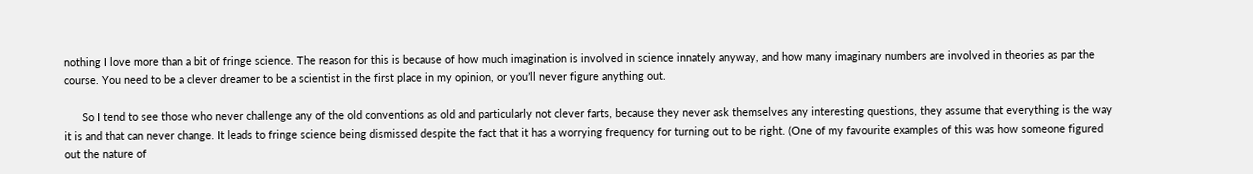nothing I love more than a bit of fringe science. The reason for this is because of how much imagination is involved in science innately anyway, and how many imaginary numbers are involved in theories as par the course. You need to be a clever dreamer to be a scientist in the first place in my opinion, or you’ll never figure anything out.

      So I tend to see those who never challenge any of the old conventions as old and particularly not clever farts, because they never ask themselves any interesting questions, they assume that everything is the way it is and that can never change. It leads to fringe science being dismissed despite the fact that it has a worrying frequency for turning out to be right. (One of my favourite examples of this was how someone figured out the nature of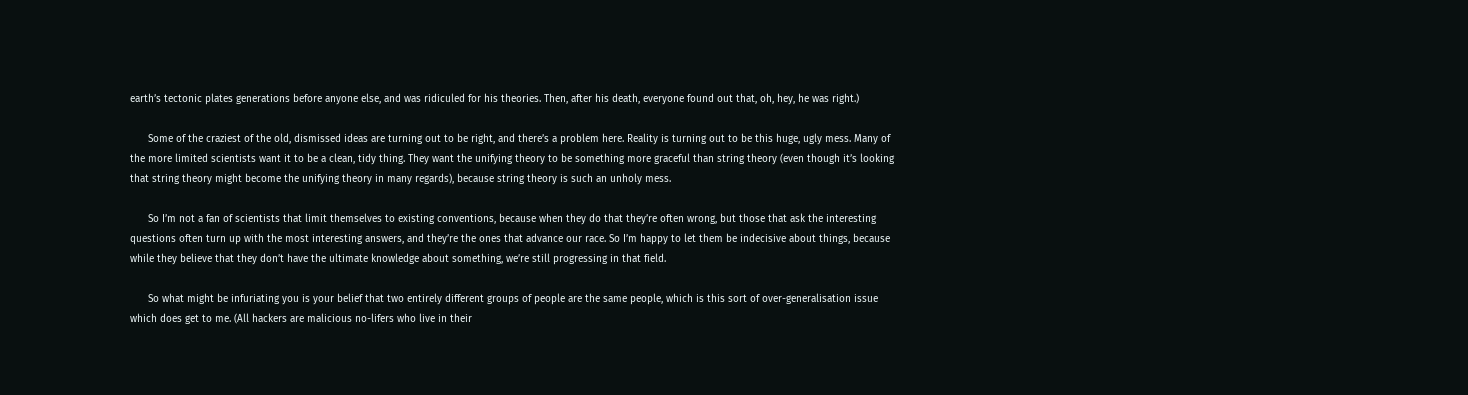earth’s tectonic plates generations before anyone else, and was ridiculed for his theories. Then, after his death, everyone found out that, oh, hey, he was right.)

      Some of the craziest of the old, dismissed ideas are turning out to be right, and there’s a problem here. Reality is turning out to be this huge, ugly mess. Many of the more limited scientists want it to be a clean, tidy thing. They want the unifying theory to be something more graceful than string theory (even though it’s looking that string theory might become the unifying theory in many regards), because string theory is such an unholy mess.

      So I’m not a fan of scientists that limit themselves to existing conventions, because when they do that they’re often wrong, but those that ask the interesting questions often turn up with the most interesting answers, and they’re the ones that advance our race. So I’m happy to let them be indecisive about things, because while they believe that they don’t have the ultimate knowledge about something, we’re still progressing in that field.

      So what might be infuriating you is your belief that two entirely different groups of people are the same people, which is this sort of over-generalisation issue which does get to me. (All hackers are malicious no-lifers who live in their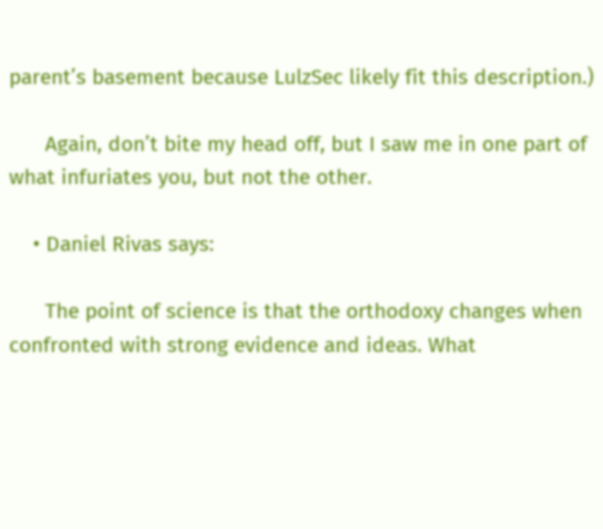parent’s basement because LulzSec likely fit this description.)

      Again, don’t bite my head off, but I saw me in one part of what infuriates you, but not the other.

    • Daniel Rivas says:

      The point of science is that the orthodoxy changes when confronted with strong evidence and ideas. What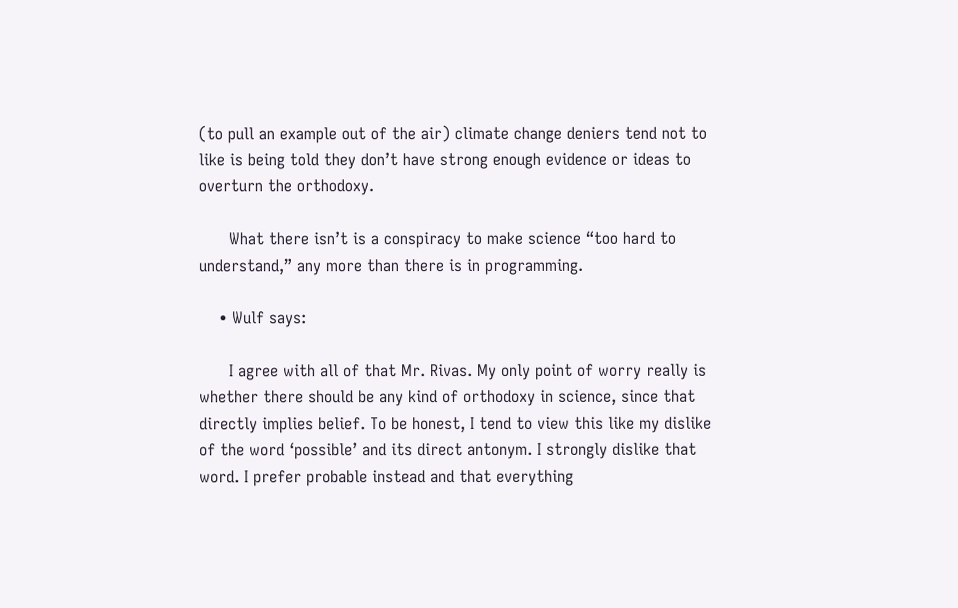(to pull an example out of the air) climate change deniers tend not to like is being told they don’t have strong enough evidence or ideas to overturn the orthodoxy.

      What there isn’t is a conspiracy to make science “too hard to understand,” any more than there is in programming.

    • Wulf says:

      I agree with all of that Mr. Rivas. My only point of worry really is whether there should be any kind of orthodoxy in science, since that directly implies belief. To be honest, I tend to view this like my dislike of the word ‘possible’ and its direct antonym. I strongly dislike that word. I prefer probable instead and that everything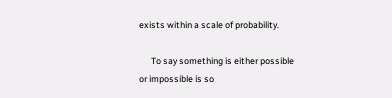exists within a scale of probability.

      To say something is either possible or impossible is so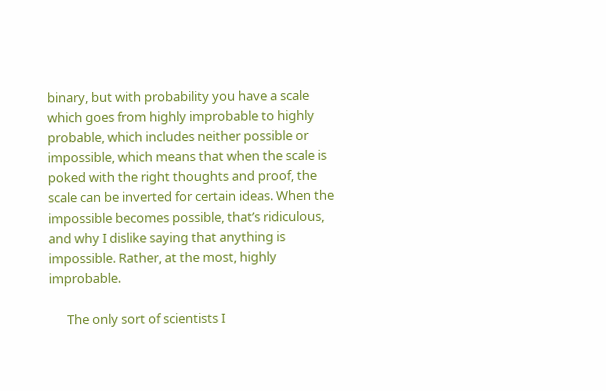binary, but with probability you have a scale which goes from highly improbable to highly probable, which includes neither possible or impossible, which means that when the scale is poked with the right thoughts and proof, the scale can be inverted for certain ideas. When the impossible becomes possible, that’s ridiculous, and why I dislike saying that anything is impossible. Rather, at the most, highly improbable.

      The only sort of scientists I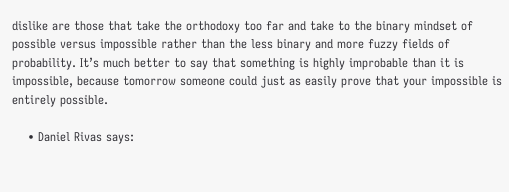dislike are those that take the orthodoxy too far and take to the binary mindset of possible versus impossible rather than the less binary and more fuzzy fields of probability. It’s much better to say that something is highly improbable than it is impossible, because tomorrow someone could just as easily prove that your impossible is entirely possible.

    • Daniel Rivas says: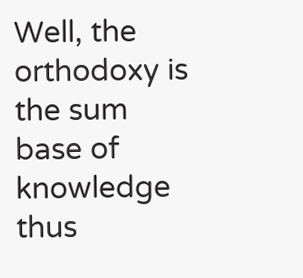Well, the orthodoxy is the sum base of knowledge thus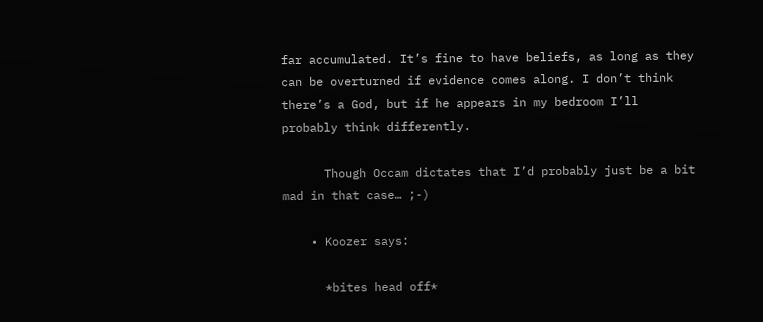far accumulated. It’s fine to have beliefs, as long as they can be overturned if evidence comes along. I don’t think there’s a God, but if he appears in my bedroom I’ll probably think differently.

      Though Occam dictates that I’d probably just be a bit mad in that case… ;-)

    • Koozer says:

      *bites head off*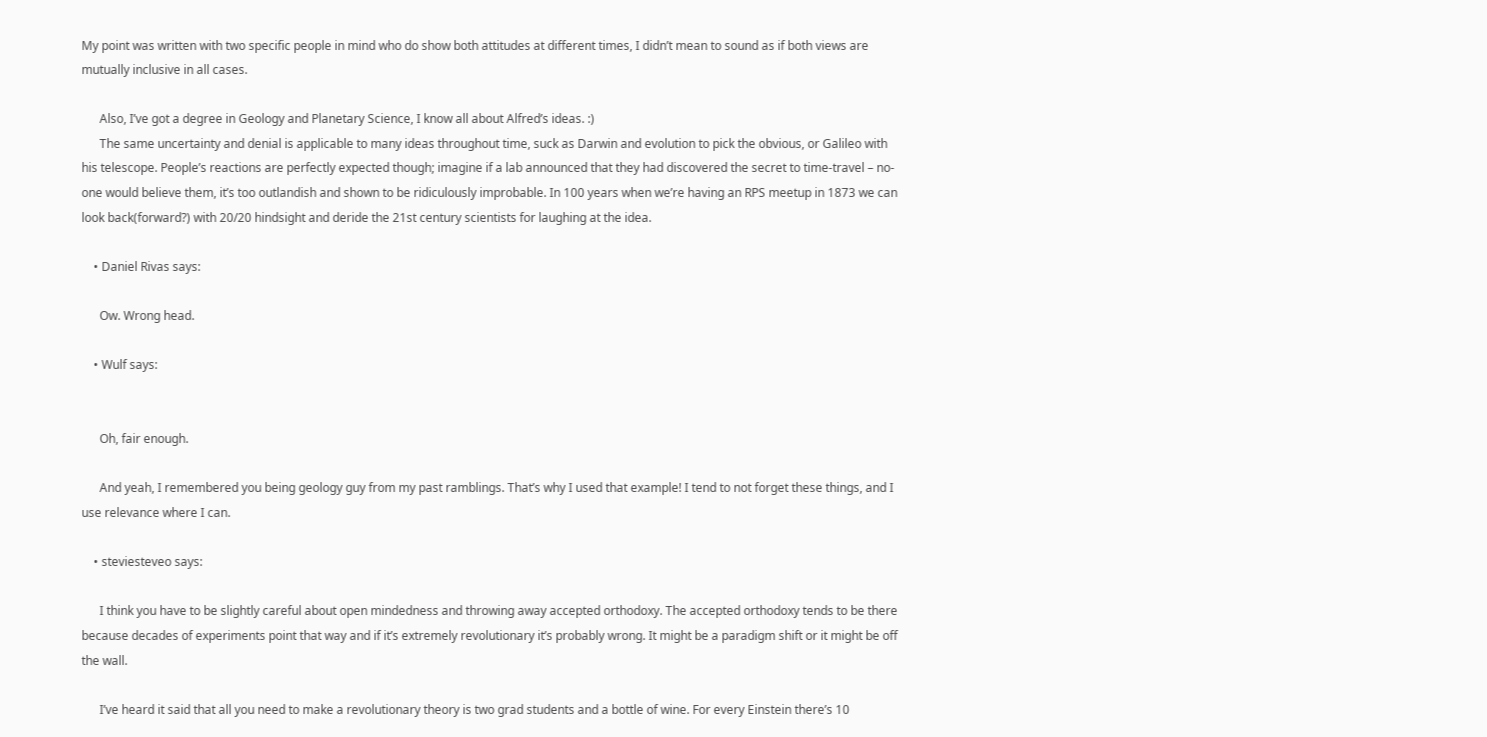My point was written with two specific people in mind who do show both attitudes at different times, I didn’t mean to sound as if both views are mutually inclusive in all cases.

      Also, I’ve got a degree in Geology and Planetary Science, I know all about Alfred’s ideas. :)
      The same uncertainty and denial is applicable to many ideas throughout time, suck as Darwin and evolution to pick the obvious, or Galileo with his telescope. People’s reactions are perfectly expected though; imagine if a lab announced that they had discovered the secret to time-travel – no-one would believe them, it’s too outlandish and shown to be ridiculously improbable. In 100 years when we’re having an RPS meetup in 1873 we can look back(forward?) with 20/20 hindsight and deride the 21st century scientists for laughing at the idea.

    • Daniel Rivas says:

      Ow. Wrong head.

    • Wulf says:


      Oh, fair enough.

      And yeah, I remembered you being geology guy from my past ramblings. That’s why I used that example! I tend to not forget these things, and I use relevance where I can.

    • steviesteveo says:

      I think you have to be slightly careful about open mindedness and throwing away accepted orthodoxy. The accepted orthodoxy tends to be there because decades of experiments point that way and if it’s extremely revolutionary it’s probably wrong. It might be a paradigm shift or it might be off the wall.

      I’ve heard it said that all you need to make a revolutionary theory is two grad students and a bottle of wine. For every Einstein there’s 10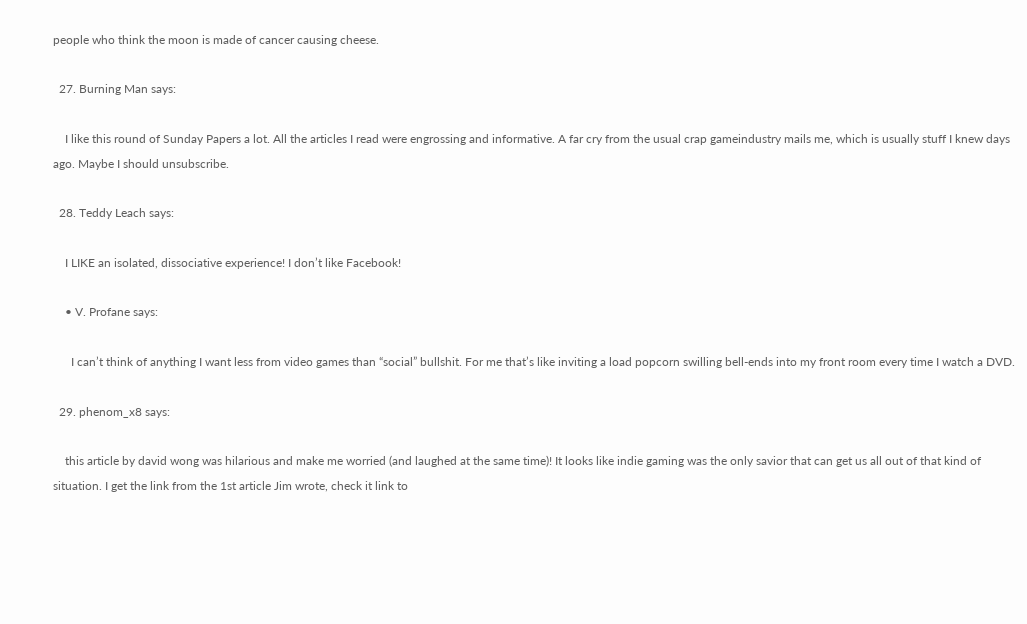people who think the moon is made of cancer causing cheese.

  27. Burning Man says:

    I like this round of Sunday Papers a lot. All the articles I read were engrossing and informative. A far cry from the usual crap gameindustry mails me, which is usually stuff I knew days ago. Maybe I should unsubscribe.

  28. Teddy Leach says:

    I LIKE an isolated, dissociative experience! I don’t like Facebook!

    • V. Profane says:

      I can’t think of anything I want less from video games than “social” bullshit. For me that’s like inviting a load popcorn swilling bell-ends into my front room every time I watch a DVD.

  29. phenom_x8 says:

    this article by david wong was hilarious and make me worried (and laughed at the same time)! It looks like indie gaming was the only savior that can get us all out of that kind of situation. I get the link from the 1st article Jim wrote, check it link to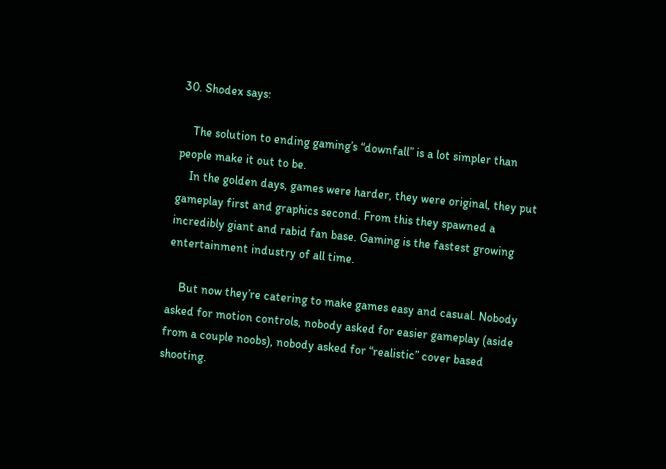30. Shodex says:

    The solution to ending gaming’s “downfall” is a lot simpler than people make it out to be.
    In the golden days, games were harder, they were original, they put gameplay first and graphics second. From this they spawned a incredibly giant and rabid fan base. Gaming is the fastest growing entertainment industry of all time.

    But now they’re catering to make games easy and casual. Nobody asked for motion controls, nobody asked for easier gameplay (aside from a couple noobs), nobody asked for “realistic” cover based shooting.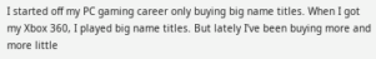I started off my PC gaming career only buying big name titles. When I got my Xbox 360, I played big name titles. But lately I’ve been buying more and more little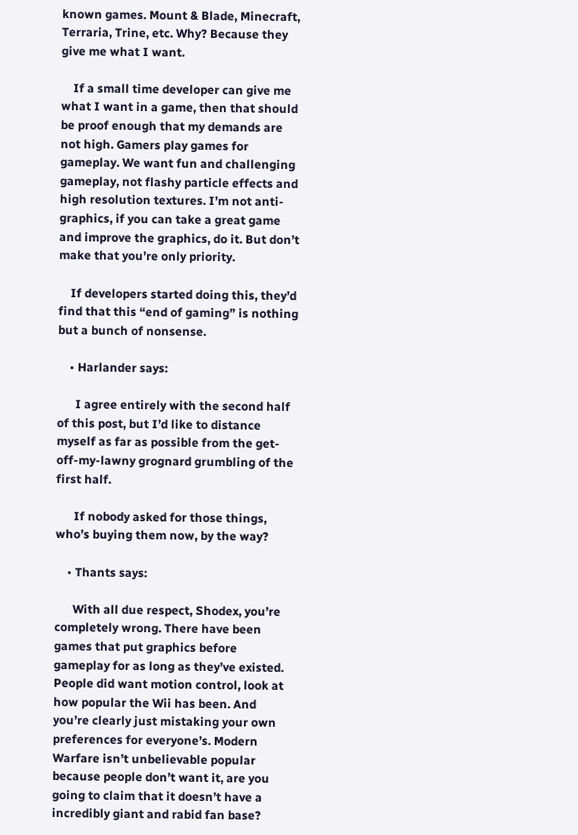known games. Mount & Blade, Minecraft, Terraria, Trine, etc. Why? Because they give me what I want.

    If a small time developer can give me what I want in a game, then that should be proof enough that my demands are not high. Gamers play games for gameplay. We want fun and challenging gameplay, not flashy particle effects and high resolution textures. I’m not anti-graphics, if you can take a great game and improve the graphics, do it. But don’t make that you’re only priority.

    If developers started doing this, they’d find that this “end of gaming” is nothing but a bunch of nonsense.

    • Harlander says:

      I agree entirely with the second half of this post, but I’d like to distance myself as far as possible from the get-off-my-lawny grognard grumbling of the first half.

      If nobody asked for those things, who’s buying them now, by the way?

    • Thants says:

      With all due respect, Shodex, you’re completely wrong. There have been games that put graphics before gameplay for as long as they’ve existed. People did want motion control, look at how popular the Wii has been. And you’re clearly just mistaking your own preferences for everyone’s. Modern Warfare isn’t unbelievable popular because people don’t want it, are you going to claim that it doesn’t have a incredibly giant and rabid fan base?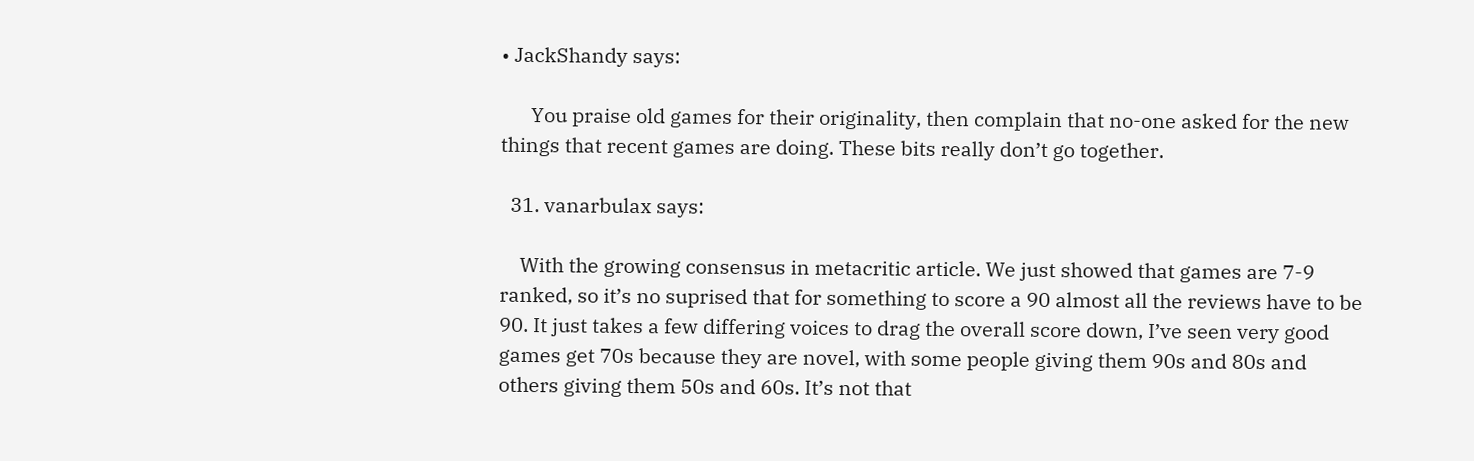• JackShandy says:

      You praise old games for their originality, then complain that no-one asked for the new things that recent games are doing. These bits really don’t go together.

  31. vanarbulax says:

    With the growing consensus in metacritic article. We just showed that games are 7-9 ranked, so it’s no suprised that for something to score a 90 almost all the reviews have to be 90. It just takes a few differing voices to drag the overall score down, I’ve seen very good games get 70s because they are novel, with some people giving them 90s and 80s and others giving them 50s and 60s. It’s not that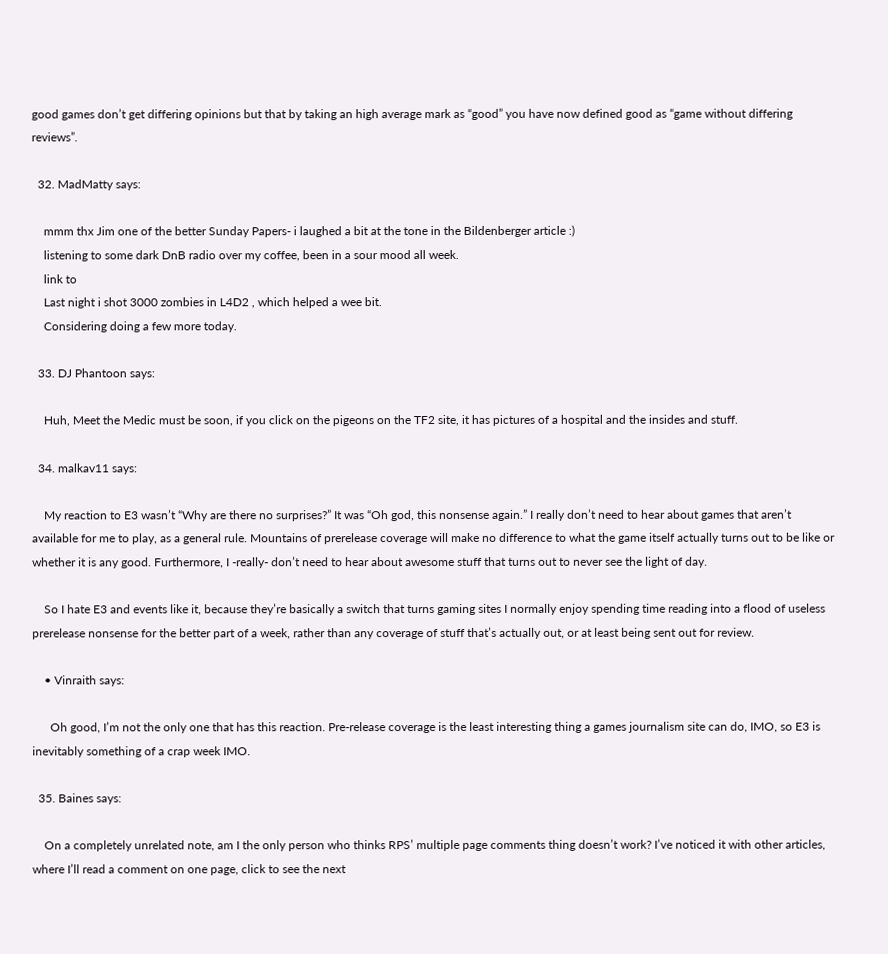good games don’t get differing opinions but that by taking an high average mark as “good” you have now defined good as “game without differing reviews”.

  32. MadMatty says:

    mmm thx Jim one of the better Sunday Papers- i laughed a bit at the tone in the Bildenberger article :)
    listening to some dark DnB radio over my coffee, been in a sour mood all week.
    link to
    Last night i shot 3000 zombies in L4D2 , which helped a wee bit.
    Considering doing a few more today.

  33. DJ Phantoon says:

    Huh, Meet the Medic must be soon, if you click on the pigeons on the TF2 site, it has pictures of a hospital and the insides and stuff.

  34. malkav11 says:

    My reaction to E3 wasn’t “Why are there no surprises?” It was “Oh god, this nonsense again.” I really don’t need to hear about games that aren’t available for me to play, as a general rule. Mountains of prerelease coverage will make no difference to what the game itself actually turns out to be like or whether it is any good. Furthermore, I -really- don’t need to hear about awesome stuff that turns out to never see the light of day.

    So I hate E3 and events like it, because they’re basically a switch that turns gaming sites I normally enjoy spending time reading into a flood of useless prerelease nonsense for the better part of a week, rather than any coverage of stuff that’s actually out, or at least being sent out for review.

    • Vinraith says:

      Oh good, I’m not the only one that has this reaction. Pre-release coverage is the least interesting thing a games journalism site can do, IMO, so E3 is inevitably something of a crap week IMO.

  35. Baines says:

    On a completely unrelated note, am I the only person who thinks RPS’ multiple page comments thing doesn’t work? I’ve noticed it with other articles, where I’ll read a comment on one page, click to see the next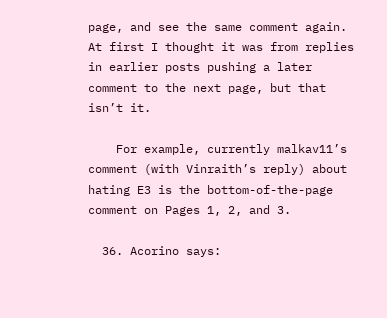page, and see the same comment again. At first I thought it was from replies in earlier posts pushing a later comment to the next page, but that isn’t it.

    For example, currently malkav11’s comment (with Vinraith’s reply) about hating E3 is the bottom-of-the-page comment on Pages 1, 2, and 3.

  36. Acorino says: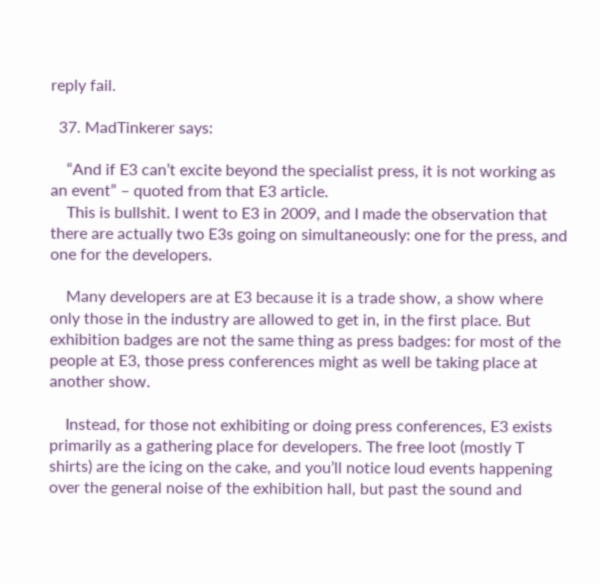reply fail.

  37. MadTinkerer says:

    “And if E3 can’t excite beyond the specialist press, it is not working as an event” – quoted from that E3 article.
    This is bullshit. I went to E3 in 2009, and I made the observation that there are actually two E3s going on simultaneously: one for the press, and one for the developers.

    Many developers are at E3 because it is a trade show, a show where only those in the industry are allowed to get in, in the first place. But exhibition badges are not the same thing as press badges: for most of the people at E3, those press conferences might as well be taking place at another show.

    Instead, for those not exhibiting or doing press conferences, E3 exists primarily as a gathering place for developers. The free loot (mostly T shirts) are the icing on the cake, and you’ll notice loud events happening over the general noise of the exhibition hall, but past the sound and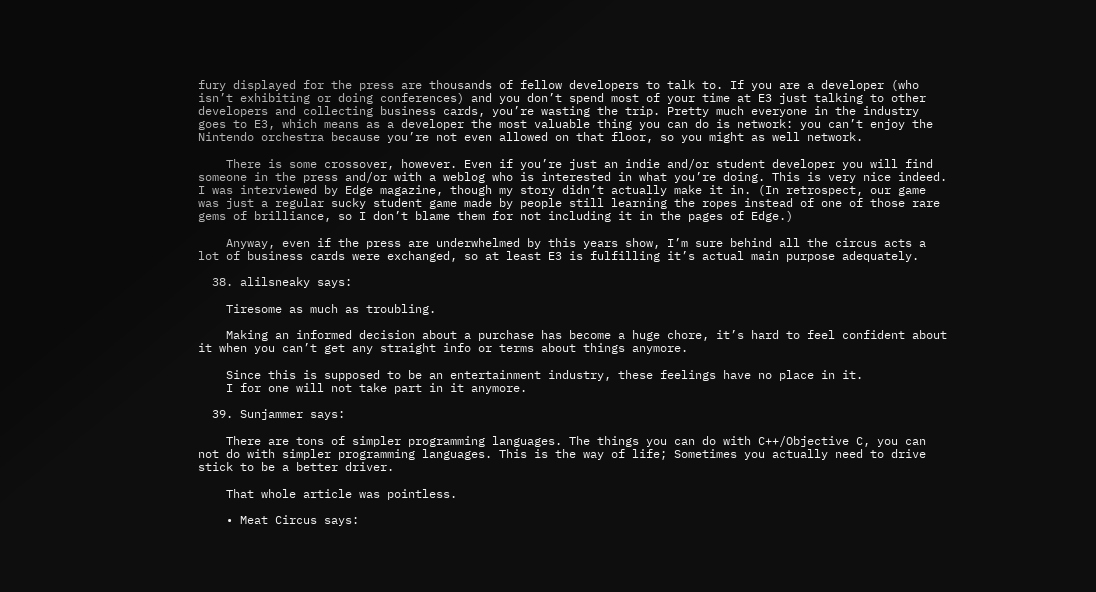fury displayed for the press are thousands of fellow developers to talk to. If you are a developer (who isn’t exhibiting or doing conferences) and you don’t spend most of your time at E3 just talking to other developers and collecting business cards, you’re wasting the trip. Pretty much everyone in the industry goes to E3, which means as a developer the most valuable thing you can do is network: you can’t enjoy the Nintendo orchestra because you’re not even allowed on that floor, so you might as well network.

    There is some crossover, however. Even if you’re just an indie and/or student developer you will find someone in the press and/or with a weblog who is interested in what you’re doing. This is very nice indeed. I was interviewed by Edge magazine, though my story didn’t actually make it in. (In retrospect, our game was just a regular sucky student game made by people still learning the ropes instead of one of those rare gems of brilliance, so I don’t blame them for not including it in the pages of Edge.)

    Anyway, even if the press are underwhelmed by this years show, I’m sure behind all the circus acts a lot of business cards were exchanged, so at least E3 is fulfilling it’s actual main purpose adequately.

  38. alilsneaky says:

    Tiresome as much as troubling.

    Making an informed decision about a purchase has become a huge chore, it’s hard to feel confident about it when you can’t get any straight info or terms about things anymore.

    Since this is supposed to be an entertainment industry, these feelings have no place in it.
    I for one will not take part in it anymore.

  39. Sunjammer says:

    There are tons of simpler programming languages. The things you can do with C++/Objective C, you can not do with simpler programming languages. This is the way of life; Sometimes you actually need to drive stick to be a better driver.

    That whole article was pointless.

    • Meat Circus says: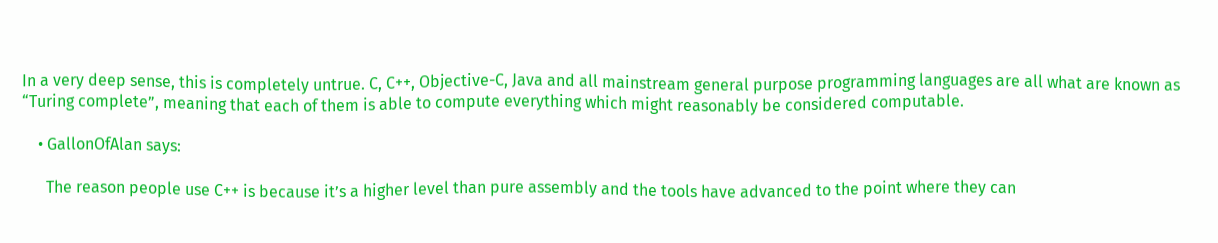In a very deep sense, this is completely untrue. C, C++, Objective-C, Java and all mainstream general purpose programming languages are all what are known as “Turing complete”, meaning that each of them is able to compute everything which might reasonably be considered computable.

    • GallonOfAlan says:

      The reason people use C++ is because it’s a higher level than pure assembly and the tools have advanced to the point where they can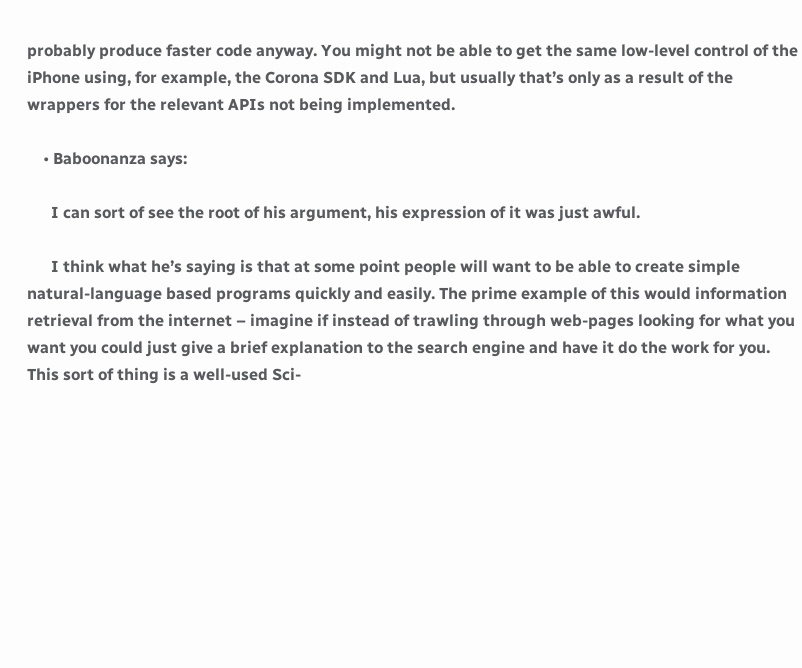probably produce faster code anyway. You might not be able to get the same low-level control of the iPhone using, for example, the Corona SDK and Lua, but usually that’s only as a result of the wrappers for the relevant APIs not being implemented.

    • Baboonanza says:

      I can sort of see the root of his argument, his expression of it was just awful.

      I think what he’s saying is that at some point people will want to be able to create simple natural-language based programs quickly and easily. The prime example of this would information retrieval from the internet – imagine if instead of trawling through web-pages looking for what you want you could just give a brief explanation to the search engine and have it do the work for you. This sort of thing is a well-used Sci-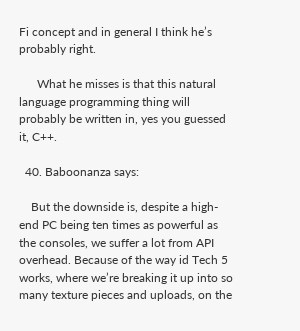Fi concept and in general I think he’s probably right.

      What he misses is that this natural language programming thing will probably be written in, yes you guessed it, C++.

  40. Baboonanza says:

    But the downside is, despite a high-end PC being ten times as powerful as the consoles, we suffer a lot from API overhead. Because of the way id Tech 5 works, where we’re breaking it up into so many texture pieces and uploads, on the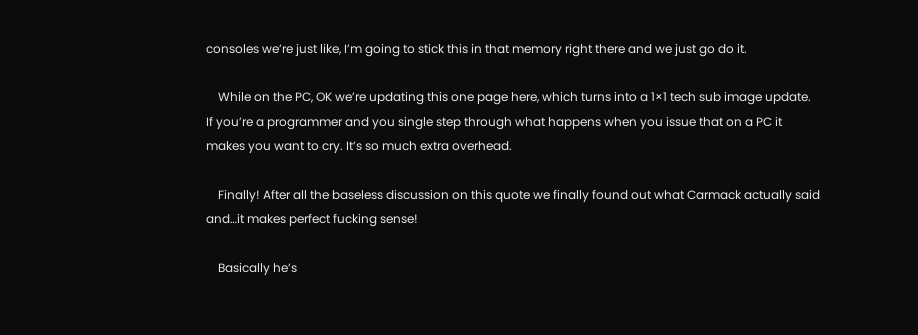consoles we’re just like, I’m going to stick this in that memory right there and we just go do it.

    While on the PC, OK we’re updating this one page here, which turns into a 1×1 tech sub image update. If you’re a programmer and you single step through what happens when you issue that on a PC it makes you want to cry. It’s so much extra overhead.

    Finally! After all the baseless discussion on this quote we finally found out what Carmack actually said and…it makes perfect fucking sense!

    Basically he’s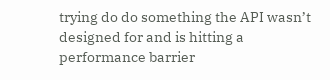trying do do something the API wasn’t designed for and is hitting a performance barrier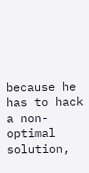because he has to hack a non-optimal solution,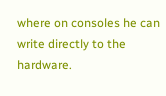where on consoles he can write directly to the hardware.